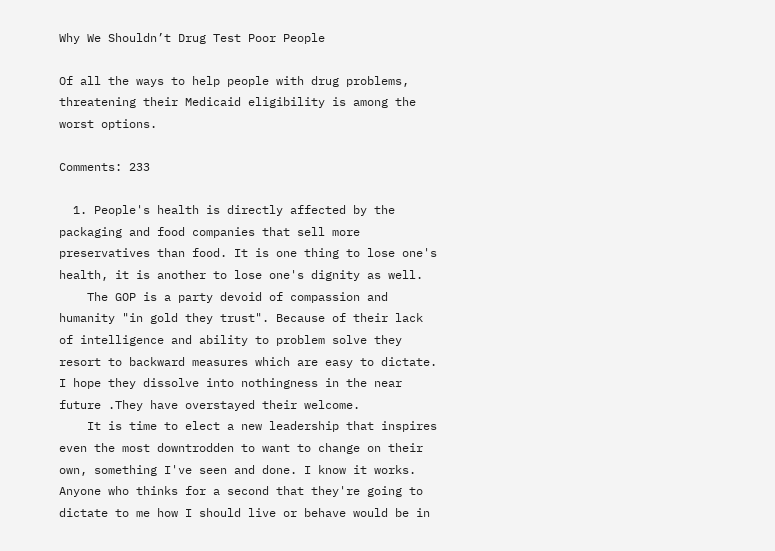Why We Shouldn’t Drug Test Poor People

Of all the ways to help people with drug problems, threatening their Medicaid eligibility is among the worst options.

Comments: 233

  1. People's health is directly affected by the packaging and food companies that sell more preservatives than food. It is one thing to lose one's health, it is another to lose one's dignity as well.
    The GOP is a party devoid of compassion and humanity "in gold they trust". Because of their lack of intelligence and ability to problem solve they resort to backward measures which are easy to dictate. I hope they dissolve into nothingness in the near future .They have overstayed their welcome.
    It is time to elect a new leadership that inspires even the most downtrodden to want to change on their own, something I've seen and done. I know it works. Anyone who thinks for a second that they're going to dictate to me how I should live or behave would be in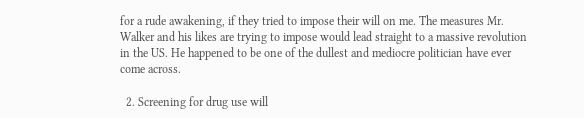for a rude awakening, if they tried to impose their will on me. The measures Mr. Walker and his likes are trying to impose would lead straight to a massive revolution in the US. He happened to be one of the dullest and mediocre politician have ever come across.

  2. Screening for drug use will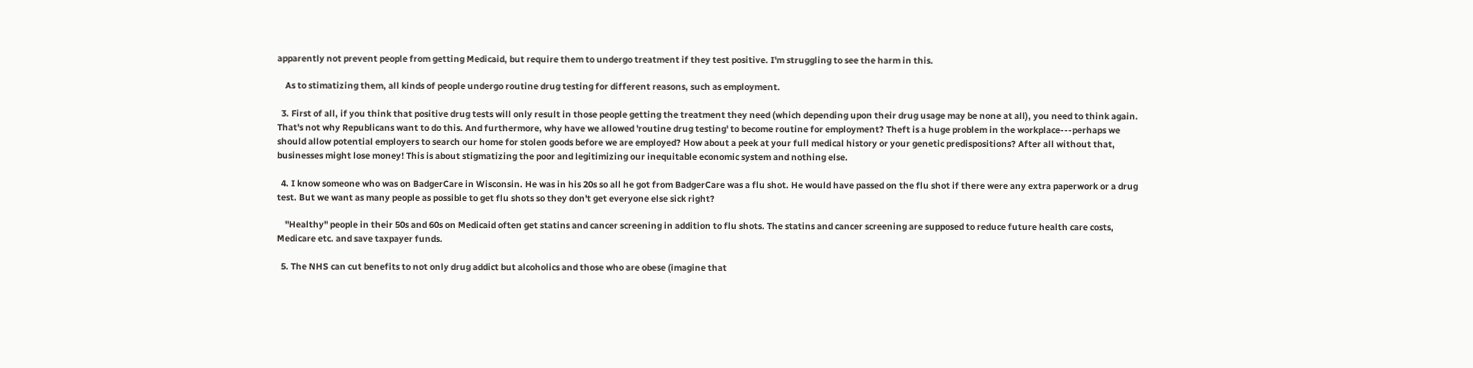apparently not prevent people from getting Medicaid, but require them to undergo treatment if they test positive. I'm struggling to see the harm in this.

    As to stimatizing them, all kinds of people undergo routine drug testing for different reasons, such as employment.

  3. First of all, if you think that positive drug tests will only result in those people getting the treatment they need (which depending upon their drug usage may be none at all), you need to think again. That's not why Republicans want to do this. And furthermore, why have we allowed 'routine drug testing' to become routine for employment? Theft is a huge problem in the workplace---perhaps we should allow potential employers to search our home for stolen goods before we are employed? How about a peek at your full medical history or your genetic predispositions? After all without that, businesses might lose money! This is about stigmatizing the poor and legitimizing our inequitable economic system and nothing else.

  4. I know someone who was on BadgerCare in Wisconsin. He was in his 20s so all he got from BadgerCare was a flu shot. He would have passed on the flu shot if there were any extra paperwork or a drug test. But we want as many people as possible to get flu shots so they don't get everyone else sick right?

    "Healthy" people in their 50s and 60s on Medicaid often get statins and cancer screening in addition to flu shots. The statins and cancer screening are supposed to reduce future health care costs, Medicare etc. and save taxpayer funds.

  5. The NHS can cut benefits to not only drug addict but alcoholics and those who are obese (imagine that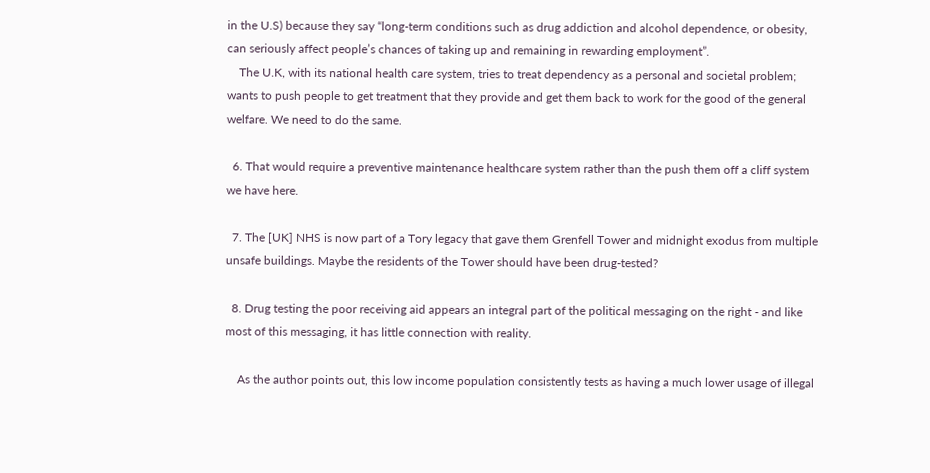in the U.S) because they say “long-term conditions such as drug addiction and alcohol dependence, or obesity, can seriously affect people’s chances of taking up and remaining in rewarding employment”.
    The U.K, with its national health care system, tries to treat dependency as a personal and societal problem; wants to push people to get treatment that they provide and get them back to work for the good of the general welfare. We need to do the same.

  6. That would require a preventive maintenance healthcare system rather than the push them off a cliff system we have here.

  7. The [UK] NHS is now part of a Tory legacy that gave them Grenfell Tower and midnight exodus from multiple unsafe buildings. Maybe the residents of the Tower should have been drug-tested?

  8. Drug testing the poor receiving aid appears an integral part of the political messaging on the right - and like most of this messaging, it has little connection with reality.

    As the author points out, this low income population consistently tests as having a much lower usage of illegal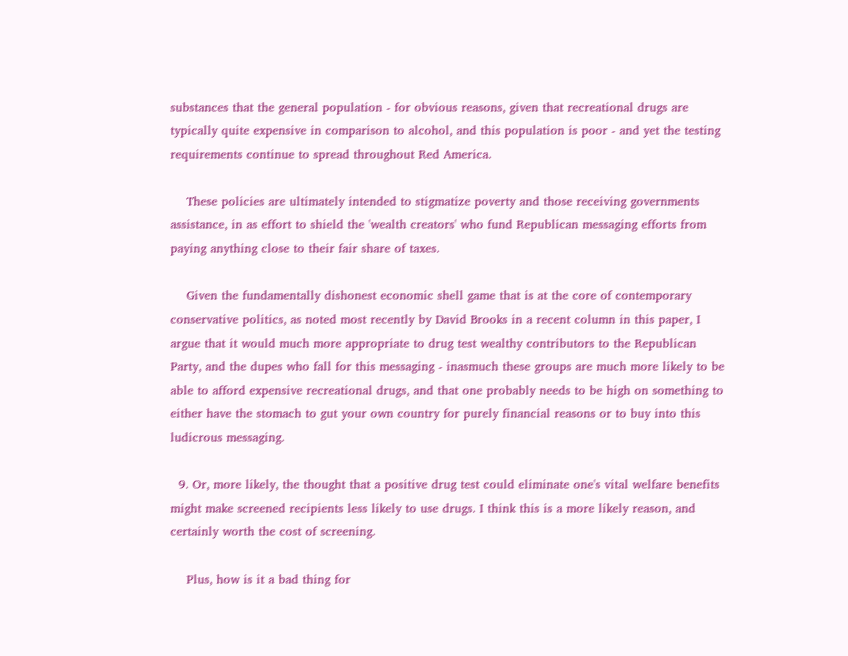substances that the general population - for obvious reasons, given that recreational drugs are typically quite expensive in comparison to alcohol, and this population is poor - and yet the testing requirements continue to spread throughout Red America.

    These policies are ultimately intended to stigmatize poverty and those receiving governments assistance, in as effort to shield the 'wealth creators' who fund Republican messaging efforts from paying anything close to their fair share of taxes.

    Given the fundamentally dishonest economic shell game that is at the core of contemporary conservative politics, as noted most recently by David Brooks in a recent column in this paper, I argue that it would much more appropriate to drug test wealthy contributors to the Republican Party, and the dupes who fall for this messaging - inasmuch these groups are much more likely to be able to afford expensive recreational drugs, and that one probably needs to be high on something to either have the stomach to gut your own country for purely financial reasons or to buy into this ludicrous messaging.

  9. Or, more likely, the thought that a positive drug test could eliminate one's vital welfare benefits might make screened recipients less likely to use drugs. I think this is a more likely reason, and certainly worth the cost of screening.

    Plus, how is it a bad thing for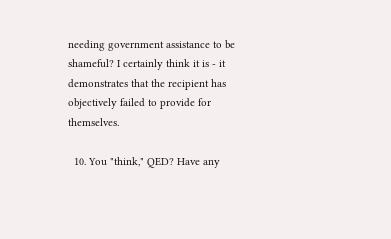needing government assistance to be shameful? I certainly think it is - it demonstrates that the recipient has objectively failed to provide for themselves.

  10. You "think," QED? Have any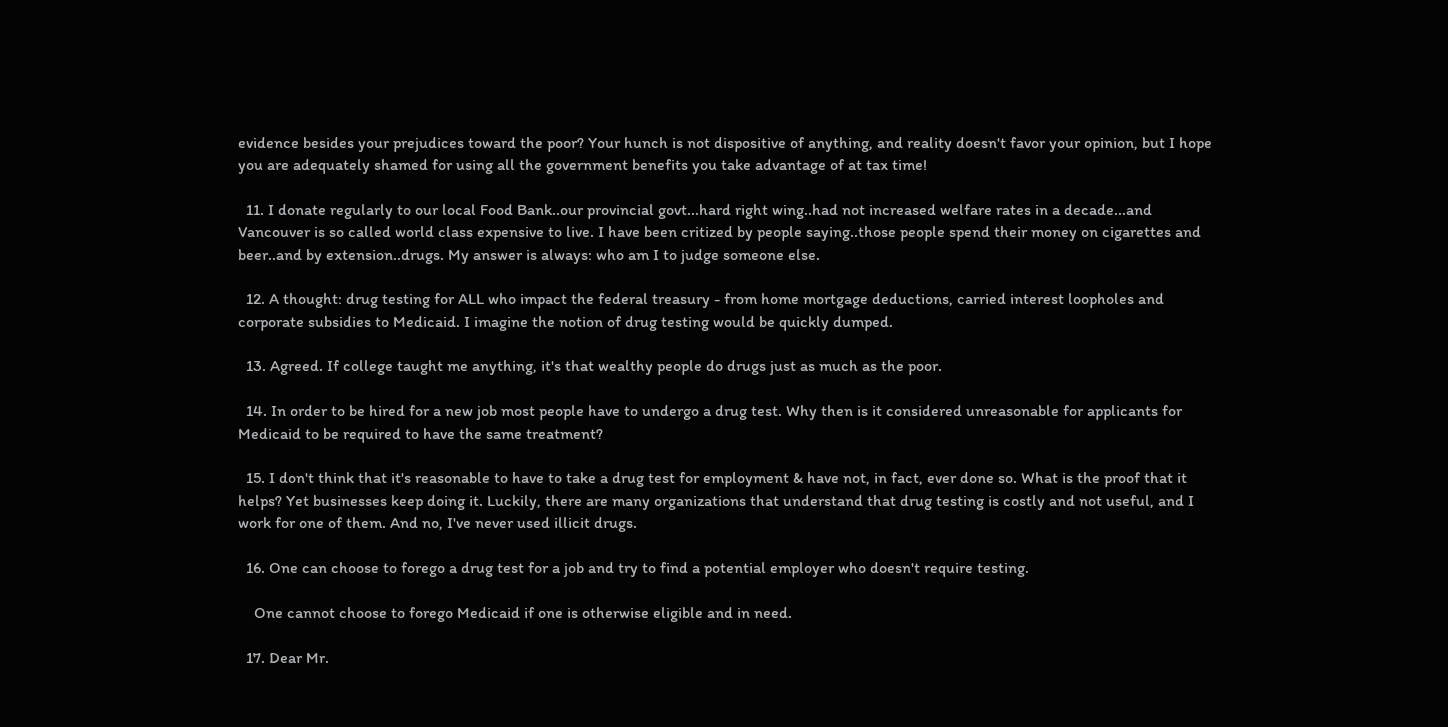evidence besides your prejudices toward the poor? Your hunch is not dispositive of anything, and reality doesn't favor your opinion, but I hope you are adequately shamed for using all the government benefits you take advantage of at tax time!

  11. I donate regularly to our local Food Bank..our provincial govt...hard right wing..had not increased welfare rates in a decade...and Vancouver is so called world class expensive to live. I have been critized by people saying..those people spend their money on cigarettes and beer..and by extension..drugs. My answer is always: who am I to judge someone else.

  12. A thought: drug testing for ALL who impact the federal treasury - from home mortgage deductions, carried interest loopholes and corporate subsidies to Medicaid. I imagine the notion of drug testing would be quickly dumped.

  13. Agreed. If college taught me anything, it's that wealthy people do drugs just as much as the poor.

  14. In order to be hired for a new job most people have to undergo a drug test. Why then is it considered unreasonable for applicants for Medicaid to be required to have the same treatment?

  15. I don't think that it's reasonable to have to take a drug test for employment & have not, in fact, ever done so. What is the proof that it helps? Yet businesses keep doing it. Luckily, there are many organizations that understand that drug testing is costly and not useful, and I work for one of them. And no, I've never used illicit drugs.

  16. One can choose to forego a drug test for a job and try to find a potential employer who doesn't require testing.

    One cannot choose to forego Medicaid if one is otherwise eligible and in need.

  17. Dear Mr.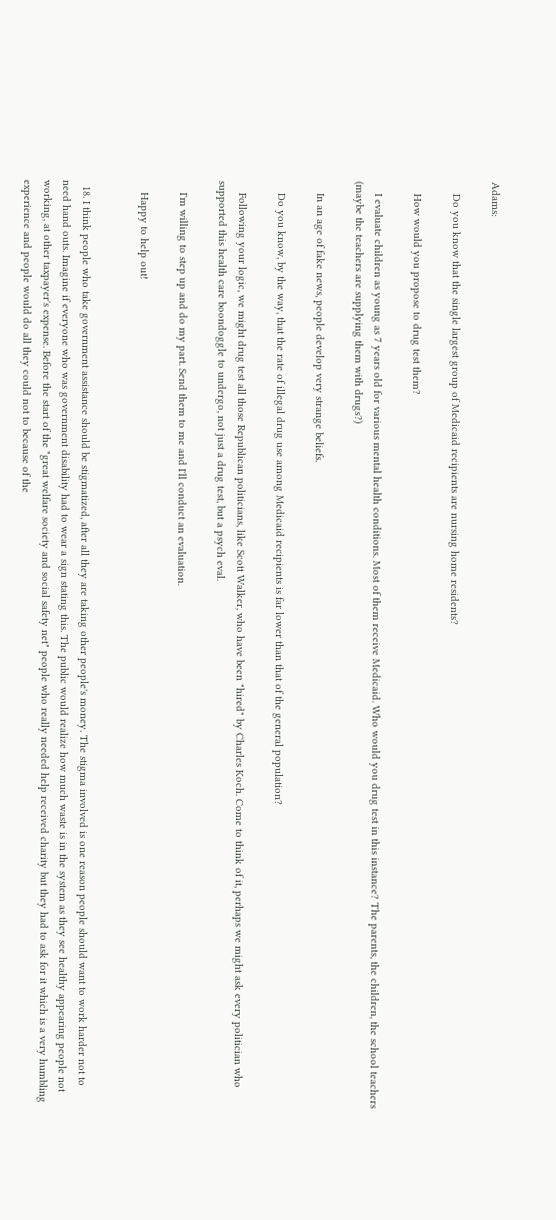Adams:

    Do you know that the single largest group of Medicaid recipients are nursing home residents?

    How would you propose to drug test them?

    I evaluate children as young as 7 years old for various mental health conditions. Most of them receive Medicaid. Who would you drug test in this instance? The parents, the children, the school teachers (maybe the teachers are supplying them with drugs?)

    In an age of fake news, people develop very strange beliefs.

    Do you know, by the way, that the rate of illegal drug use among Medicaid recipients is far lower than that of the general population?

    Following your logic, we might drug test all those Republican politicians, like Scott Walker, who have been "hired" by Charles Koch. Come to think of it, perhaps we might ask every politician who supported this health care boondoggle to undergo, not just a drug test, but a psych eval.

    I'm willing to step up and do my part. Send them to me and I'll conduct an evaluation.

    Happy to help out!


  18. I think people who take government assistance should be stigmatized, after all they are taking other people's money. The stigma involved is one reason people should want to work harder not to need hand outs. Imagine if everyone who was government disability had to wear a sign stating this. The public would realize how much waste is in the system as they see healthy appearing people not working, at other taxpayer's expense. Before the start of the "great welfare society and social safety net" people who really needed help received charity but they had to ask for it which is a very humbling experience and people would do all they could not to because of the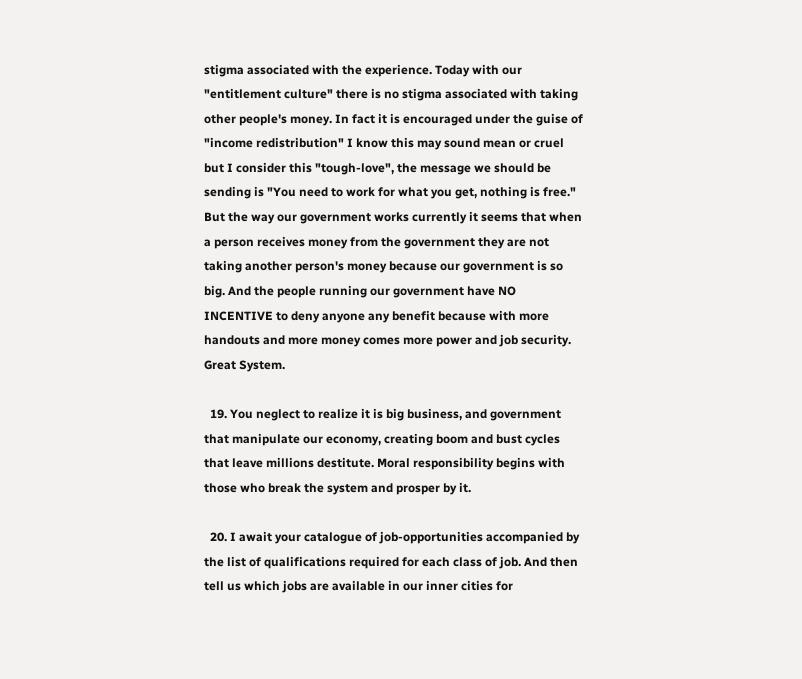stigma associated with the experience. Today with our "entitlement culture" there is no stigma associated with taking other people's money. In fact it is encouraged under the guise of "income redistribution" I know this may sound mean or cruel but I consider this "tough-love", the message we should be sending is "You need to work for what you get, nothing is free." But the way our government works currently it seems that when a person receives money from the government they are not taking another person's money because our government is so big. And the people running our government have NO INCENTIVE to deny anyone any benefit because with more handouts and more money comes more power and job security. Great System.

  19. You neglect to realize it is big business, and government that manipulate our economy, creating boom and bust cycles that leave millions destitute. Moral responsibility begins with those who break the system and prosper by it.

  20. I await your catalogue of job-opportunities accompanied by the list of qualifications required for each class of job. And then tell us which jobs are available in our inner cities for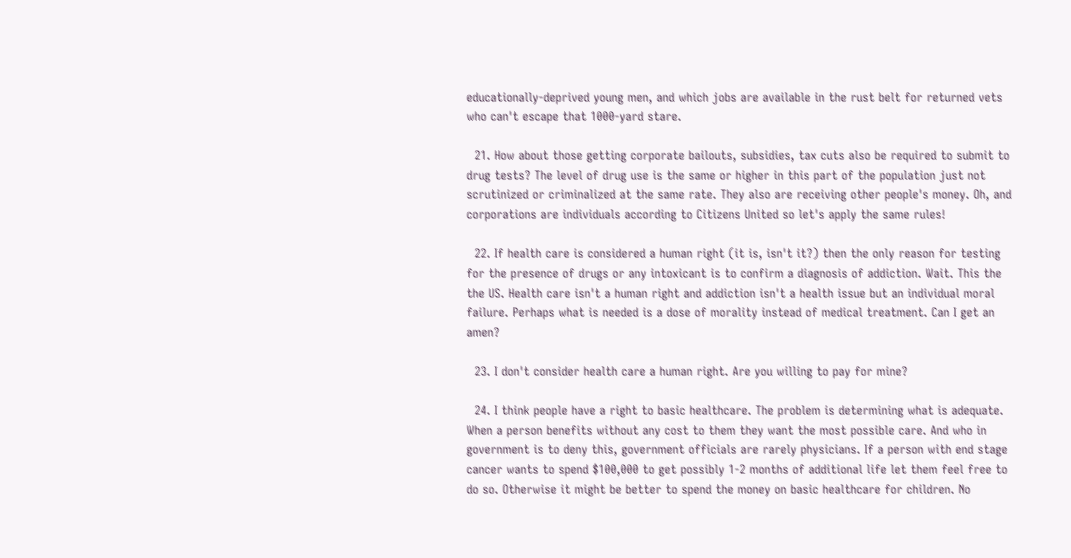educationally-deprived young men, and which jobs are available in the rust belt for returned vets who can't escape that 1000-yard stare.

  21. How about those getting corporate bailouts, subsidies, tax cuts also be required to submit to drug tests? The level of drug use is the same or higher in this part of the population just not scrutinized or criminalized at the same rate. They also are receiving other people's money. Oh, and corporations are individuals according to Citizens United so let's apply the same rules!

  22. If health care is considered a human right (it is, isn't it?) then the only reason for testing for the presence of drugs or any intoxicant is to confirm a diagnosis of addiction. Wait. This the the US. Health care isn't a human right and addiction isn't a health issue but an individual moral failure. Perhaps what is needed is a dose of morality instead of medical treatment. Can I get an amen?

  23. I don't consider health care a human right. Are you willing to pay for mine?

  24. I think people have a right to basic healthcare. The problem is determining what is adequate. When a person benefits without any cost to them they want the most possible care. And who in government is to deny this, government officials are rarely physicians. If a person with end stage cancer wants to spend $100,000 to get possibly 1-2 months of additional life let them feel free to do so. Otherwise it might be better to spend the money on basic healthcare for children. No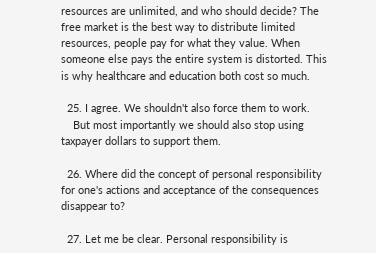resources are unlimited, and who should decide? The free market is the best way to distribute limited resources, people pay for what they value. When someone else pays the entire system is distorted. This is why healthcare and education both cost so much.

  25. I agree. We shouldn't also force them to work.
    But most importantly we should also stop using taxpayer dollars to support them.

  26. Where did the concept of personal responsibility for one's actions and acceptance of the consequences disappear to?

  27. Let me be clear. Personal responsibility is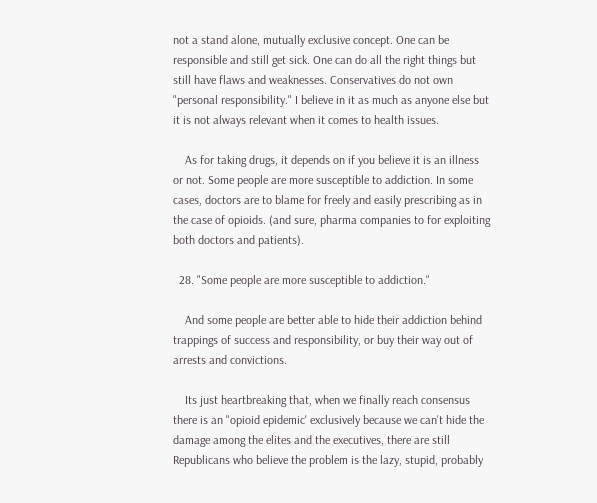not a stand alone, mutually exclusive concept. One can be responsible and still get sick. One can do all the right things but still have flaws and weaknesses. Conservatives do not own "personal responsibility." I believe in it as much as anyone else but it is not always relevant when it comes to health issues.

    As for taking drugs, it depends on if you believe it is an illness or not. Some people are more susceptible to addiction. In some cases, doctors are to blame for freely and easily prescribing as in the case of opioids. (and sure, pharma companies to for exploiting both doctors and patients).

  28. "Some people are more susceptible to addiction."

    And some people are better able to hide their addiction behind trappings of success and responsibility, or buy their way out of arrests and convictions.

    Its just heartbreaking that, when we finally reach consensus there is an "opioid epidemic' exclusively because we can't hide the damage among the elites and the executives, there are still Republicans who believe the problem is the lazy, stupid, probably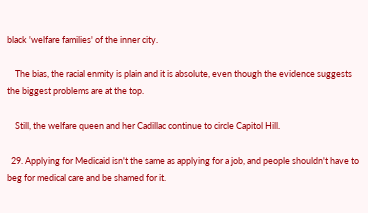black 'welfare families' of the inner city.

    The bias, the racial enmity is plain and it is absolute, even though the evidence suggests the biggest problems are at the top.

    Still, the welfare queen and her Cadillac continue to circle Capitol Hill.

  29. Applying for Medicaid isn't the same as applying for a job, and people shouldn't have to beg for medical care and be shamed for it.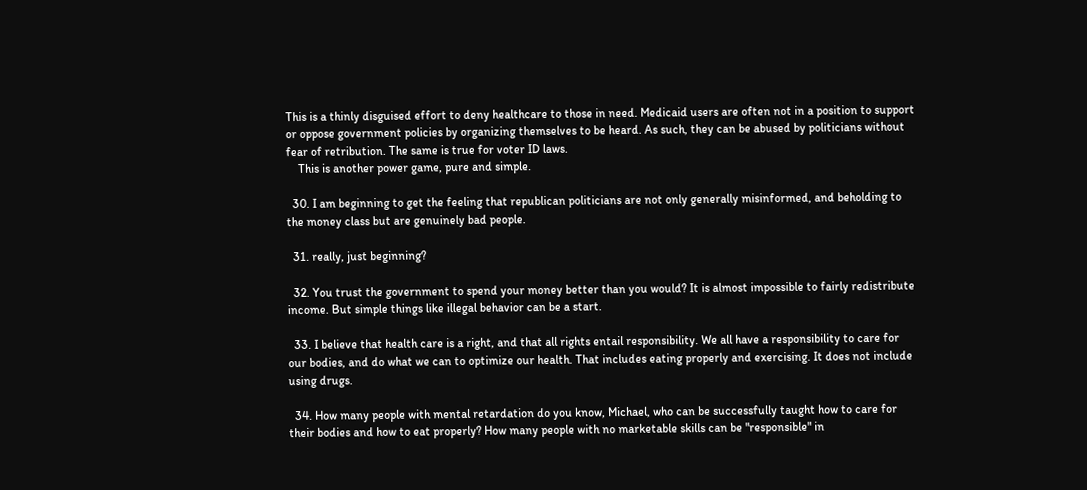This is a thinly disguised effort to deny healthcare to those in need. Medicaid users are often not in a position to support or oppose government policies by organizing themselves to be heard. As such, they can be abused by politicians without fear of retribution. The same is true for voter ID laws.
    This is another power game, pure and simple.

  30. I am beginning to get the feeling that republican politicians are not only generally misinformed, and beholding to the money class but are genuinely bad people.

  31. really, just beginning?

  32. You trust the government to spend your money better than you would? It is almost impossible to fairly redistribute income. But simple things like illegal behavior can be a start.

  33. I believe that health care is a right, and that all rights entail responsibility. We all have a responsibility to care for our bodies, and do what we can to optimize our health. That includes eating properly and exercising. It does not include using drugs.

  34. How many people with mental retardation do you know, Michael, who can be successfully taught how to care for their bodies and how to eat properly? How many people with no marketable skills can be "responsible" in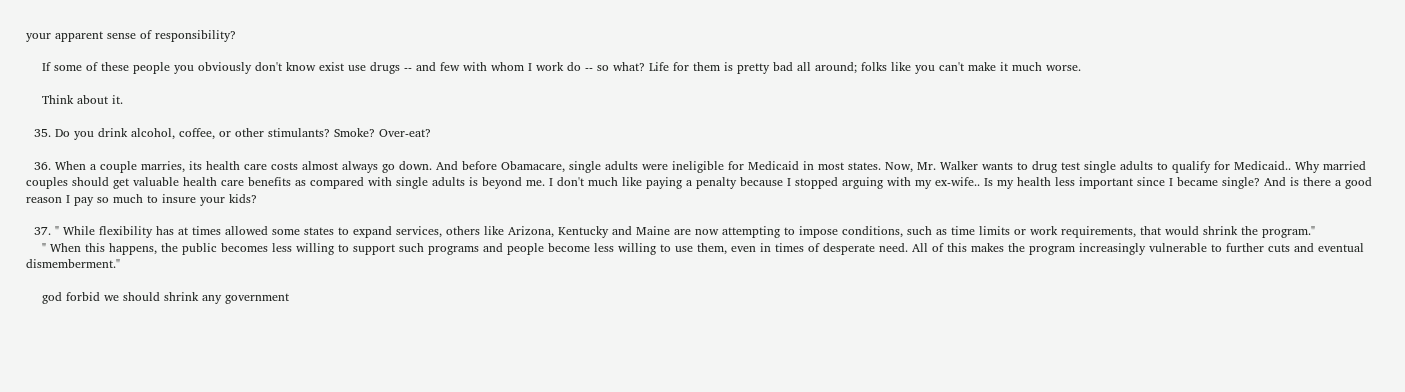your apparent sense of responsibility?

    If some of these people you obviously don't know exist use drugs -- and few with whom I work do -- so what? Life for them is pretty bad all around; folks like you can't make it much worse.

    Think about it.

  35. Do you drink alcohol, coffee, or other stimulants? Smoke? Over-eat?

  36. When a couple marries, its health care costs almost always go down. And before Obamacare, single adults were ineligible for Medicaid in most states. Now, Mr. Walker wants to drug test single adults to qualify for Medicaid.. Why married couples should get valuable health care benefits as compared with single adults is beyond me. I don't much like paying a penalty because I stopped arguing with my ex-wife.. Is my health less important since I became single? And is there a good reason I pay so much to insure your kids?

  37. " While flexibility has at times allowed some states to expand services, others like Arizona, Kentucky and Maine are now attempting to impose conditions, such as time limits or work requirements, that would shrink the program."
    " When this happens, the public becomes less willing to support such programs and people become less willing to use them, even in times of desperate need. All of this makes the program increasingly vulnerable to further cuts and eventual dismemberment."

    god forbid we should shrink any government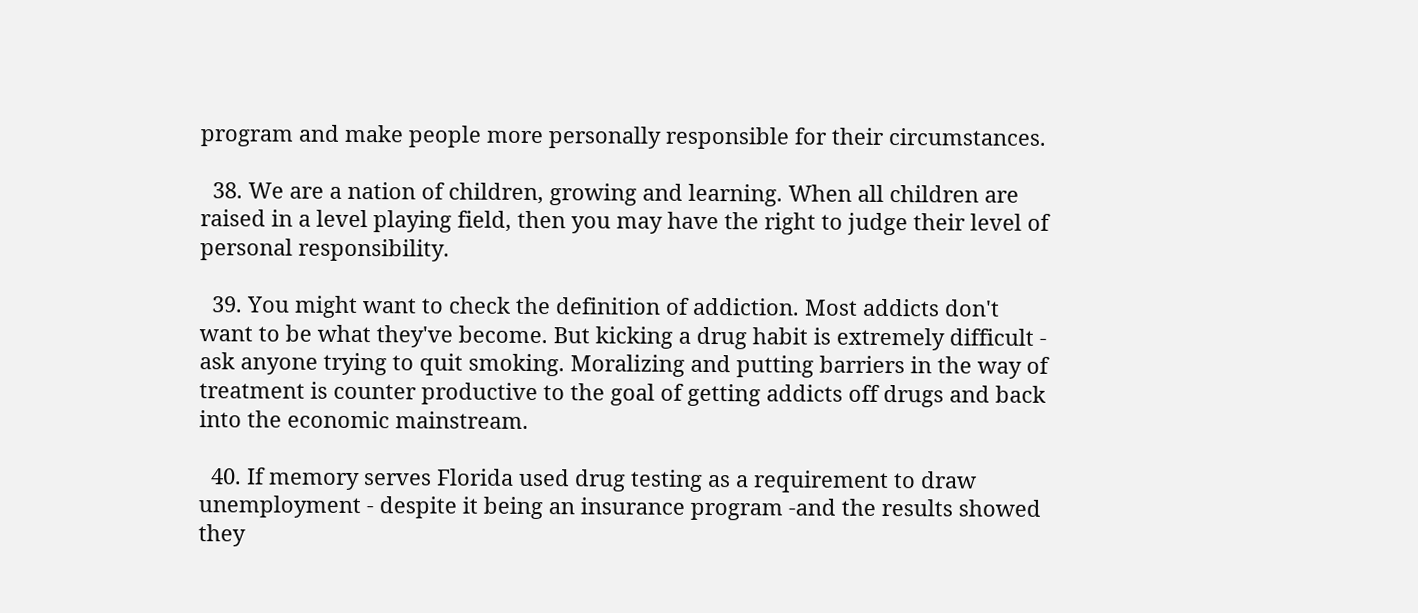program and make people more personally responsible for their circumstances.

  38. We are a nation of children, growing and learning. When all children are raised in a level playing field, then you may have the right to judge their level of personal responsibility.

  39. You might want to check the definition of addiction. Most addicts don't want to be what they've become. But kicking a drug habit is extremely difficult - ask anyone trying to quit smoking. Moralizing and putting barriers in the way of treatment is counter productive to the goal of getting addicts off drugs and back into the economic mainstream.

  40. If memory serves Florida used drug testing as a requirement to draw unemployment - despite it being an insurance program -and the results showed they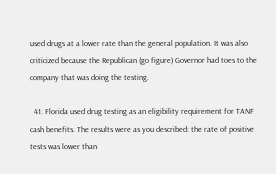used drugs at a lower rate than the general population. It was also criticized because the Republican (go figure) Governor had toes to the company that was doing the testing.

  41. Florida used drug testing as an eligibility requirement for TANF cash benefits. The results were as you described: the rate of positive tests was lower than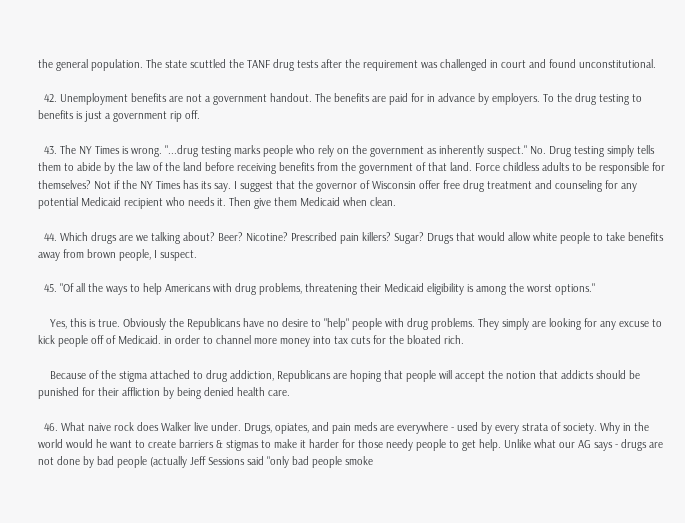the general population. The state scuttled the TANF drug tests after the requirement was challenged in court and found unconstitutional.

  42. Unemployment benefits are not a government handout. The benefits are paid for in advance by employers. To the drug testing to benefits is just a government rip off.

  43. The NY Times is wrong. "...drug testing marks people who rely on the government as inherently suspect." No. Drug testing simply tells them to abide by the law of the land before receiving benefits from the government of that land. Force childless adults to be responsible for themselves? Not if the NY Times has its say. I suggest that the governor of Wisconsin offer free drug treatment and counseling for any potential Medicaid recipient who needs it. Then give them Medicaid when clean.

  44. Which drugs are we talking about? Beer? Nicotine? Prescribed pain killers? Sugar? Drugs that would allow white people to take benefits away from brown people, I suspect.

  45. "Of all the ways to help Americans with drug problems, threatening their Medicaid eligibility is among the worst options."

    Yes, this is true. Obviously the Republicans have no desire to "help" people with drug problems. They simply are looking for any excuse to kick people off of Medicaid. in order to channel more money into tax cuts for the bloated rich.

    Because of the stigma attached to drug addiction, Republicans are hoping that people will accept the notion that addicts should be punished for their affliction by being denied health care.

  46. What naive rock does Walker live under. Drugs, opiates, and pain meds are everywhere - used by every strata of society. Why in the world would he want to create barriers & stigmas to make it harder for those needy people to get help. Unlike what our AG says - drugs are not done by bad people (actually Jeff Sessions said "only bad people smoke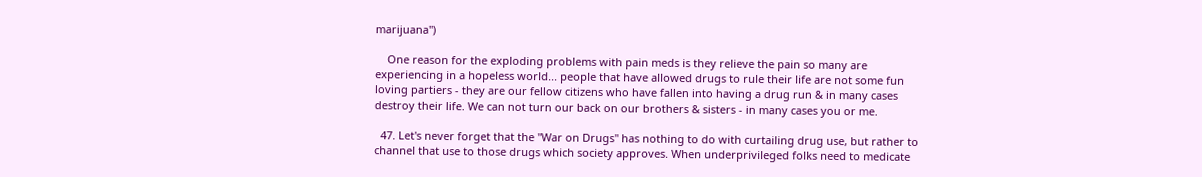marijuana")

    One reason for the exploding problems with pain meds is they relieve the pain so many are experiencing in a hopeless world... people that have allowed drugs to rule their life are not some fun loving partiers - they are our fellow citizens who have fallen into having a drug run & in many cases destroy their life. We can not turn our back on our brothers & sisters - in many cases you or me.

  47. Let's never forget that the "War on Drugs" has nothing to do with curtailing drug use, but rather to channel that use to those drugs which society approves. When underprivileged folks need to medicate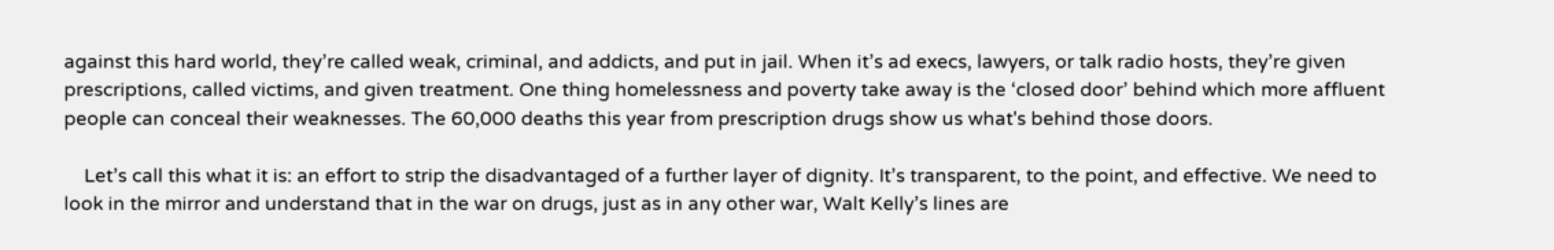against this hard world, they’re called weak, criminal, and addicts, and put in jail. When it’s ad execs, lawyers, or talk radio hosts, they’re given prescriptions, called victims, and given treatment. One thing homelessness and poverty take away is the ‘closed door’ behind which more affluent people can conceal their weaknesses. The 60,000 deaths this year from prescription drugs show us what's behind those doors.

    Let’s call this what it is: an effort to strip the disadvantaged of a further layer of dignity. It’s transparent, to the point, and effective. We need to look in the mirror and understand that in the war on drugs, just as in any other war, Walt Kelly’s lines are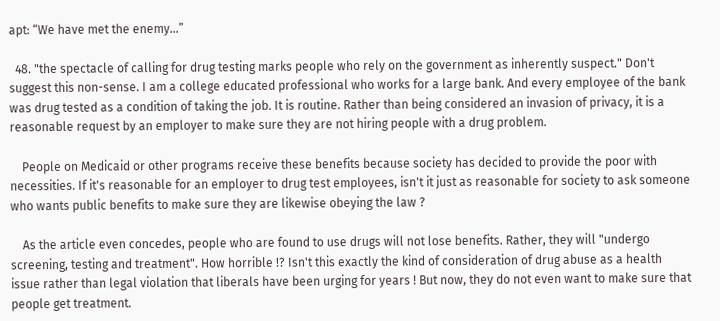apt: “We have met the enemy…”

  48. "the spectacle of calling for drug testing marks people who rely on the government as inherently suspect." Don't suggest this non-sense. I am a college educated professional who works for a large bank. And every employee of the bank was drug tested as a condition of taking the job. It is routine. Rather than being considered an invasion of privacy, it is a reasonable request by an employer to make sure they are not hiring people with a drug problem.

    People on Medicaid or other programs receive these benefits because society has decided to provide the poor with necessities. If it's reasonable for an employer to drug test employees, isn't it just as reasonable for society to ask someone who wants public benefits to make sure they are likewise obeying the law ?

    As the article even concedes, people who are found to use drugs will not lose benefits. Rather, they will "undergo screening, testing and treatment". How horrible !? Isn't this exactly the kind of consideration of drug abuse as a health issue rather than legal violation that liberals have been urging for years ! But now, they do not even want to make sure that people get treatment.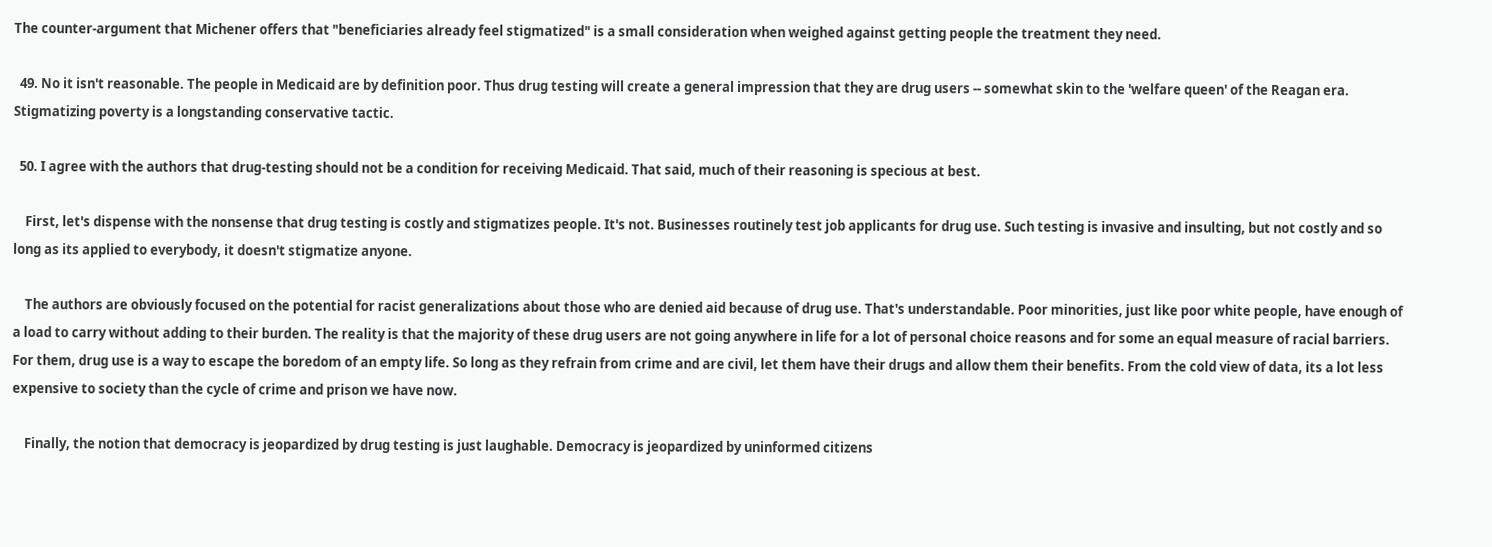The counter-argument that Michener offers that "beneficiaries already feel stigmatized" is a small consideration when weighed against getting people the treatment they need.

  49. No it isn't reasonable. The people in Medicaid are by definition poor. Thus drug testing will create a general impression that they are drug users -- somewhat skin to the 'welfare queen' of the Reagan era. Stigmatizing poverty is a longstanding conservative tactic.

  50. I agree with the authors that drug-testing should not be a condition for receiving Medicaid. That said, much of their reasoning is specious at best.

    First, let's dispense with the nonsense that drug testing is costly and stigmatizes people. It's not. Businesses routinely test job applicants for drug use. Such testing is invasive and insulting, but not costly and so long as its applied to everybody, it doesn't stigmatize anyone.

    The authors are obviously focused on the potential for racist generalizations about those who are denied aid because of drug use. That's understandable. Poor minorities, just like poor white people, have enough of a load to carry without adding to their burden. The reality is that the majority of these drug users are not going anywhere in life for a lot of personal choice reasons and for some an equal measure of racial barriers. For them, drug use is a way to escape the boredom of an empty life. So long as they refrain from crime and are civil, let them have their drugs and allow them their benefits. From the cold view of data, its a lot less expensive to society than the cycle of crime and prison we have now.

    Finally, the notion that democracy is jeopardized by drug testing is just laughable. Democracy is jeopardized by uninformed citizens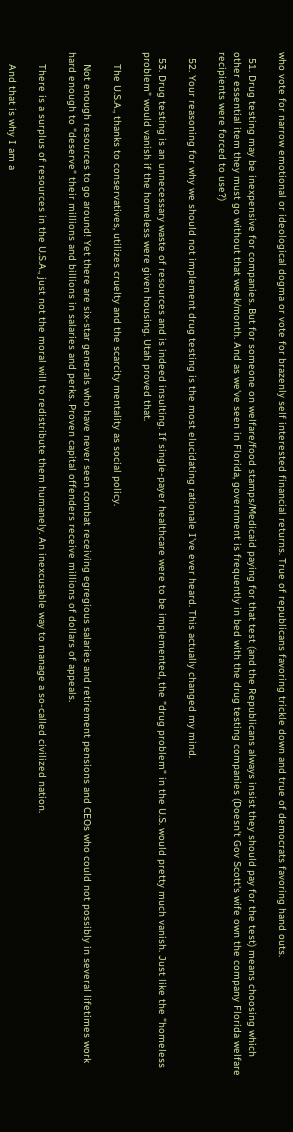who vote for narrow emotional or ideological dogma or vote for brazenly self interested financial returns. True of republicans favoring trickle down and true of democrats favoring hand outs.

  51. Drug testing may be inexpensive for companies. But for someone on welfare/food stamps/Medicaid paying for that test (and the Republicans always insist they should pay for the test) means choosing which other essential item they must go without that week/month. And as we've seen in Florida, government is frequently in bed with the drug testing companies (Doesn't Gov Scott's wife own the company Florida welfare recipients were forced to use?)

  52. Your reasoning for why we should not implement drug testing is the most elucidating rationale I've ever heard. This actually changed my mind.

  53. Drug testing is an unnecessary waste of resources and is indeed insulting. If single-payer healthcare were to be implemented, the "drug problem" in the U.S. would pretty much vanish. Just like the "homeless problem" would vanish if the homeless were given housing. Utah proved that.

    The U.S.A., thanks to conservatives, utilizes cruelty and the scarcity mentality as social policy.

    Not enough resources to go around! Yet there are six-star generals who have never seen combat receiving egregious salaries and retirement pensions and CEOs who could not possibly in several lifetimes work hard enough to "deserve" their millions and billions in salaries and perks. Proven capital offenders receive millions of dollars of appeals.

    There is a surplus of resources in the U.S.A., just not the moral will to redistribute them humanely. An inexcusable way to manage a so-called civilized nation.

    And that is why I am a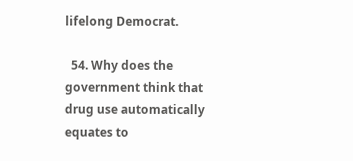lifelong Democrat.

  54. Why does the government think that drug use automatically equates to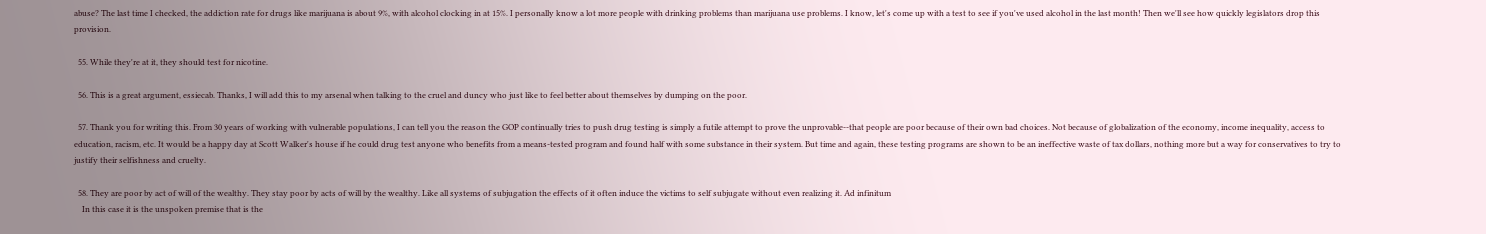abuse? The last time I checked, the addiction rate for drugs like marijuana is about 9%, with alcohol clocking in at 15%. I personally know a lot more people with drinking problems than marijuana use problems. I know, let's come up with a test to see if you've used alcohol in the last month! Then we'll see how quickly legislators drop this provision.

  55. While they're at it, they should test for nicotine.

  56. This is a great argument, essiecab. Thanks, I will add this to my arsenal when talking to the cruel and duncy who just like to feel better about themselves by dumping on the poor.

  57. Thank you for writing this. From 30 years of working with vulnerable populations, I can tell you the reason the GOP continually tries to push drug testing is simply a futile attempt to prove the unprovable--that people are poor because of their own bad choices. Not because of globalization of the economy, income inequality, access to education, racism, etc. It would be a happy day at Scott Walker's house if he could drug test anyone who benefits from a means-tested program and found half with some substance in their system. But time and again, these testing programs are shown to be an ineffective waste of tax dollars, nothing more but a way for conservatives to try to justify their selfishness and cruelty.

  58. They are poor by act of will of the wealthy. They stay poor by acts of will by the wealthy. Like all systems of subjugation the effects of it often induce the victims to self subjugate without even realizing it. Ad infinitum
    In this case it is the unspoken premise that is the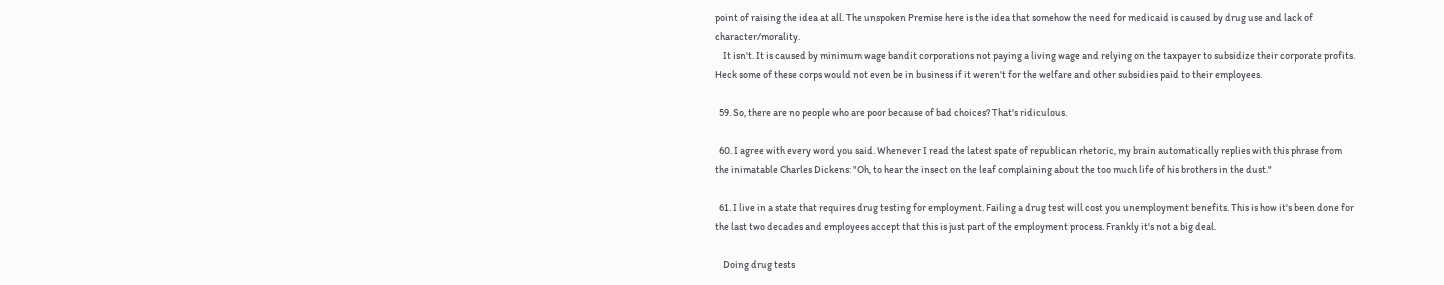point of raising the idea at all. The unspoken Premise here is the idea that somehow the need for medicaid is caused by drug use and lack of character/morality.
    It isn't. It is caused by minimum wage bandit corporations not paying a living wage and relying on the taxpayer to subsidize their corporate profits. Heck some of these corps would not even be in business if it weren't for the welfare and other subsidies paid to their employees.

  59. So, there are no people who are poor because of bad choices? That's ridiculous.

  60. I agree with every word you said. Whenever I read the latest spate of republican rhetoric, my brain automatically replies with this phrase from the inimatable Charles Dickens: "Oh, to hear the insect on the leaf complaining about the too much life of his brothers in the dust."

  61. I live in a state that requires drug testing for employment. Failing a drug test will cost you unemployment benefits. This is how it's been done for the last two decades and employees accept that this is just part of the employment process. Frankly it's not a big deal.

    Doing drug tests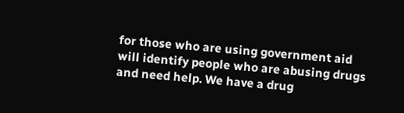for those who are using government aid will identify people who are abusing drugs and need help. We have a drug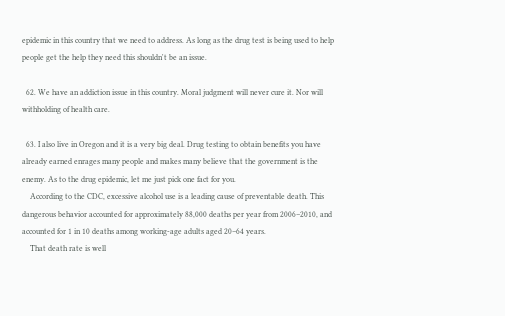epidemic in this country that we need to address. As long as the drug test is being used to help people get the help they need this shouldn't be an issue.

  62. We have an addiction issue in this country. Moral judgment will never cure it. Nor will withholding of health care.

  63. I also live in Oregon and it is a very big deal. Drug testing to obtain benefits you have already earned enrages many people and makes many believe that the government is the enemy. As to the drug epidemic, let me just pick one fact for you.
    According to the CDC, excessive alcohol use is a leading cause of preventable death. This dangerous behavior accounted for approximately 88,000 deaths per year from 2006–2010, and accounted for 1 in 10 deaths among working-age adults aged 20–64 years.
    That death rate is well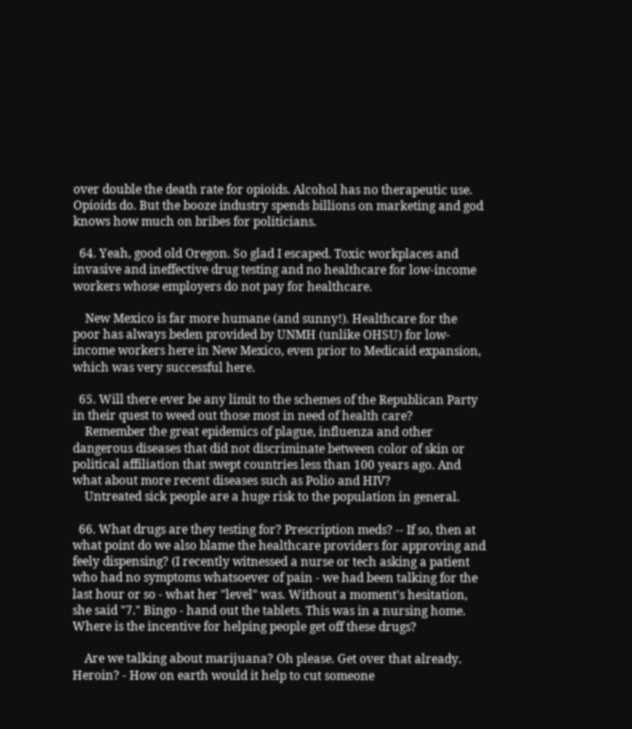over double the death rate for opioids. Alcohol has no therapeutic use. Opioids do. But the booze industry spends billions on marketing and god knows how much on bribes for politicians.

  64. Yeah, good old Oregon. So glad I escaped. Toxic workplaces and invasive and ineffective drug testing and no healthcare for low-income workers whose employers do not pay for healthcare.

    New Mexico is far more humane (and sunny!). Healthcare for the poor has always beden provided by UNMH (unlike OHSU) for low-income workers here in New Mexico, even prior to Medicaid expansion, which was very successful here.

  65. Will there ever be any limit to the schemes of the Republican Party in their quest to weed out those most in need of health care?
    Remember the great epidemics of plague, influenza and other dangerous diseases that did not discriminate between color of skin or political affiliation that swept countries less than 100 years ago. And what about more recent diseases such as Polio and HIV?
    Untreated sick people are a huge risk to the population in general.

  66. What drugs are they testing for? Prescription meds? -- If so, then at what point do we also blame the healthcare providers for approving and feely dispensing? (I recently witnessed a nurse or tech asking a patient who had no symptoms whatsoever of pain - we had been talking for the last hour or so - what her "level" was. Without a moment's hesitation, she said "7." Bingo - hand out the tablets. This was in a nursing home. Where is the incentive for helping people get off these drugs?

    Are we talking about marijuana? Oh please. Get over that already. Heroin? - How on earth would it help to cut someone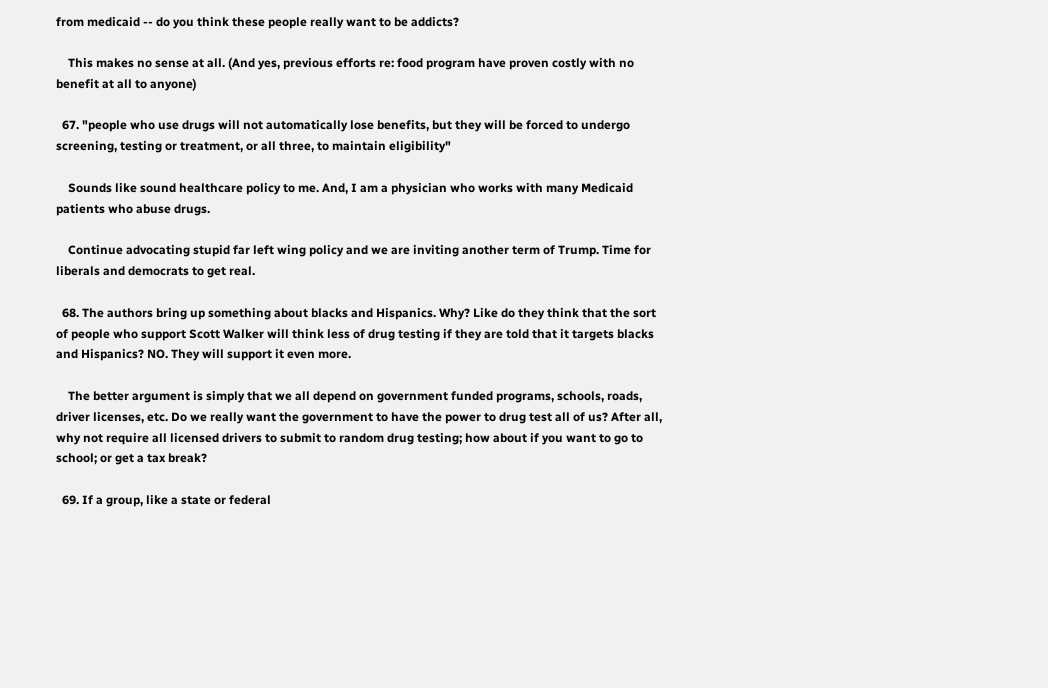from medicaid -- do you think these people really want to be addicts?

    This makes no sense at all. (And yes, previous efforts re: food program have proven costly with no benefit at all to anyone)

  67. "people who use drugs will not automatically lose benefits, but they will be forced to undergo screening, testing or treatment, or all three, to maintain eligibility"

    Sounds like sound healthcare policy to me. And, I am a physician who works with many Medicaid patients who abuse drugs.

    Continue advocating stupid far left wing policy and we are inviting another term of Trump. Time for liberals and democrats to get real.

  68. The authors bring up something about blacks and Hispanics. Why? Like do they think that the sort of people who support Scott Walker will think less of drug testing if they are told that it targets blacks and Hispanics? NO. They will support it even more.

    The better argument is simply that we all depend on government funded programs, schools, roads, driver licenses, etc. Do we really want the government to have the power to drug test all of us? After all, why not require all licensed drivers to submit to random drug testing; how about if you want to go to school; or get a tax break?

  69. If a group, like a state or federal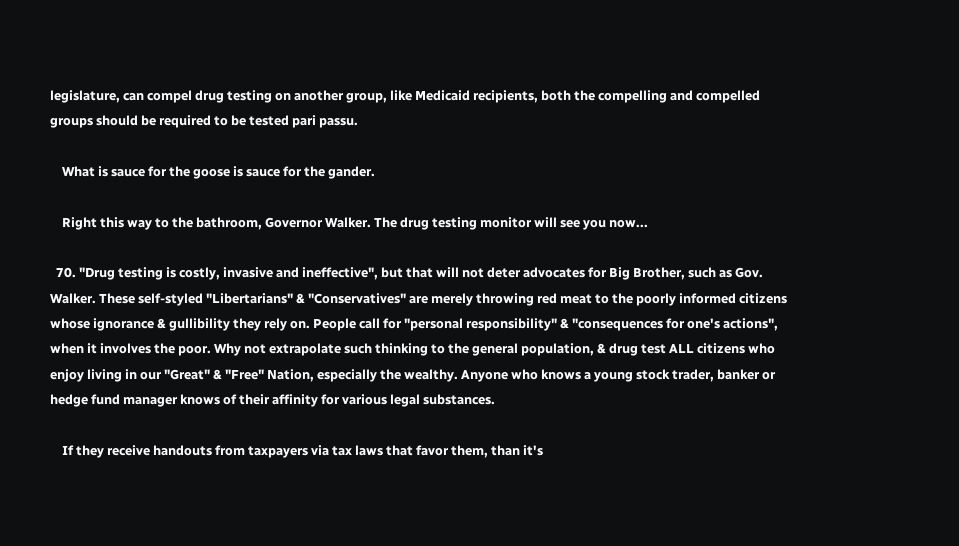legislature, can compel drug testing on another group, like Medicaid recipients, both the compelling and compelled groups should be required to be tested pari passu.

    What is sauce for the goose is sauce for the gander.

    Right this way to the bathroom, Governor Walker. The drug testing monitor will see you now...

  70. "Drug testing is costly, invasive and ineffective", but that will not deter advocates for Big Brother, such as Gov. Walker. These self-styled "Libertarians" & "Conservatives" are merely throwing red meat to the poorly informed citizens whose ignorance & gullibility they rely on. People call for "personal responsibility" & "consequences for one's actions", when it involves the poor. Why not extrapolate such thinking to the general population, & drug test ALL citizens who enjoy living in our "Great" & "Free" Nation, especially the wealthy. Anyone who knows a young stock trader, banker or hedge fund manager knows of their affinity for various legal substances.

    If they receive handouts from taxpayers via tax laws that favor them, than it's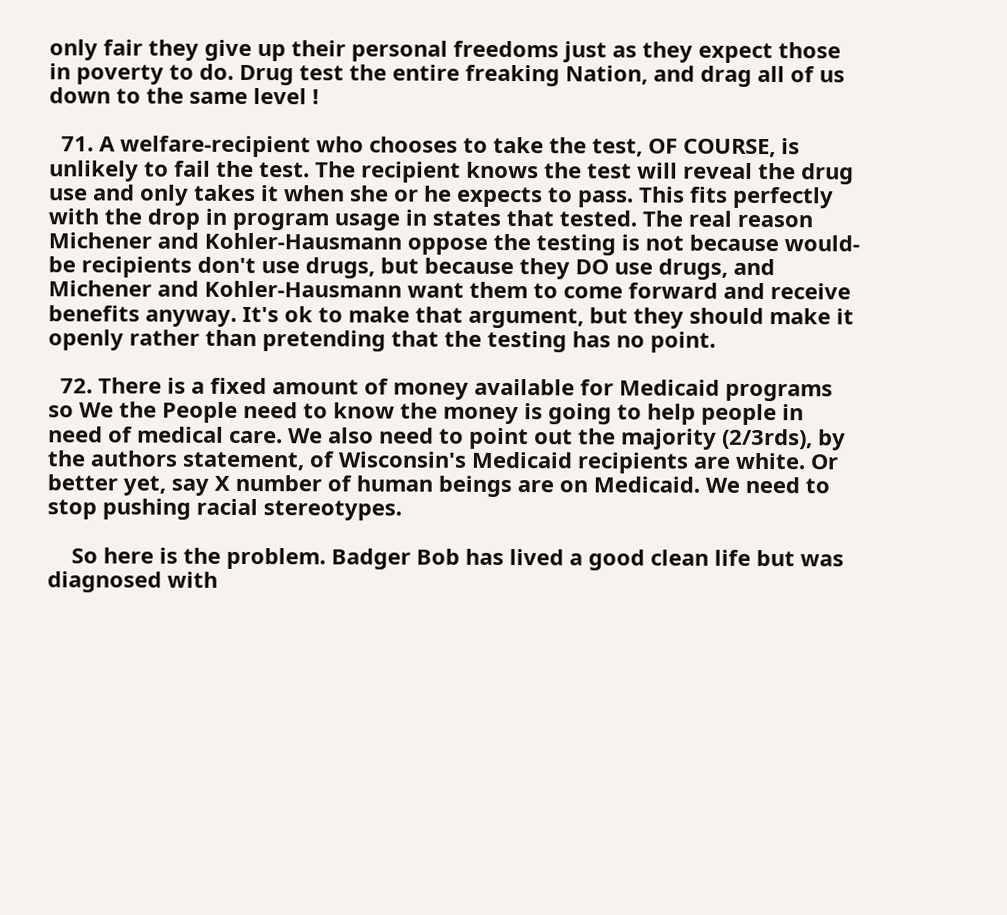only fair they give up their personal freedoms just as they expect those in poverty to do. Drug test the entire freaking Nation, and drag all of us down to the same level !

  71. A welfare-recipient who chooses to take the test, OF COURSE, is unlikely to fail the test. The recipient knows the test will reveal the drug use and only takes it when she or he expects to pass. This fits perfectly with the drop in program usage in states that tested. The real reason Michener and Kohler-Hausmann oppose the testing is not because would-be recipients don't use drugs, but because they DO use drugs, and Michener and Kohler-Hausmann want them to come forward and receive benefits anyway. It's ok to make that argument, but they should make it openly rather than pretending that the testing has no point.

  72. There is a fixed amount of money available for Medicaid programs so We the People need to know the money is going to help people in need of medical care. We also need to point out the majority (2/3rds), by the authors statement, of Wisconsin's Medicaid recipients are white. Or better yet, say X number of human beings are on Medicaid. We need to stop pushing racial stereotypes.

    So here is the problem. Badger Bob has lived a good clean life but was diagnosed with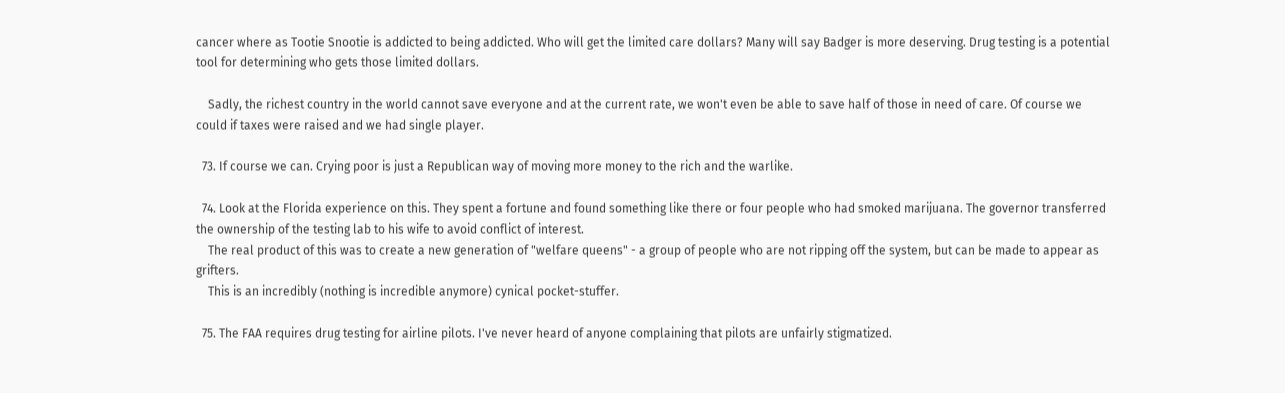cancer where as Tootie Snootie is addicted to being addicted. Who will get the limited care dollars? Many will say Badger is more deserving. Drug testing is a potential tool for determining who gets those limited dollars.

    Sadly, the richest country in the world cannot save everyone and at the current rate, we won't even be able to save half of those in need of care. Of course we could if taxes were raised and we had single player.

  73. If course we can. Crying poor is just a Republican way of moving more money to the rich and the warlike.

  74. Look at the Florida experience on this. They spent a fortune and found something like there or four people who had smoked marijuana. The governor transferred the ownership of the testing lab to his wife to avoid conflict of interest.
    The real product of this was to create a new generation of "welfare queens" - a group of people who are not ripping off the system, but can be made to appear as grifters.
    This is an incredibly (nothing is incredible anymore) cynical pocket-stuffer.

  75. The FAA requires drug testing for airline pilots. I've never heard of anyone complaining that pilots are unfairly stigmatized.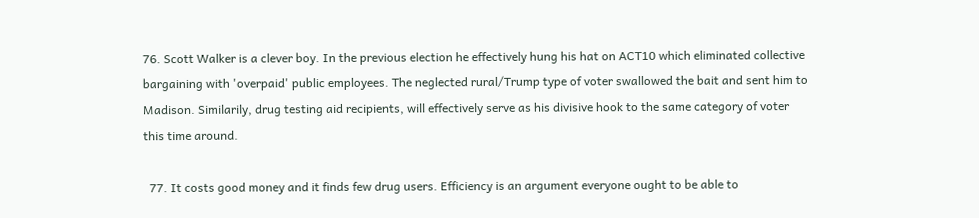76. Scott Walker is a clever boy. In the previous election he effectively hung his hat on ACT10 which eliminated collective bargaining with 'overpaid' public employees. The neglected rural/Trump type of voter swallowed the bait and sent him to Madison. Similarily, drug testing aid recipients, will effectively serve as his divisive hook to the same category of voter this time around.

  77. It costs good money and it finds few drug users. Efficiency is an argument everyone ought to be able to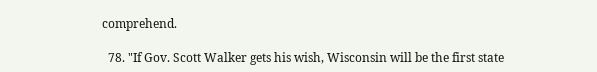comprehend.

  78. "If Gov. Scott Walker gets his wish, Wisconsin will be the first state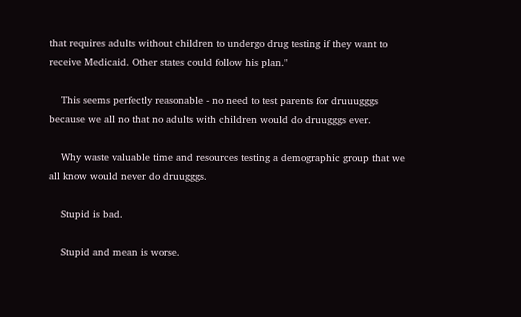that requires adults without children to undergo drug testing if they want to receive Medicaid. Other states could follow his plan."

    This seems perfectly reasonable - no need to test parents for druuugggs because we all no that no adults with children would do druugggs ever.

    Why waste valuable time and resources testing a demographic group that we all know would never do druugggs.

    Stupid is bad.

    Stupid and mean is worse.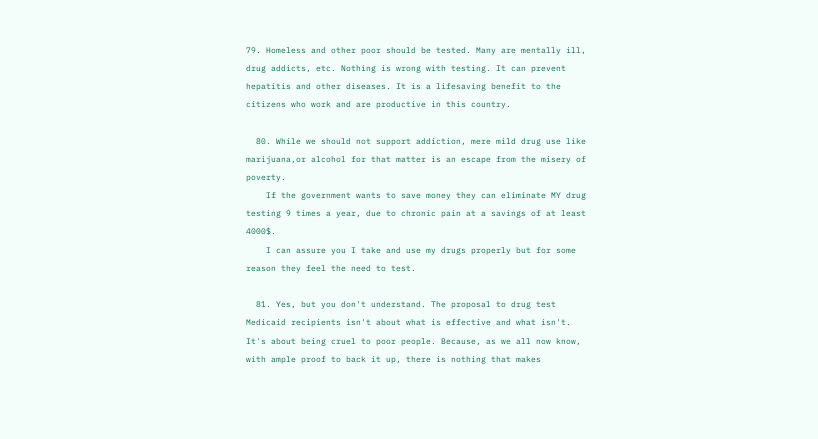79. Homeless and other poor should be tested. Many are mentally ill, drug addicts, etc. Nothing is wrong with testing. It can prevent hepatitis and other diseases. It is a lifesaving benefit to the citizens who work and are productive in this country.

  80. While we should not support addiction, mere mild drug use like marijuana,or alcohol for that matter is an escape from the misery of poverty.
    If the government wants to save money they can eliminate MY drug testing 9 times a year, due to chronic pain at a savings of at least 4000$.
    I can assure you I take and use my drugs properly but for some reason they feel the need to test.

  81. Yes, but you don't understand. The proposal to drug test Medicaid recipients isn't about what is effective and what isn't. It's about being cruel to poor people. Because, as we all now know, with ample proof to back it up, there is nothing that makes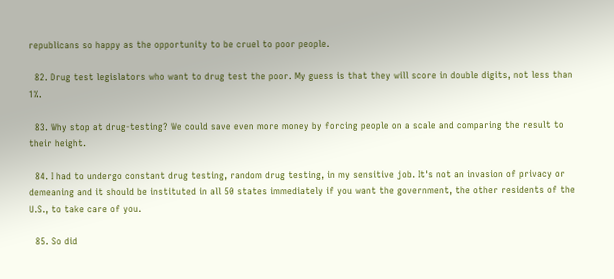republicans so happy as the opportunity to be cruel to poor people.

  82. Drug test legislators who want to drug test the poor. My guess is that they will score in double digits, not less than 1%.

  83. Why stop at drug-testing? We could save even more money by forcing people on a scale and comparing the result to their height.

  84. I had to undergo constant drug testing, random drug testing, in my sensitive job. It's not an invasion of privacy or demeaning and it should be instituted in all 50 states immediately if you want the government, the other residents of the U.S., to take care of you.

  85. So did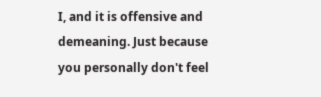I, and it is offensive and demeaning. Just because you personally don't feel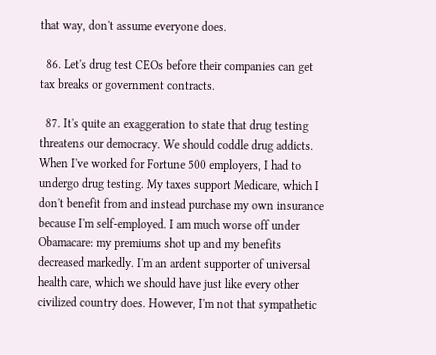that way, don't assume everyone does.

  86. Let's drug test CEOs before their companies can get tax breaks or government contracts.

  87. It's quite an exaggeration to state that drug testing threatens our democracy. We should coddle drug addicts. When I've worked for Fortune 500 employers, I had to undergo drug testing. My taxes support Medicare, which I don't benefit from and instead purchase my own insurance because I'm self-employed. I am much worse off under Obamacare: my premiums shot up and my benefits decreased markedly. I'm an ardent supporter of universal health care, which we should have just like every other civilized country does. However, I'm not that sympathetic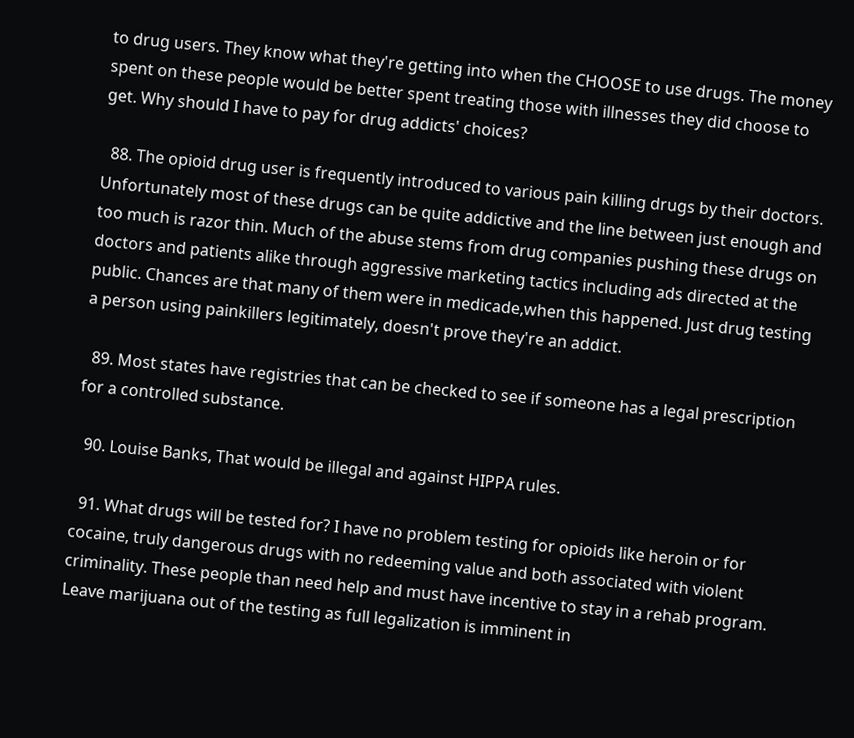to drug users. They know what they're getting into when the CHOOSE to use drugs. The money spent on these people would be better spent treating those with illnesses they did choose to get. Why should I have to pay for drug addicts' choices?

  88. The opioid drug user is frequently introduced to various pain killing drugs by their doctors. Unfortunately most of these drugs can be quite addictive and the line between just enough and too much is razor thin. Much of the abuse stems from drug companies pushing these drugs on doctors and patients alike through aggressive marketing tactics including ads directed at the public. Chances are that many of them were in medicade,when this happened. Just drug testing a person using painkillers legitimately, doesn't prove they're an addict.

  89. Most states have registries that can be checked to see if someone has a legal prescription for a controlled substance.

  90. Louise Banks, That would be illegal and against HIPPA rules.

  91. What drugs will be tested for? I have no problem testing for opioids like heroin or for cocaine, truly dangerous drugs with no redeeming value and both associated with violent criminality. These people than need help and must have incentive to stay in a rehab program. Leave marijuana out of the testing as full legalization is imminent in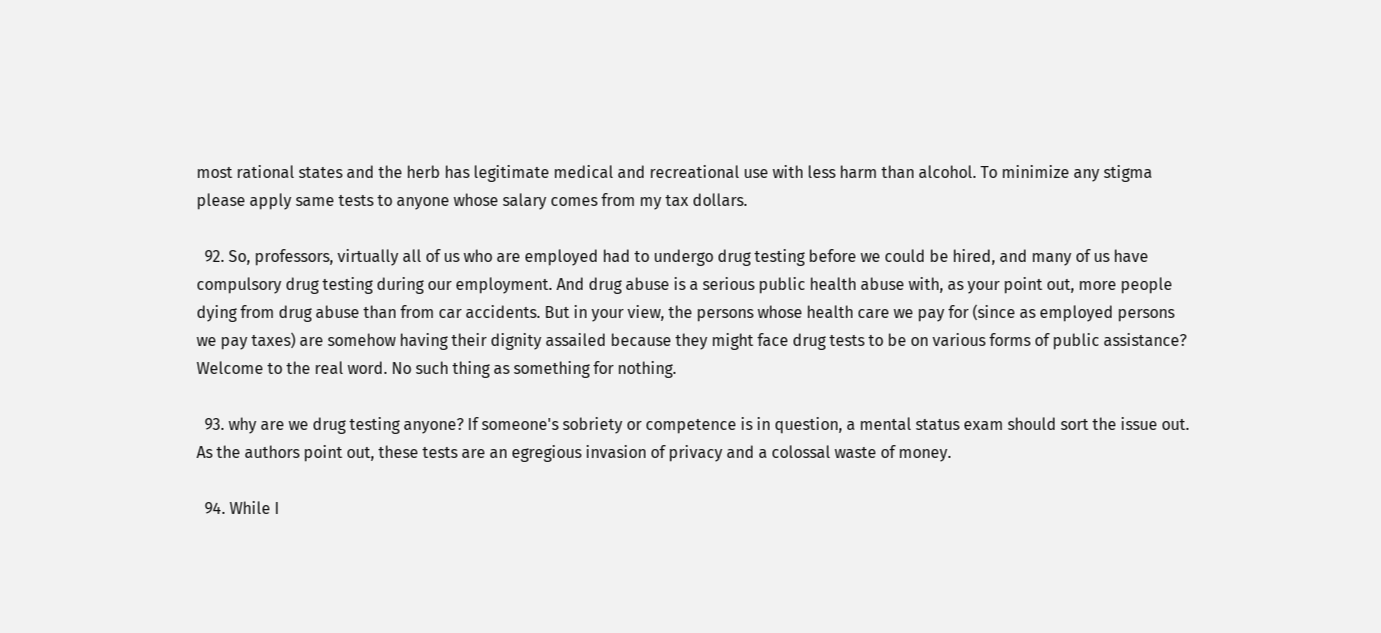most rational states and the herb has legitimate medical and recreational use with less harm than alcohol. To minimize any stigma please apply same tests to anyone whose salary comes from my tax dollars.

  92. So, professors, virtually all of us who are employed had to undergo drug testing before we could be hired, and many of us have compulsory drug testing during our employment. And drug abuse is a serious public health abuse with, as your point out, more people dying from drug abuse than from car accidents. But in your view, the persons whose health care we pay for (since as employed persons we pay taxes) are somehow having their dignity assailed because they might face drug tests to be on various forms of public assistance? Welcome to the real word. No such thing as something for nothing.

  93. why are we drug testing anyone? If someone's sobriety or competence is in question, a mental status exam should sort the issue out. As the authors point out, these tests are an egregious invasion of privacy and a colossal waste of money.

  94. While I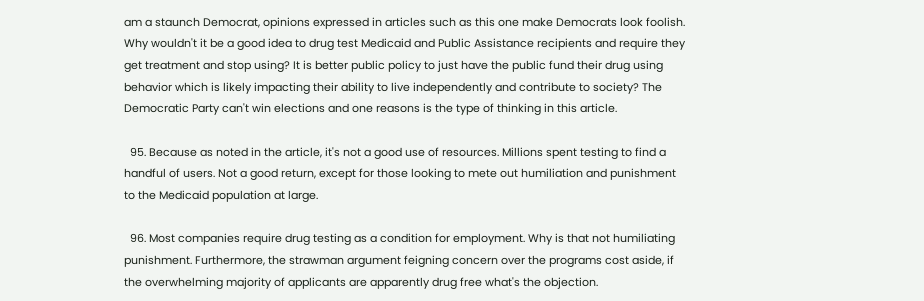am a staunch Democrat, opinions expressed in articles such as this one make Democrats look foolish. Why wouldn't it be a good idea to drug test Medicaid and Public Assistance recipients and require they get treatment and stop using? It is better public policy to just have the public fund their drug using behavior which is likely impacting their ability to live independently and contribute to society? The Democratic Party can't win elections and one reasons is the type of thinking in this article.

  95. Because as noted in the article, it's not a good use of resources. Millions spent testing to find a handful of users. Not a good return, except for those looking to mete out humiliation and punishment to the Medicaid population at large.

  96. Most companies require drug testing as a condition for employment. Why is that not humiliating punishment. Furthermore, the strawman argument feigning concern over the programs cost aside, if the overwhelming majority of applicants are apparently drug free what's the objection.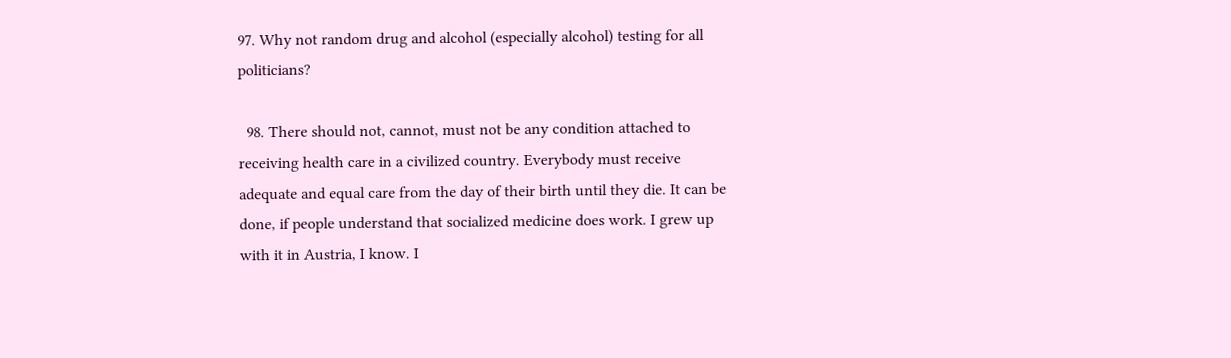97. Why not random drug and alcohol (especially alcohol) testing for all politicians?

  98. There should not, cannot, must not be any condition attached to receiving health care in a civilized country. Everybody must receive adequate and equal care from the day of their birth until they die. It can be done, if people understand that socialized medicine does work. I grew up with it in Austria, I know. I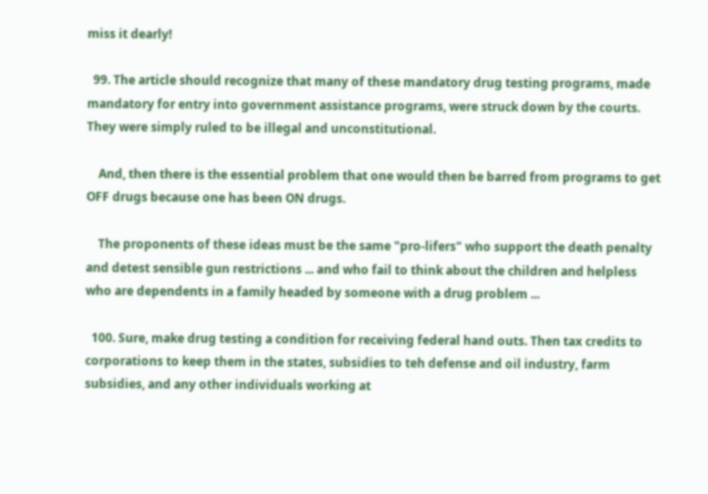miss it dearly!

  99. The article should recognize that many of these mandatory drug testing programs, made mandatory for entry into government assistance programs, were struck down by the courts. They were simply ruled to be illegal and unconstitutional.

    And, then there is the essential problem that one would then be barred from programs to get OFF drugs because one has been ON drugs.

    The proponents of these ideas must be the same "pro-lifers" who support the death penalty and detest sensible gun restrictions ... and who fail to think about the children and helpless who are dependents in a family headed by someone with a drug problem ...

  100. Sure, make drug testing a condition for receiving federal hand outs. Then tax credits to corporations to keep them in the states, subsidies to teh defense and oil industry, farm subsidies, and any other individuals working at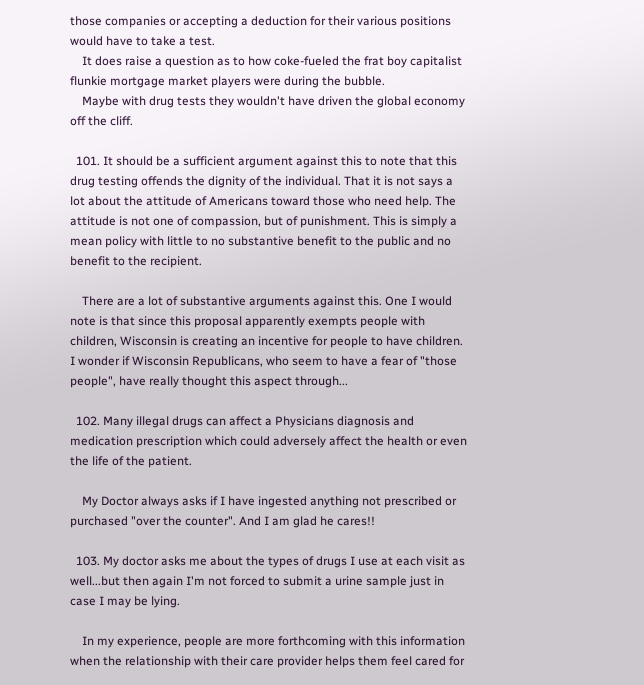those companies or accepting a deduction for their various positions would have to take a test.
    It does raise a question as to how coke-fueled the frat boy capitalist flunkie mortgage market players were during the bubble.
    Maybe with drug tests they wouldn't have driven the global economy off the cliff.

  101. It should be a sufficient argument against this to note that this drug testing offends the dignity of the individual. That it is not says a lot about the attitude of Americans toward those who need help. The attitude is not one of compassion, but of punishment. This is simply a mean policy with little to no substantive benefit to the public and no benefit to the recipient.

    There are a lot of substantive arguments against this. One I would note is that since this proposal apparently exempts people with children, Wisconsin is creating an incentive for people to have children. I wonder if Wisconsin Republicans, who seem to have a fear of "those people", have really thought this aspect through...

  102. Many illegal drugs can affect a Physicians diagnosis and medication prescription which could adversely affect the health or even the life of the patient.

    My Doctor always asks if I have ingested anything not prescribed or purchased "over the counter". And I am glad he cares!!

  103. My doctor asks me about the types of drugs I use at each visit as well...but then again I'm not forced to submit a urine sample just in case I may be lying.

    In my experience, people are more forthcoming with this information when the relationship with their care provider helps them feel cared for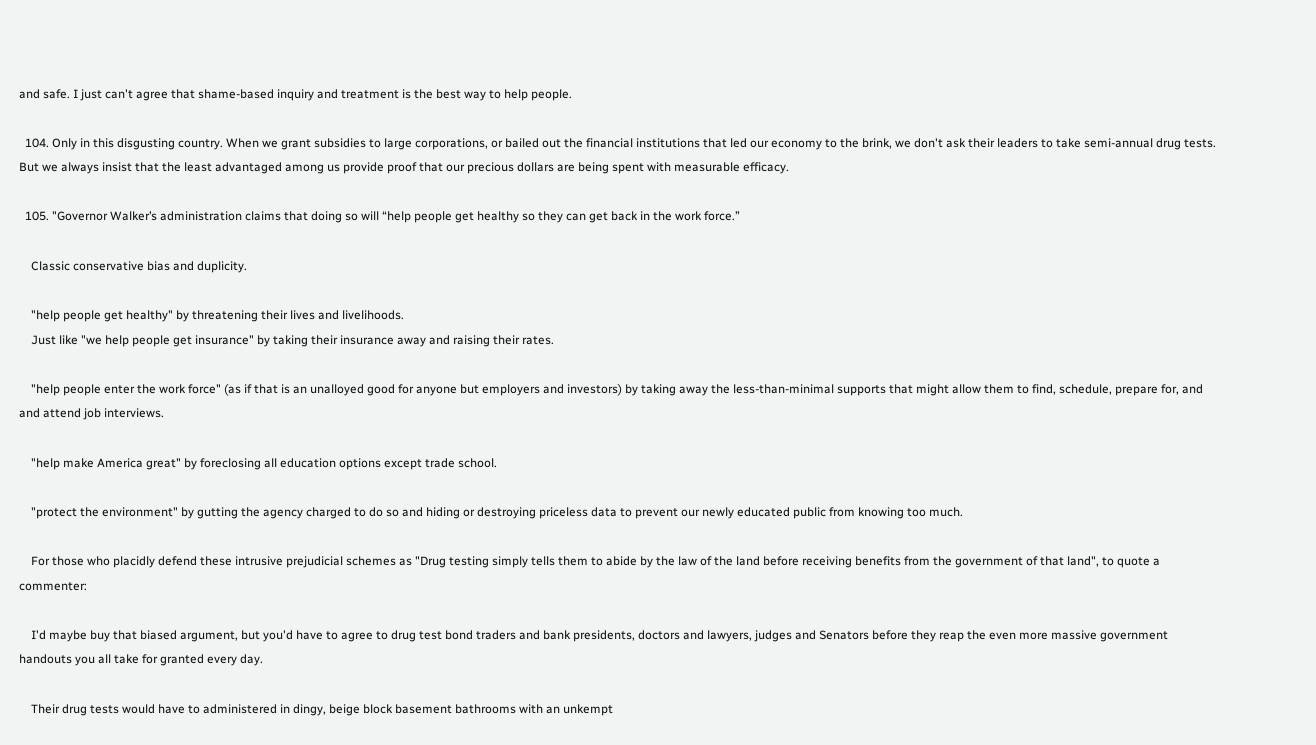and safe. I just can't agree that shame-based inquiry and treatment is the best way to help people.

  104. Only in this disgusting country. When we grant subsidies to large corporations, or bailed out the financial institutions that led our economy to the brink, we don't ask their leaders to take semi-annual drug tests. But we always insist that the least advantaged among us provide proof that our precious dollars are being spent with measurable efficacy.

  105. "Governor Walker’s administration claims that doing so will “help people get healthy so they can get back in the work force.”

    Classic conservative bias and duplicity.

    "help people get healthy" by threatening their lives and livelihoods.
    Just like "we help people get insurance" by taking their insurance away and raising their rates.

    "help people enter the work force" (as if that is an unalloyed good for anyone but employers and investors) by taking away the less-than-minimal supports that might allow them to find, schedule, prepare for, and and attend job interviews.

    "help make America great" by foreclosing all education options except trade school.

    "protect the environment" by gutting the agency charged to do so and hiding or destroying priceless data to prevent our newly educated public from knowing too much.

    For those who placidly defend these intrusive prejudicial schemes as "Drug testing simply tells them to abide by the law of the land before receiving benefits from the government of that land", to quote a commenter:

    I'd maybe buy that biased argument, but you'd have to agree to drug test bond traders and bank presidents, doctors and lawyers, judges and Senators before they reap the even more massive government handouts you all take for granted every day.

    Their drug tests would have to administered in dingy, beige block basement bathrooms with an unkempt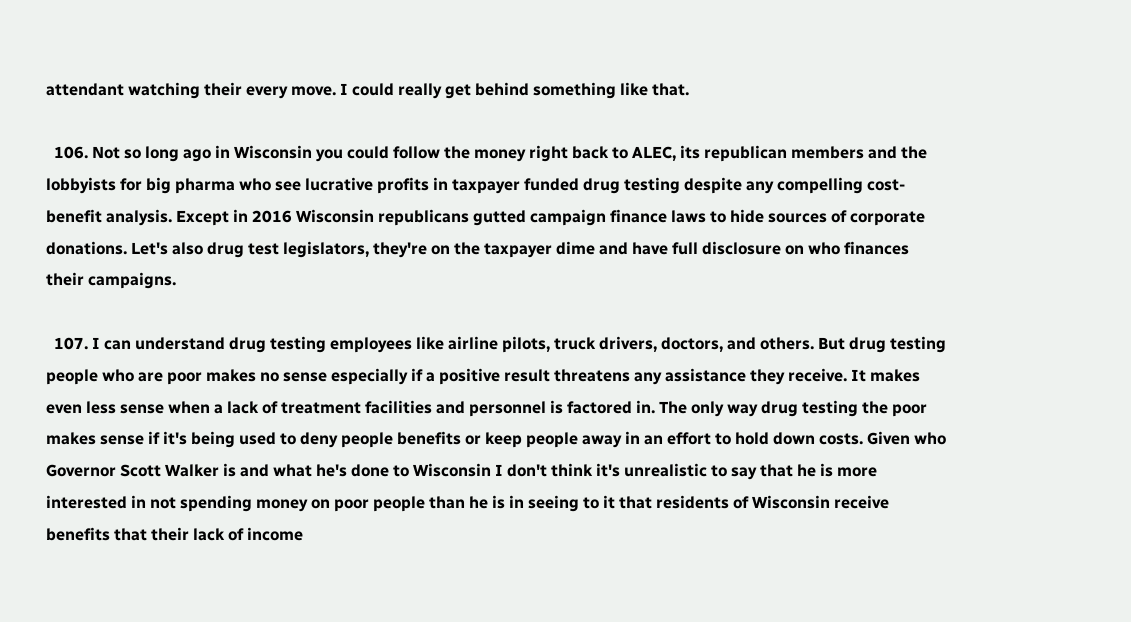attendant watching their every move. I could really get behind something like that.

  106. Not so long ago in Wisconsin you could follow the money right back to ALEC, its republican members and the lobbyists for big pharma who see lucrative profits in taxpayer funded drug testing despite any compelling cost-benefit analysis. Except in 2016 Wisconsin republicans gutted campaign finance laws to hide sources of corporate donations. Let's also drug test legislators, they're on the taxpayer dime and have full disclosure on who finances their campaigns.

  107. I can understand drug testing employees like airline pilots, truck drivers, doctors, and others. But drug testing people who are poor makes no sense especially if a positive result threatens any assistance they receive. It makes even less sense when a lack of treatment facilities and personnel is factored in. The only way drug testing the poor makes sense if it's being used to deny people benefits or keep people away in an effort to hold down costs. Given who Governor Scott Walker is and what he's done to Wisconsin I don't think it's unrealistic to say that he is more interested in not spending money on poor people than he is in seeing to it that residents of Wisconsin receive benefits that their lack of income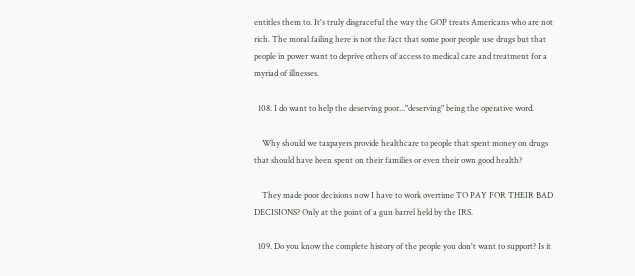entitles them to. It's truly disgraceful the way the GOP treats Americans who are not rich. The moral failing here is not the fact that some poor people use drugs but that people in power want to deprive others of access to medical care and treatment for a myriad of illnesses.

  108. I do want to help the deserving poor..."deserving" being the operative word.

    Why should we taxpayers provide healthcare to people that spent money on drugs that should have been spent on their families or even their own good health?

    They made poor decisions now I have to work overtime TO PAY FOR THEIR BAD DECISIONS? Only at the point of a gun barrel held by the IRS.

  109. Do you know the complete history of the people you don't want to support? Is it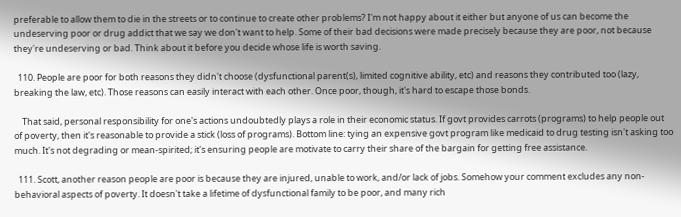preferable to allow them to die in the streets or to continue to create other problems? I'm not happy about it either but anyone of us can become the undeserving poor or drug addict that we say we don't want to help. Some of their bad decisions were made precisely because they are poor, not because they're undeserving or bad. Think about it before you decide whose life is worth saving.

  110. People are poor for both reasons they didn't choose (dysfunctional parent(s), limited cognitive ability, etc) and reasons they contributed too (lazy, breaking the law, etc). Those reasons can easily interact with each other. Once poor, though, it's hard to escape those bonds.

    That said, personal responsibility for one's actions undoubtedly plays a role in their economic status. If govt provides carrots (programs) to help people out of poverty, then it's reasonable to provide a stick (loss of programs). Bottom line: tying an expensive govt program like medicaid to drug testing isn't asking too much. It's not degrading or mean-spirited; it's ensuring people are motivate to carry their share of the bargain for getting free assistance.

  111. Scott, another reason people are poor is because they are injured, unable to work, and/or lack of jobs. Somehow your comment excludes any non-behavioral aspects of poverty. It doesn't take a lifetime of dysfunctional family to be poor, and many rich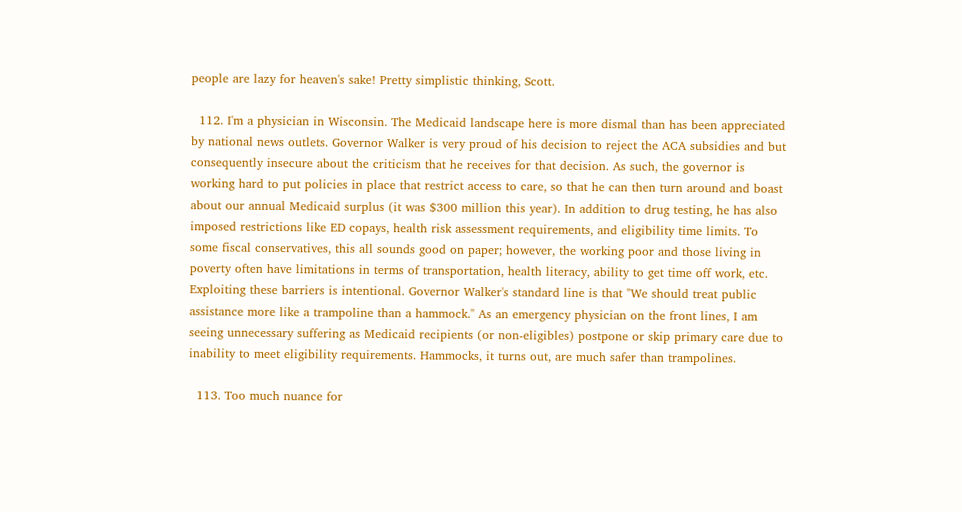people are lazy for heaven's sake! Pretty simplistic thinking, Scott.

  112. I'm a physician in Wisconsin. The Medicaid landscape here is more dismal than has been appreciated by national news outlets. Governor Walker is very proud of his decision to reject the ACA subsidies and but consequently insecure about the criticism that he receives for that decision. As such, the governor is working hard to put policies in place that restrict access to care, so that he can then turn around and boast about our annual Medicaid surplus (it was $300 million this year). In addition to drug testing, he has also imposed restrictions like ED copays, health risk assessment requirements, and eligibility time limits. To some fiscal conservatives, this all sounds good on paper; however, the working poor and those living in poverty often have limitations in terms of transportation, health literacy, ability to get time off work, etc. Exploiting these barriers is intentional. Governor Walker's standard line is that "We should treat public assistance more like a trampoline than a hammock." As an emergency physician on the front lines, I am seeing unnecessary suffering as Medicaid recipients (or non-eligibles) postpone or skip primary care due to inability to meet eligibility requirements. Hammocks, it turns out, are much safer than trampolines.

  113. Too much nuance for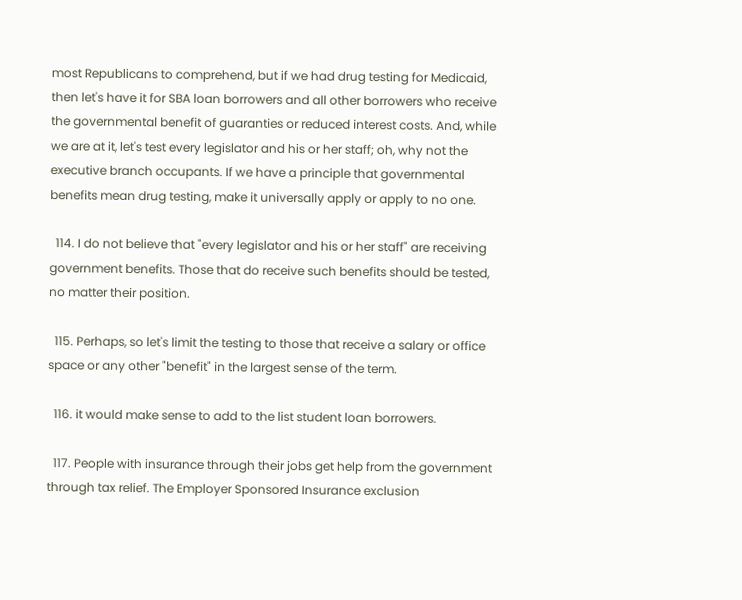most Republicans to comprehend, but if we had drug testing for Medicaid, then let's have it for SBA loan borrowers and all other borrowers who receive the governmental benefit of guaranties or reduced interest costs. And, while we are at it, let's test every legislator and his or her staff; oh, why not the executive branch occupants. If we have a principle that governmental benefits mean drug testing, make it universally apply or apply to no one.

  114. I do not believe that "every legislator and his or her staff" are receiving government benefits. Those that do receive such benefits should be tested, no matter their position.

  115. Perhaps, so let's limit the testing to those that receive a salary or office space or any other "benefit" in the largest sense of the term.

  116. it would make sense to add to the list student loan borrowers.

  117. People with insurance through their jobs get help from the government through tax relief. The Employer Sponsored Insurance exclusion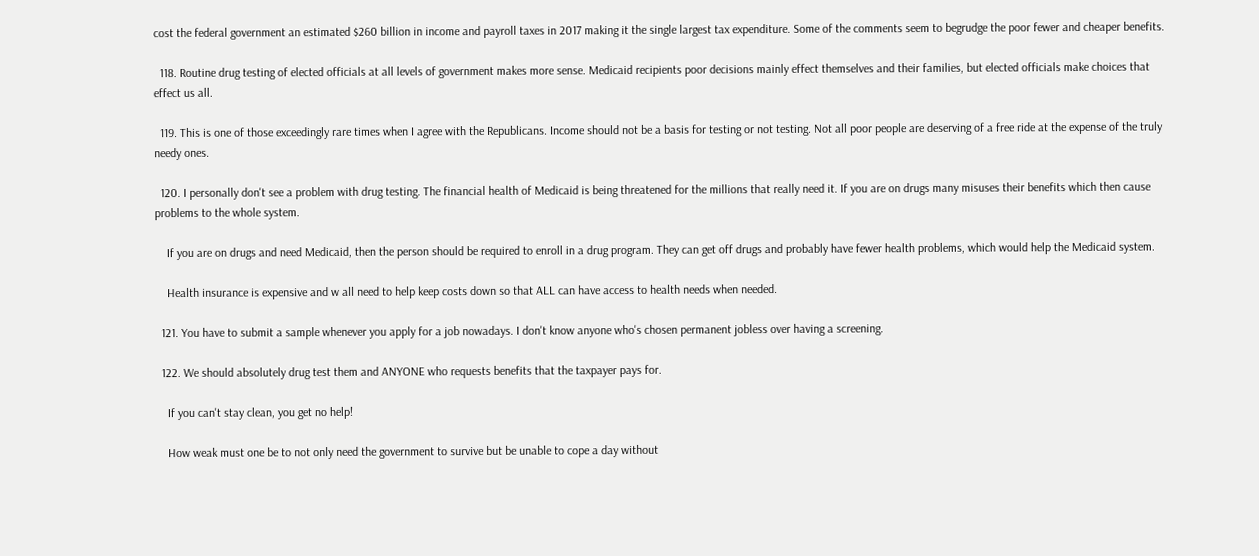cost the federal government an estimated $260 billion in income and payroll taxes in 2017 making it the single largest tax expenditure. Some of the comments seem to begrudge the poor fewer and cheaper benefits.

  118. Routine drug testing of elected officials at all levels of government makes more sense. Medicaid recipients poor decisions mainly effect themselves and their families, but elected officials make choices that effect us all.

  119. This is one of those exceedingly rare times when I agree with the Republicans. Income should not be a basis for testing or not testing. Not all poor people are deserving of a free ride at the expense of the truly needy ones.

  120. I personally don't see a problem with drug testing. The financial health of Medicaid is being threatened for the millions that really need it. If you are on drugs many misuses their benefits which then cause problems to the whole system.

    If you are on drugs and need Medicaid, then the person should be required to enroll in a drug program. They can get off drugs and probably have fewer health problems, which would help the Medicaid system.

    Health insurance is expensive and w all need to help keep costs down so that ALL can have access to health needs when needed.

  121. You have to submit a sample whenever you apply for a job nowadays. I don't know anyone who's chosen permanent jobless over having a screening.

  122. We should absolutely drug test them and ANYONE who requests benefits that the taxpayer pays for.

    If you can't stay clean, you get no help!

    How weak must one be to not only need the government to survive but be unable to cope a day without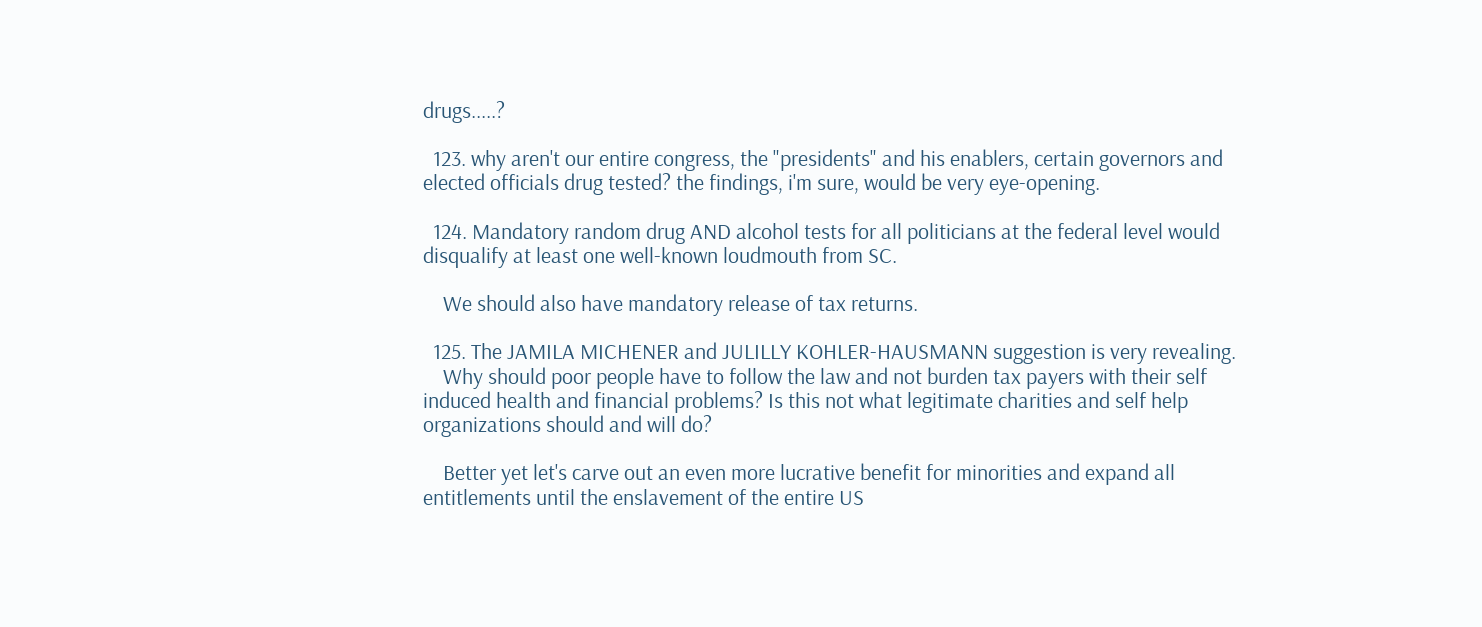drugs.....?

  123. why aren't our entire congress, the "presidents" and his enablers, certain governors and elected officials drug tested? the findings, i'm sure, would be very eye-opening.

  124. Mandatory random drug AND alcohol tests for all politicians at the federal level would disqualify at least one well-known loudmouth from SC.

    We should also have mandatory release of tax returns.

  125. The JAMILA MICHENER and JULILLY KOHLER-HAUSMANN suggestion is very revealing.
    Why should poor people have to follow the law and not burden tax payers with their self induced health and financial problems? Is this not what legitimate charities and self help organizations should and will do?

    Better yet let's carve out an even more lucrative benefit for minorities and expand all entitlements until the enslavement of the entire US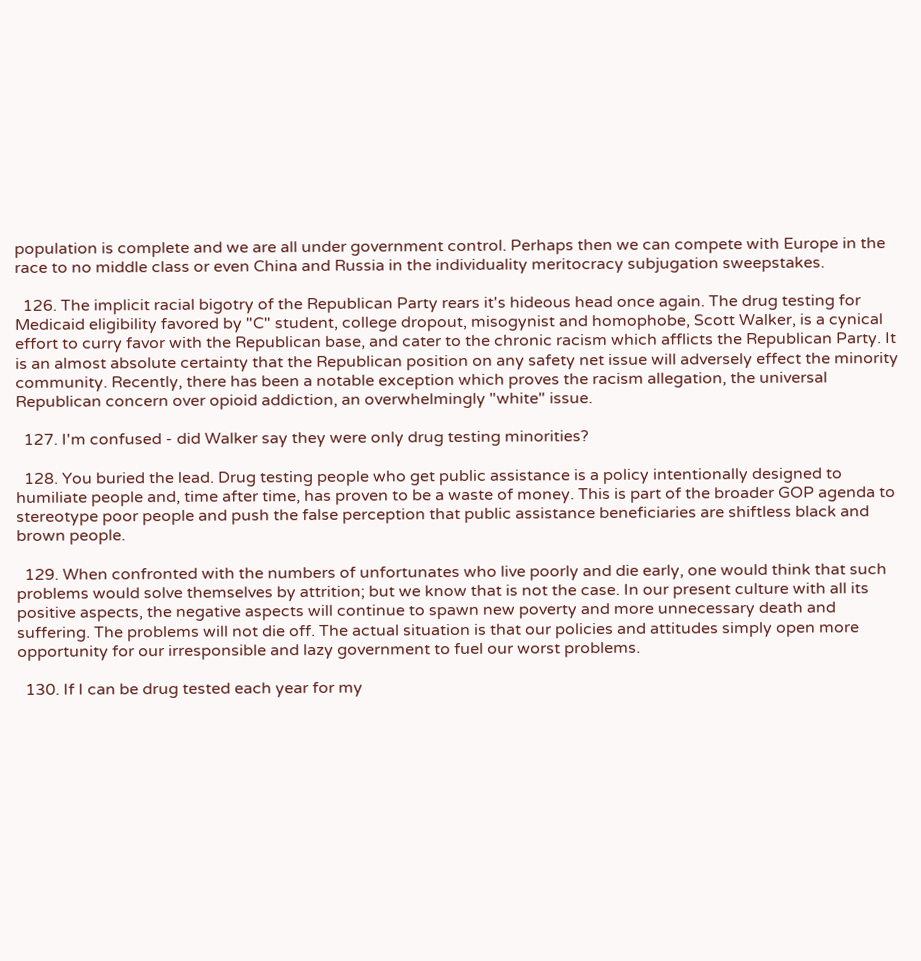population is complete and we are all under government control. Perhaps then we can compete with Europe in the race to no middle class or even China and Russia in the individuality meritocracy subjugation sweepstakes.

  126. The implicit racial bigotry of the Republican Party rears it's hideous head once again. The drug testing for Medicaid eligibility favored by "C" student, college dropout, misogynist and homophobe, Scott Walker, is a cynical effort to curry favor with the Republican base, and cater to the chronic racism which afflicts the Republican Party. It is an almost absolute certainty that the Republican position on any safety net issue will adversely effect the minority community. Recently, there has been a notable exception which proves the racism allegation, the universal Republican concern over opioid addiction, an overwhelmingly "white" issue.

  127. I'm confused - did Walker say they were only drug testing minorities?

  128. You buried the lead. Drug testing people who get public assistance is a policy intentionally designed to humiliate people and, time after time, has proven to be a waste of money. This is part of the broader GOP agenda to stereotype poor people and push the false perception that public assistance beneficiaries are shiftless black and brown people.

  129. When confronted with the numbers of unfortunates who live poorly and die early, one would think that such problems would solve themselves by attrition; but we know that is not the case. In our present culture with all its positive aspects, the negative aspects will continue to spawn new poverty and more unnecessary death and suffering. The problems will not die off. The actual situation is that our policies and attitudes simply open more opportunity for our irresponsible and lazy government to fuel our worst problems.

  130. If I can be drug tested each year for my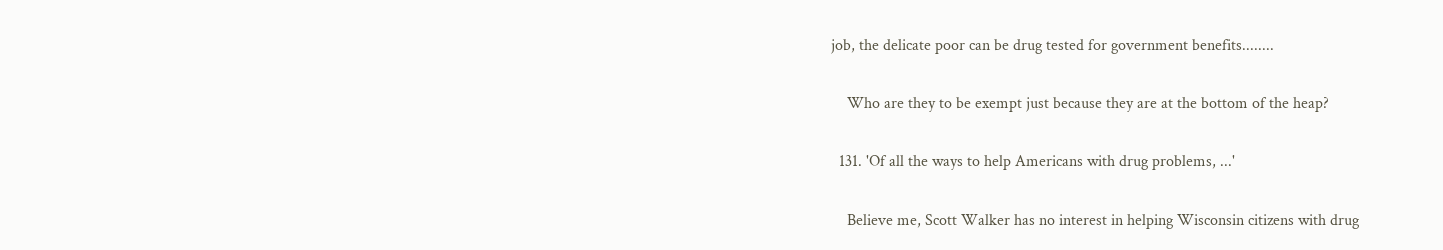job, the delicate poor can be drug tested for government benefits........

    Who are they to be exempt just because they are at the bottom of the heap?

  131. 'Of all the ways to help Americans with drug problems, ...'

    Believe me, Scott Walker has no interest in helping Wisconsin citizens with drug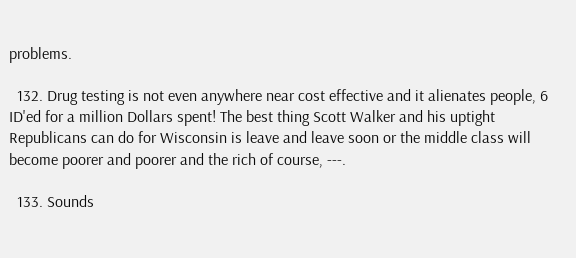problems.

  132. Drug testing is not even anywhere near cost effective and it alienates people, 6 ID'ed for a million Dollars spent! The best thing Scott Walker and his uptight Republicans can do for Wisconsin is leave and leave soon or the middle class will become poorer and poorer and the rich of course, ---.

  133. Sounds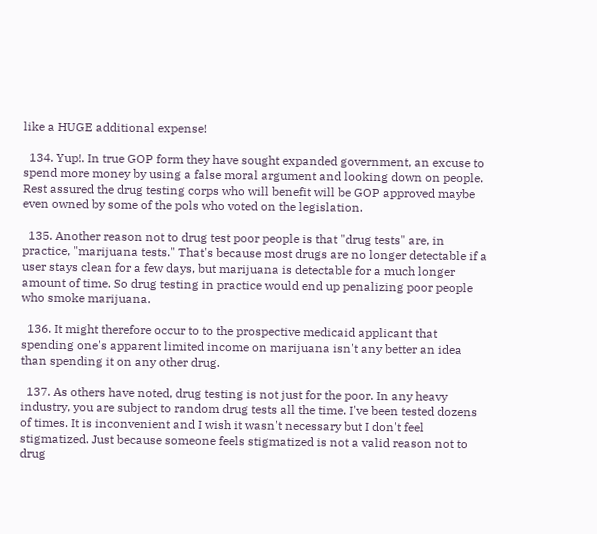like a HUGE additional expense!

  134. Yup!. In true GOP form they have sought expanded government, an excuse to spend more money by using a false moral argument and looking down on people. Rest assured the drug testing corps who will benefit will be GOP approved maybe even owned by some of the pols who voted on the legislation.

  135. Another reason not to drug test poor people is that "drug tests" are, in practice, "marijuana tests." That's because most drugs are no longer detectable if a user stays clean for a few days, but marijuana is detectable for a much longer amount of time. So drug testing in practice would end up penalizing poor people who smoke marijuana.

  136. It might therefore occur to to the prospective medicaid applicant that spending one's apparent limited income on marijuana isn't any better an idea than spending it on any other drug.

  137. As others have noted, drug testing is not just for the poor. In any heavy industry, you are subject to random drug tests all the time. I've been tested dozens of times. It is inconvenient and I wish it wasn't necessary but I don't feel stigmatized. Just because someone feels stigmatized is not a valid reason not to drug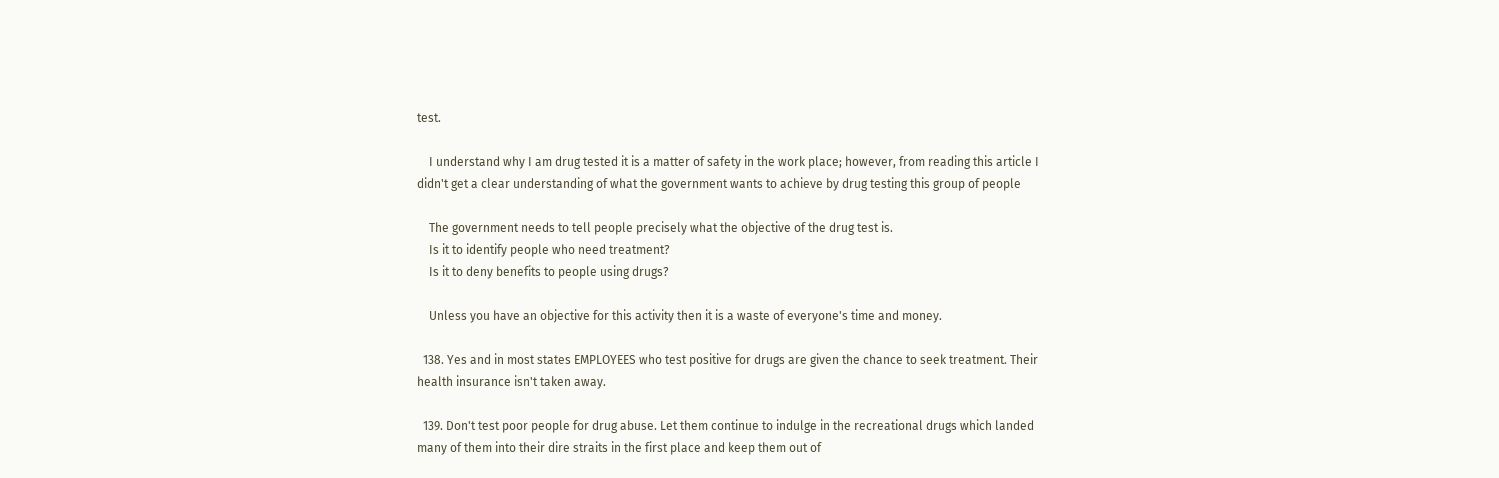test.

    I understand why I am drug tested it is a matter of safety in the work place; however, from reading this article I didn't get a clear understanding of what the government wants to achieve by drug testing this group of people

    The government needs to tell people precisely what the objective of the drug test is.
    Is it to identify people who need treatment?
    Is it to deny benefits to people using drugs?

    Unless you have an objective for this activity then it is a waste of everyone's time and money.

  138. Yes and in most states EMPLOYEES who test positive for drugs are given the chance to seek treatment. Their health insurance isn't taken away.

  139. Don't test poor people for drug abuse. Let them continue to indulge in the recreational drugs which landed many of them into their dire straits in the first place and keep them out of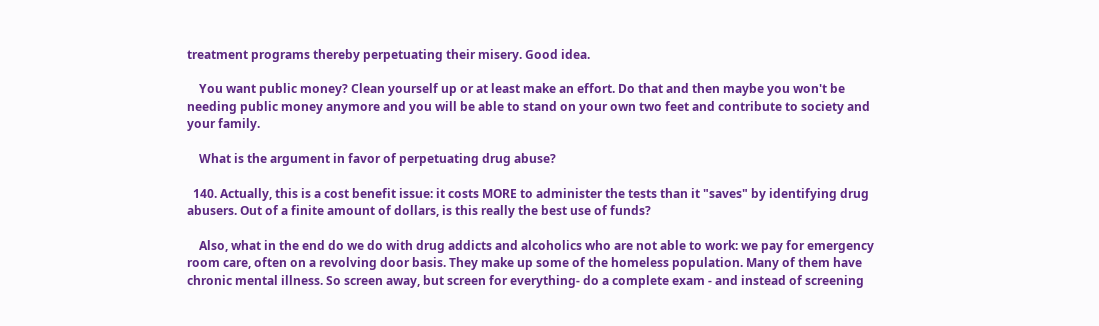treatment programs thereby perpetuating their misery. Good idea.

    You want public money? Clean yourself up or at least make an effort. Do that and then maybe you won't be needing public money anymore and you will be able to stand on your own two feet and contribute to society and your family.

    What is the argument in favor of perpetuating drug abuse?

  140. Actually, this is a cost benefit issue: it costs MORE to administer the tests than it "saves" by identifying drug abusers. Out of a finite amount of dollars, is this really the best use of funds?

    Also, what in the end do we do with drug addicts and alcoholics who are not able to work: we pay for emergency room care, often on a revolving door basis. They make up some of the homeless population. Many of them have chronic mental illness. So screen away, but screen for everything- do a complete exam - and instead of screening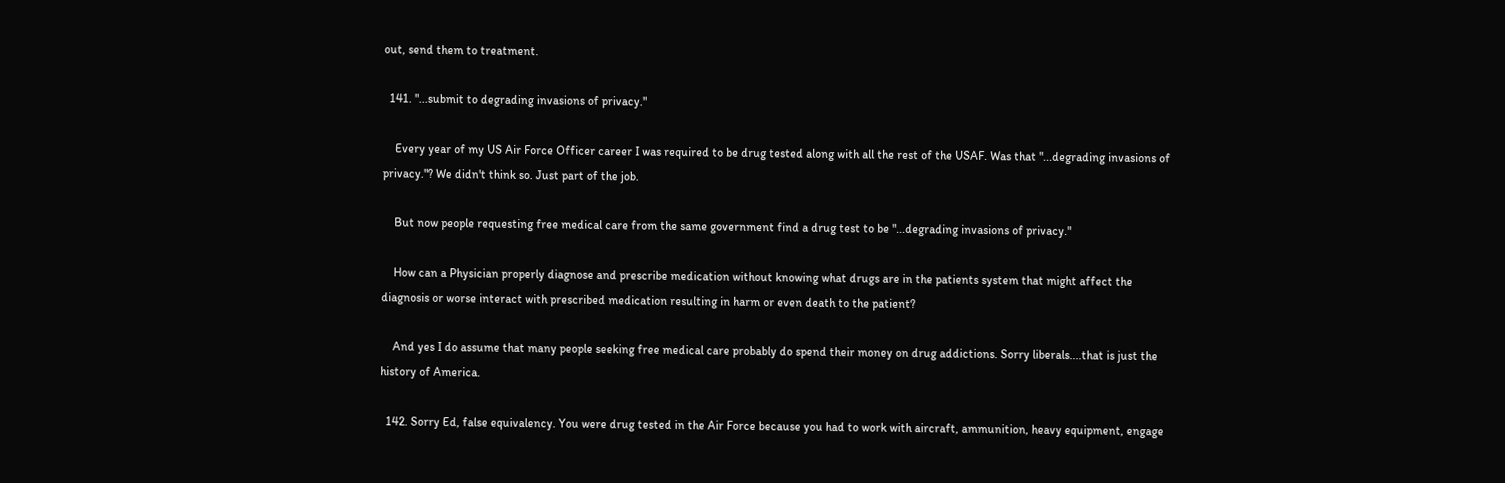out, send them to treatment.

  141. "...submit to degrading invasions of privacy."

    Every year of my US Air Force Officer career I was required to be drug tested along with all the rest of the USAF. Was that "...degrading invasions of privacy."? We didn't think so. Just part of the job.

    But now people requesting free medical care from the same government find a drug test to be "...degrading invasions of privacy."

    How can a Physician properly diagnose and prescribe medication without knowing what drugs are in the patients system that might affect the diagnosis or worse interact with prescribed medication resulting in harm or even death to the patient?

    And yes I do assume that many people seeking free medical care probably do spend their money on drug addictions. Sorry liberals....that is just the history of America.

  142. Sorry Ed, false equivalency. You were drug tested in the Air Force because you had to work with aircraft, ammunition, heavy equipment, engage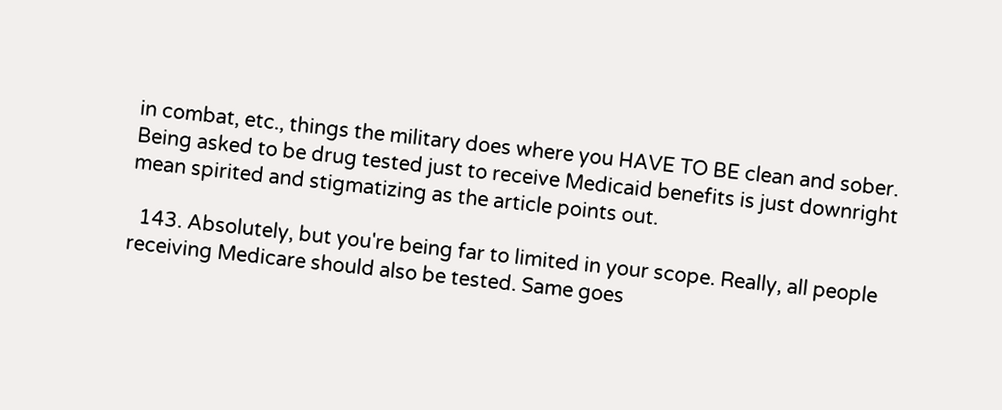in combat, etc., things the military does where you HAVE TO BE clean and sober. Being asked to be drug tested just to receive Medicaid benefits is just downright mean spirited and stigmatizing as the article points out.

  143. Absolutely, but you're being far to limited in your scope. Really, all people receiving Medicare should also be tested. Same goes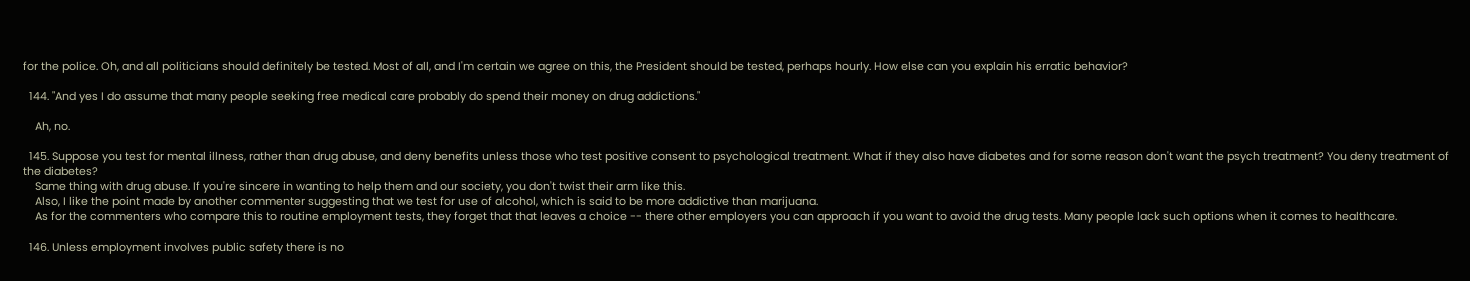for the police. Oh, and all politicians should definitely be tested. Most of all, and I'm certain we agree on this, the President should be tested, perhaps hourly. How else can you explain his erratic behavior?

  144. "And yes I do assume that many people seeking free medical care probably do spend their money on drug addictions."

    Ah, no.

  145. Suppose you test for mental illness, rather than drug abuse, and deny benefits unless those who test positive consent to psychological treatment. What if they also have diabetes and for some reason don't want the psych treatment? You deny treatment of the diabetes?
    Same thing with drug abuse. If you're sincere in wanting to help them and our society, you don't twist their arm like this.
    Also, I like the point made by another commenter suggesting that we test for use of alcohol, which is said to be more addictive than marijuana.
    As for the commenters who compare this to routine employment tests, they forget that that leaves a choice -- there other employers you can approach if you want to avoid the drug tests. Many people lack such options when it comes to healthcare.

  146. Unless employment involves public safety there is no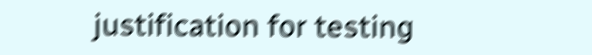justification for testing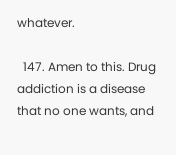whatever.

  147. Amen to this. Drug addiction is a disease that no one wants, and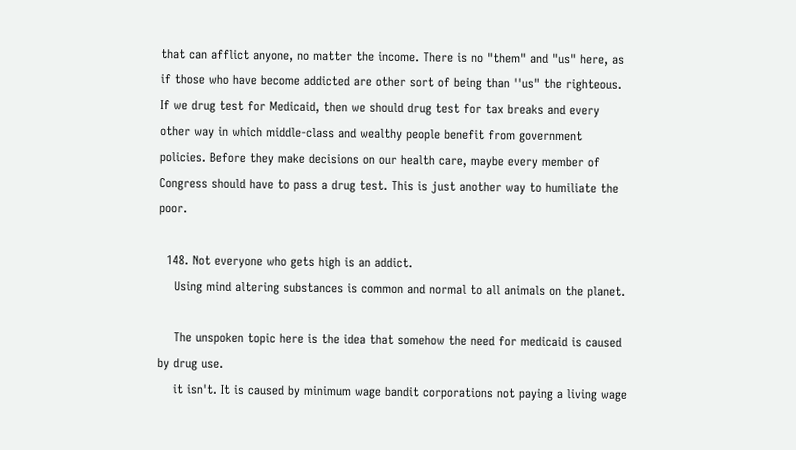that can afflict anyone, no matter the income. There is no "them" and "us" here, as if those who have become addicted are other sort of being than ''us" the righteous. If we drug test for Medicaid, then we should drug test for tax breaks and every other way in which middle-class and wealthy people benefit from government policies. Before they make decisions on our health care, maybe every member of Congress should have to pass a drug test. This is just another way to humiliate the poor.

  148. Not everyone who gets high is an addict.
    Using mind altering substances is common and normal to all animals on the planet.

    The unspoken topic here is the idea that somehow the need for medicaid is caused by drug use.
    it isn't. It is caused by minimum wage bandit corporations not paying a living wage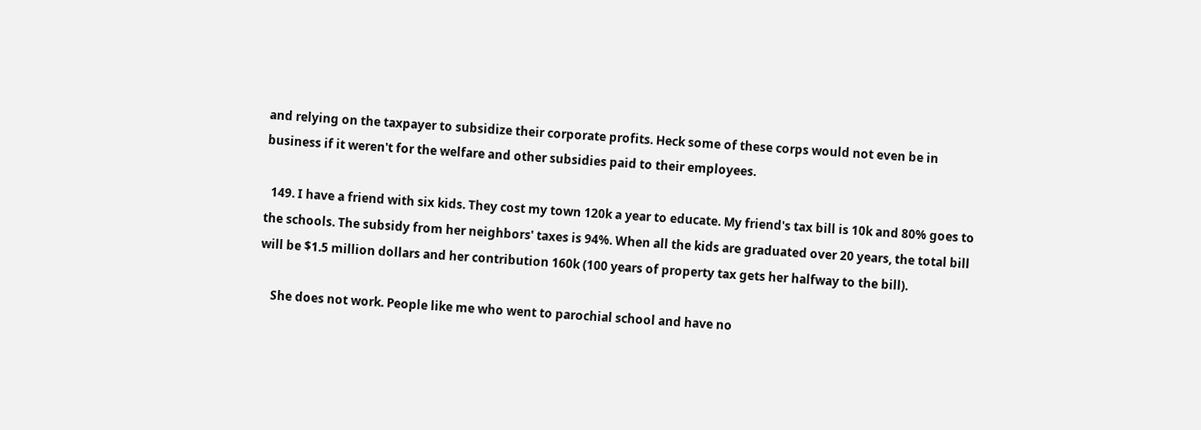and relying on the taxpayer to subsidize their corporate profits. Heck some of these corps would not even be in business if it weren't for the welfare and other subsidies paid to their employees.

  149. I have a friend with six kids. They cost my town 120k a year to educate. My friend's tax bill is 10k and 80% goes to the schools. The subsidy from her neighbors' taxes is 94%. When all the kids are graduated over 20 years, the total bill will be $1.5 million dollars and her contribution 160k (100 years of property tax gets her halfway to the bill).

    She does not work. People like me who went to parochial school and have no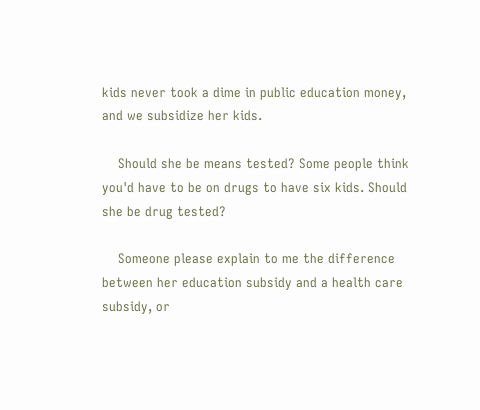kids never took a dime in public education money, and we subsidize her kids.

    Should she be means tested? Some people think you'd have to be on drugs to have six kids. Should she be drug tested?

    Someone please explain to me the difference between her education subsidy and a health care subsidy, or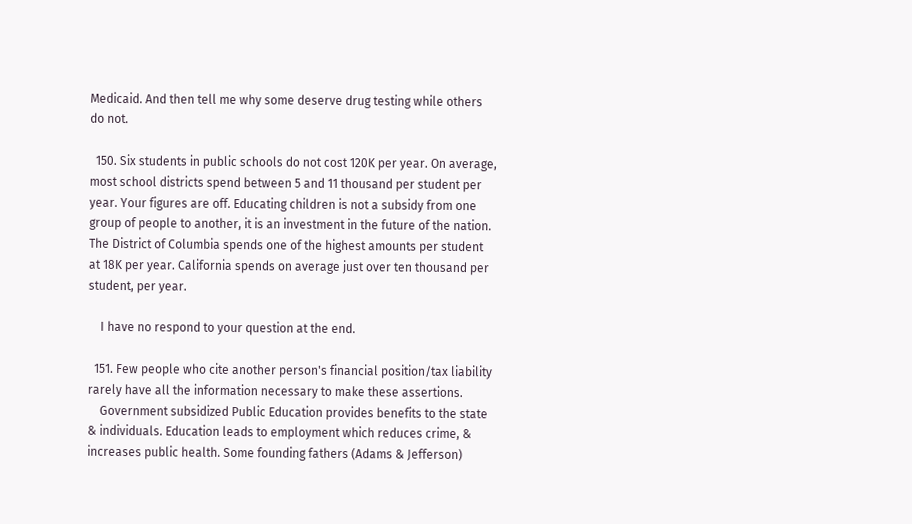Medicaid. And then tell me why some deserve drug testing while others do not.

  150. Six students in public schools do not cost 120K per year. On average, most school districts spend between 5 and 11 thousand per student per year. Your figures are off. Educating children is not a subsidy from one group of people to another, it is an investment in the future of the nation. The District of Columbia spends one of the highest amounts per student at 18K per year. California spends on average just over ten thousand per student, per year.

    I have no respond to your question at the end.

  151. Few people who cite another person's financial position/tax liability rarely have all the information necessary to make these assertions.
    Government subsidized Public Education provides benefits to the state & individuals. Education leads to employment which reduces crime, & increases public health. Some founding fathers (Adams & Jefferson)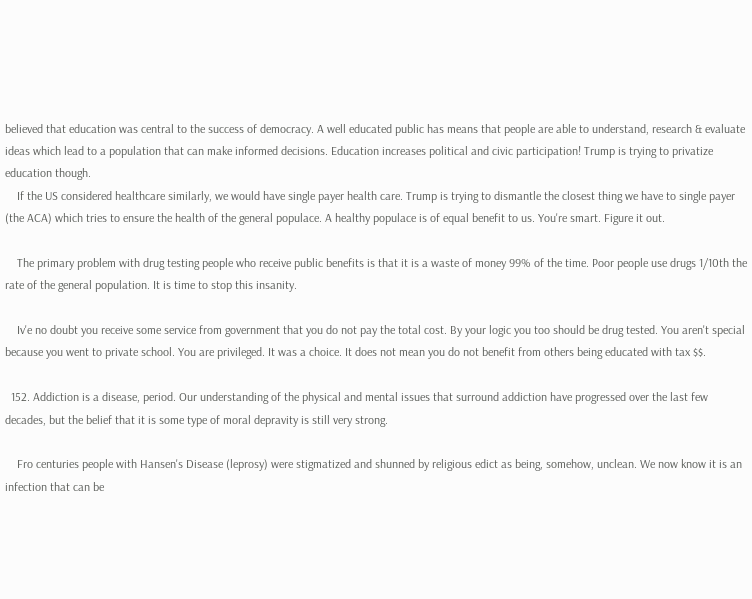believed that education was central to the success of democracy. A well educated public has means that people are able to understand, research & evaluate ideas which lead to a population that can make informed decisions. Education increases political and civic participation! Trump is trying to privatize education though.
    If the US considered healthcare similarly, we would have single payer health care. Trump is trying to dismantle the closest thing we have to single payer (the ACA) which tries to ensure the health of the general populace. A healthy populace is of equal benefit to us. You're smart. Figure it out.

    The primary problem with drug testing people who receive public benefits is that it is a waste of money 99% of the time. Poor people use drugs 1/10th the rate of the general population. It is time to stop this insanity.

    Iv'e no doubt you receive some service from government that you do not pay the total cost. By your logic you too should be drug tested. You aren't special because you went to private school. You are privileged. It was a choice. It does not mean you do not benefit from others being educated with tax $$.

  152. Addiction is a disease, period. Our understanding of the physical and mental issues that surround addiction have progressed over the last few decades, but the belief that it is some type of moral depravity is still very strong.

    Fro centuries people with Hansen's Disease (leprosy) were stigmatized and shunned by religious edict as being, somehow, unclean. We now know it is an infection that can be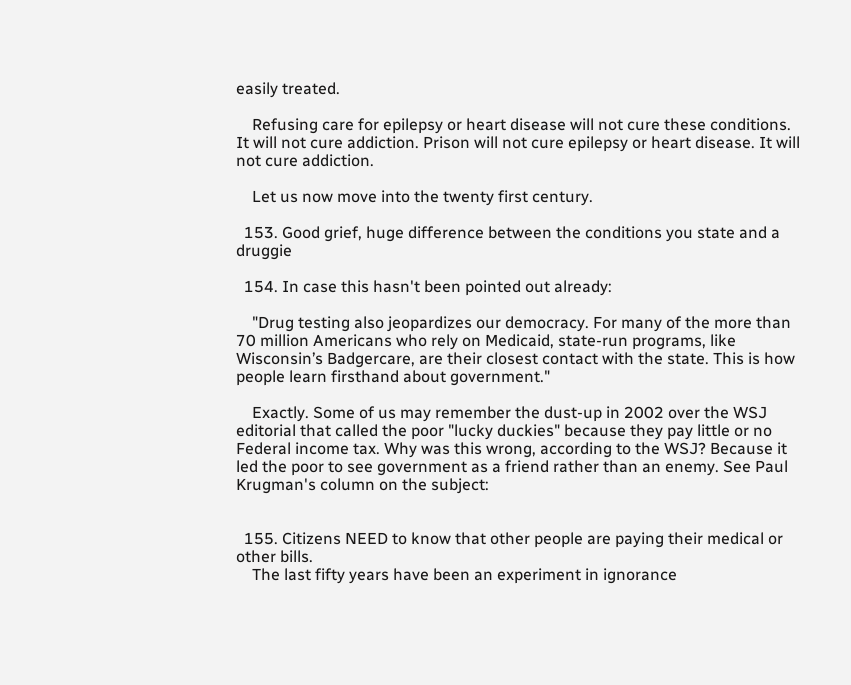easily treated.

    Refusing care for epilepsy or heart disease will not cure these conditions. It will not cure addiction. Prison will not cure epilepsy or heart disease. It will not cure addiction.

    Let us now move into the twenty first century.

  153. Good grief, huge difference between the conditions you state and a druggie

  154. In case this hasn't been pointed out already:

    "Drug testing also jeopardizes our democracy. For many of the more than 70 million Americans who rely on Medicaid, state-run programs, like Wisconsin’s Badgercare, are their closest contact with the state. This is how people learn firsthand about government."

    Exactly. Some of us may remember the dust-up in 2002 over the WSJ editorial that called the poor "lucky duckies" because they pay little or no Federal income tax. Why was this wrong, according to the WSJ? Because it led the poor to see government as a friend rather than an enemy. See Paul Krugman's column on the subject:


  155. Citizens NEED to know that other people are paying their medical or other bills.
    The last fifty years have been an experiment in ignorance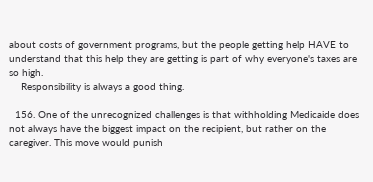about costs of government programs, but the people getting help HAVE to understand that this help they are getting is part of why everyone's taxes are so high.
    Responsibility is always a good thing.

  156. One of the unrecognized challenges is that withholding Medicaide does not always have the biggest impact on the recipient, but rather on the caregiver. This move would punish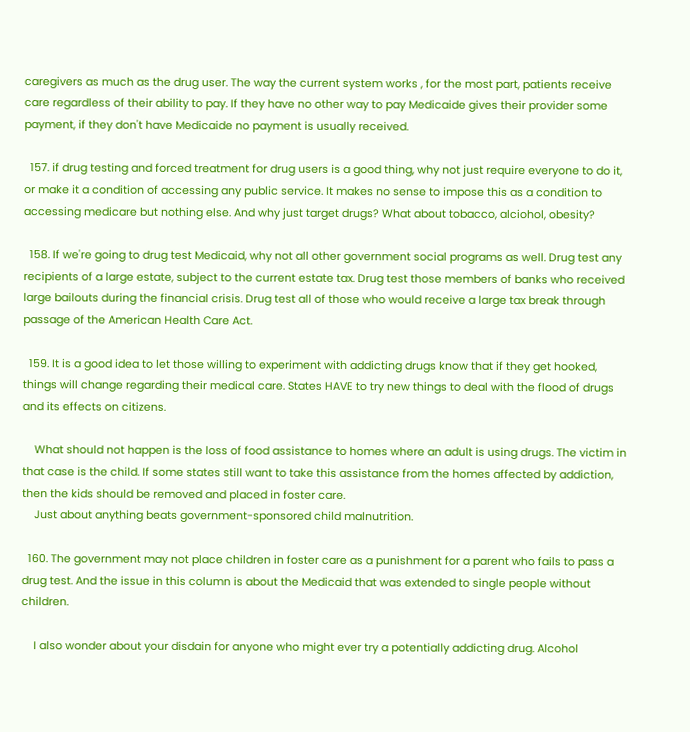caregivers as much as the drug user. The way the current system works , for the most part, patients receive care regardless of their ability to pay. If they have no other way to pay Medicaide gives their provider some payment, if they don't have Medicaide no payment is usually received.

  157. if drug testing and forced treatment for drug users is a good thing, why not just require everyone to do it, or make it a condition of accessing any public service. It makes no sense to impose this as a condition to accessing medicare but nothing else. And why just target drugs? What about tobacco, alciohol, obesity?

  158. If we're going to drug test Medicaid, why not all other government social programs as well. Drug test any recipients of a large estate, subject to the current estate tax. Drug test those members of banks who received large bailouts during the financial crisis. Drug test all of those who would receive a large tax break through passage of the American Health Care Act.

  159. It is a good idea to let those willing to experiment with addicting drugs know that if they get hooked, things will change regarding their medical care. States HAVE to try new things to deal with the flood of drugs and its effects on citizens.

    What should not happen is the loss of food assistance to homes where an adult is using drugs. The victim in that case is the child. If some states still want to take this assistance from the homes affected by addiction, then the kids should be removed and placed in foster care.
    Just about anything beats government-sponsored child malnutrition.

  160. The government may not place children in foster care as a punishment for a parent who fails to pass a drug test. And the issue in this column is about the Medicaid that was extended to single people without children.

    I also wonder about your disdain for anyone who might ever try a potentially addicting drug. Alcohol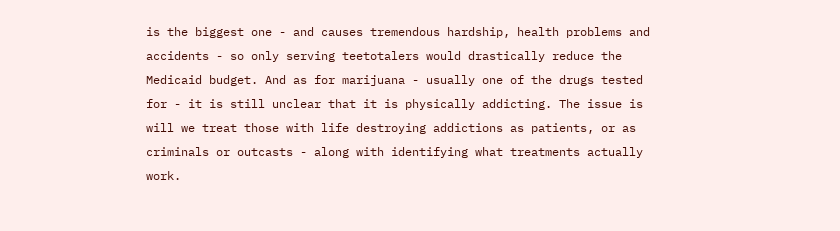is the biggest one - and causes tremendous hardship, health problems and accidents - so only serving teetotalers would drastically reduce the Medicaid budget. And as for marijuana - usually one of the drugs tested for - it is still unclear that it is physically addicting. The issue is will we treat those with life destroying addictions as patients, or as criminals or outcasts - along with identifying what treatments actually work.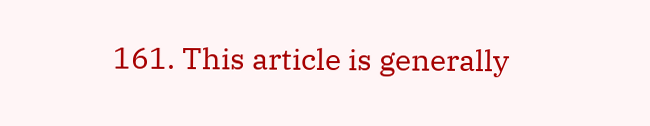161. This article is generally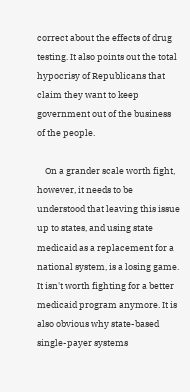correct about the effects of drug testing. It also points out the total hypocrisy of Republicans that claim they want to keep government out of the business of the people.

    On a grander scale worth fight, however, it needs to be understood that leaving this issue up to states, and using state medicaid as a replacement for a national system, is a losing game. It isn't worth fighting for a better medicaid program anymore. It is also obvious why state-based single-payer systems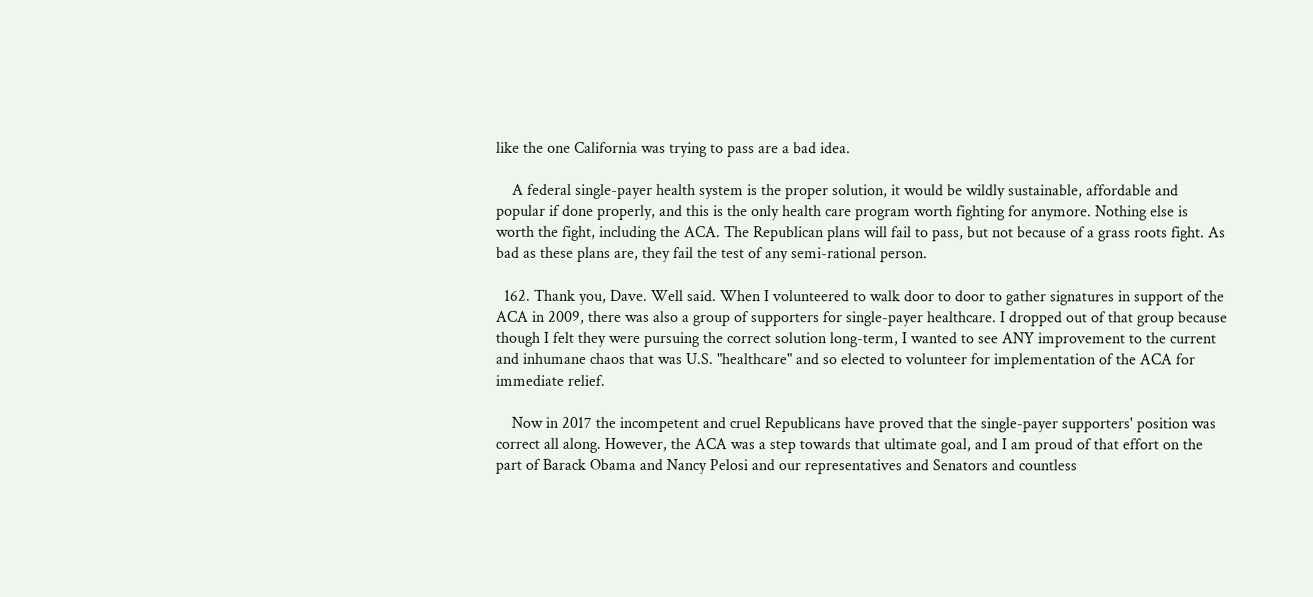like the one California was trying to pass are a bad idea.

    A federal single-payer health system is the proper solution, it would be wildly sustainable, affordable and popular if done properly, and this is the only health care program worth fighting for anymore. Nothing else is worth the fight, including the ACA. The Republican plans will fail to pass, but not because of a grass roots fight. As bad as these plans are, they fail the test of any semi-rational person.

  162. Thank you, Dave. Well said. When I volunteered to walk door to door to gather signatures in support of the ACA in 2009, there was also a group of supporters for single-payer healthcare. I dropped out of that group because though I felt they were pursuing the correct solution long-term, I wanted to see ANY improvement to the current and inhumane chaos that was U.S. "healthcare" and so elected to volunteer for implementation of the ACA for immediate relief.

    Now in 2017 the incompetent and cruel Republicans have proved that the single-payer supporters' position was correct all along. However, the ACA was a step towards that ultimate goal, and I am proud of that effort on the part of Barack Obama and Nancy Pelosi and our representatives and Senators and countless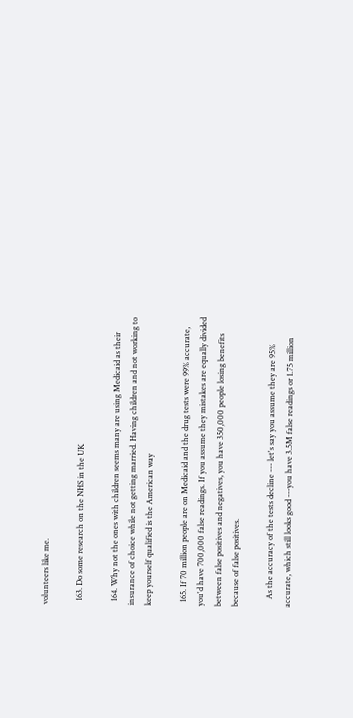volunteers like me.

  163. Do some research on the NHS in the UK

  164. Why not the ones with children seems many are using Medicaid as their insurance of choice while not getting married. Having children and not working to keep yourself qualified is the American way

  165. If 70 million people are on Medicaid and the drug tests were 99% accurate, you'd have 700,000 false readings. If you assume they mistakes are equally divided between false positives and negatives, you have 350,000 people losing benefits because of false positives.

    As the accuracy of the tests decline --- let's say you assume they are 95% accurate, which still looks good ---you have 3.5M false readings or 1.75 million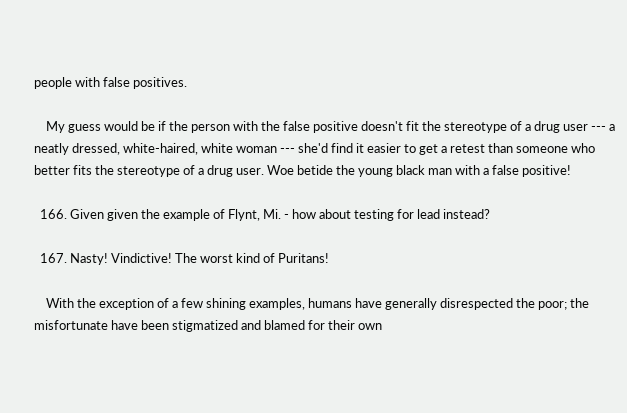people with false positives.

    My guess would be if the person with the false positive doesn't fit the stereotype of a drug user --- a neatly dressed, white-haired, white woman --- she'd find it easier to get a retest than someone who better fits the stereotype of a drug user. Woe betide the young black man with a false positive!

  166. Given given the example of Flynt, Mi. - how about testing for lead instead?

  167. Nasty! Vindictive! The worst kind of Puritans!

    With the exception of a few shining examples, humans have generally disrespected the poor; the misfortunate have been stigmatized and blamed for their own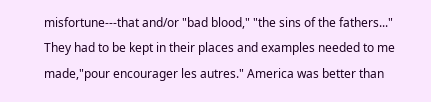misfortune---that and/or "bad blood," "the sins of the fathers..." They had to be kept in their places and examples needed to me made,"pour encourager les autres." America was better than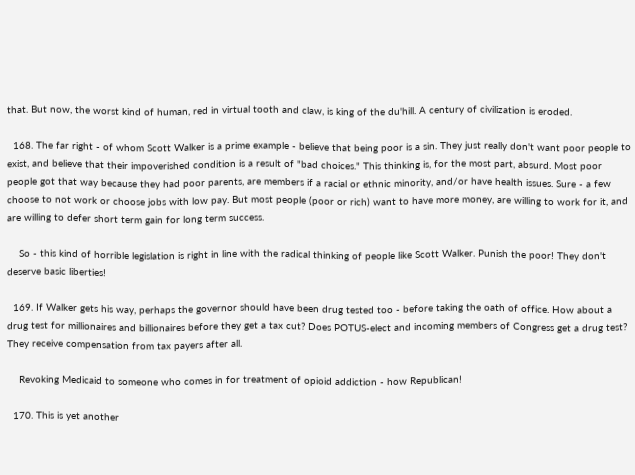that. But now, the worst kind of human, red in virtual tooth and claw, is king of the du'hill. A century of civilization is eroded.

  168. The far right - of whom Scott Walker is a prime example - believe that being poor is a sin. They just really don't want poor people to exist, and believe that their impoverished condition is a result of "bad choices." This thinking is, for the most part, absurd. Most poor people got that way because they had poor parents, are members if a racial or ethnic minority, and/or have health issues. Sure - a few choose to not work or choose jobs with low pay. But most people (poor or rich) want to have more money, are willing to work for it, and are willing to defer short term gain for long term success.

    So - this kind of horrible legislation is right in line with the radical thinking of people like Scott Walker. Punish the poor! They don't deserve basic liberties!

  169. If Walker gets his way, perhaps the governor should have been drug tested too - before taking the oath of office. How about a drug test for millionaires and billionaires before they get a tax cut? Does POTUS-elect and incoming members of Congress get a drug test? They receive compensation from tax payers after all.

    Revoking Medicaid to someone who comes in for treatment of opioid addiction - how Republican!

  170. This is yet another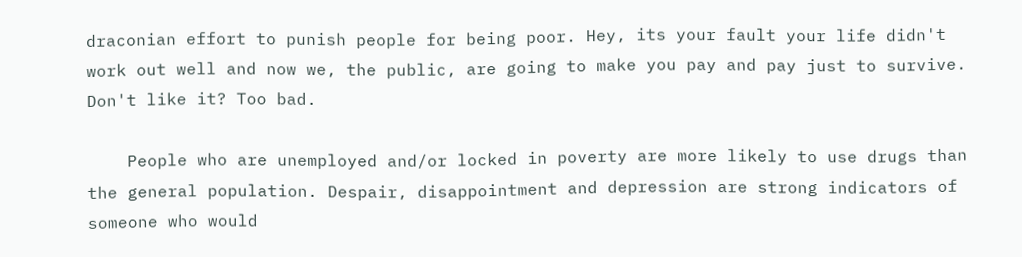draconian effort to punish people for being poor. Hey, its your fault your life didn't work out well and now we, the public, are going to make you pay and pay just to survive. Don't like it? Too bad.

    People who are unemployed and/or locked in poverty are more likely to use drugs than the general population. Despair, disappointment and depression are strong indicators of someone who would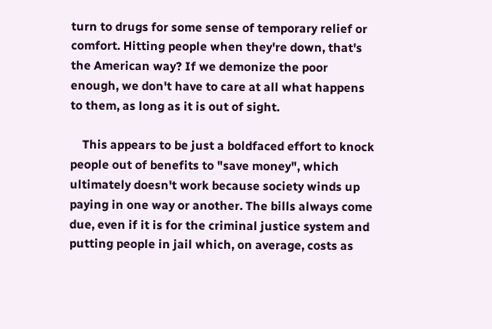turn to drugs for some sense of temporary relief or comfort. Hitting people when they're down, that's the American way? If we demonize the poor enough, we don't have to care at all what happens to them, as long as it is out of sight.

    This appears to be just a boldfaced effort to knock people out of benefits to "save money", which ultimately doesn't work because society winds up paying in one way or another. The bills always come due, even if it is for the criminal justice system and putting people in jail which, on average, costs as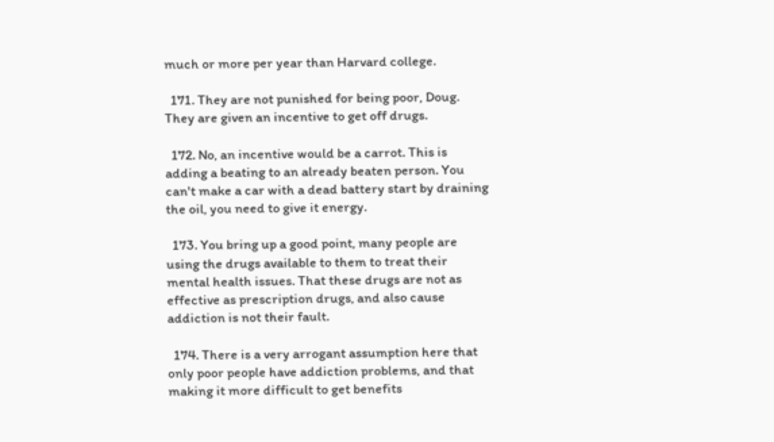much or more per year than Harvard college.

  171. They are not punished for being poor, Doug. They are given an incentive to get off drugs.

  172. No, an incentive would be a carrot. This is adding a beating to an already beaten person. You can't make a car with a dead battery start by draining the oil, you need to give it energy.

  173. You bring up a good point, many people are using the drugs available to them to treat their mental health issues. That these drugs are not as effective as prescription drugs, and also cause addiction is not their fault.

  174. There is a very arrogant assumption here that only poor people have addiction problems, and that making it more difficult to get benefits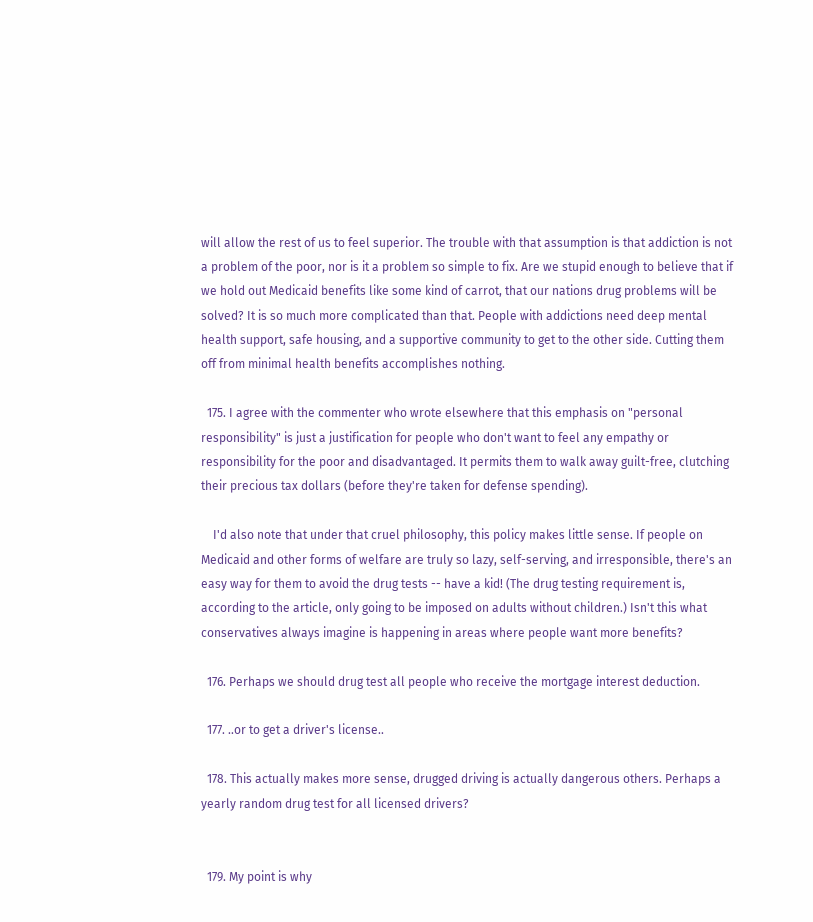will allow the rest of us to feel superior. The trouble with that assumption is that addiction is not a problem of the poor, nor is it a problem so simple to fix. Are we stupid enough to believe that if we hold out Medicaid benefits like some kind of carrot, that our nations drug problems will be solved? It is so much more complicated than that. People with addictions need deep mental health support, safe housing, and a supportive community to get to the other side. Cutting them off from minimal health benefits accomplishes nothing.

  175. I agree with the commenter who wrote elsewhere that this emphasis on "personal responsibility" is just a justification for people who don't want to feel any empathy or responsibility for the poor and disadvantaged. It permits them to walk away guilt-free, clutching their precious tax dollars (before they're taken for defense spending).

    I'd also note that under that cruel philosophy, this policy makes little sense. If people on Medicaid and other forms of welfare are truly so lazy, self-serving, and irresponsible, there's an easy way for them to avoid the drug tests -- have a kid! (The drug testing requirement is, according to the article, only going to be imposed on adults without children.) Isn't this what conservatives always imagine is happening in areas where people want more benefits?

  176. Perhaps we should drug test all people who receive the mortgage interest deduction.

  177. ..or to get a driver's license..

  178. This actually makes more sense, drugged driving is actually dangerous others. Perhaps a yearly random drug test for all licensed drivers?


  179. My point is why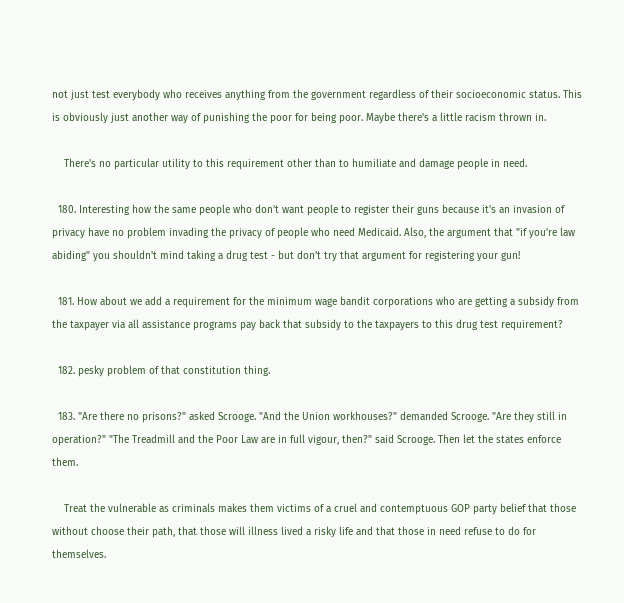not just test everybody who receives anything from the government regardless of their socioeconomic status. This is obviously just another way of punishing the poor for being poor. Maybe there's a little racism thrown in.

    There's no particular utility to this requirement other than to humiliate and damage people in need.

  180. Interesting how the same people who don't want people to register their guns because it's an invasion of privacy have no problem invading the privacy of people who need Medicaid. Also, the argument that "if you're law abiding" you shouldn't mind taking a drug test - but don't try that argument for registering your gun!

  181. How about we add a requirement for the minimum wage bandit corporations who are getting a subsidy from the taxpayer via all assistance programs pay back that subsidy to the taxpayers to this drug test requirement?

  182. pesky problem of that constitution thing.

  183. "Are there no prisons?" asked Scrooge. "And the Union workhouses?" demanded Scrooge. "Are they still in operation?" "The Treadmill and the Poor Law are in full vigour, then?" said Scrooge. Then let the states enforce them.

    Treat the vulnerable as criminals makes them victims of a cruel and contemptuous GOP party belief that those without choose their path, that those will illness lived a risky life and that those in need refuse to do for themselves.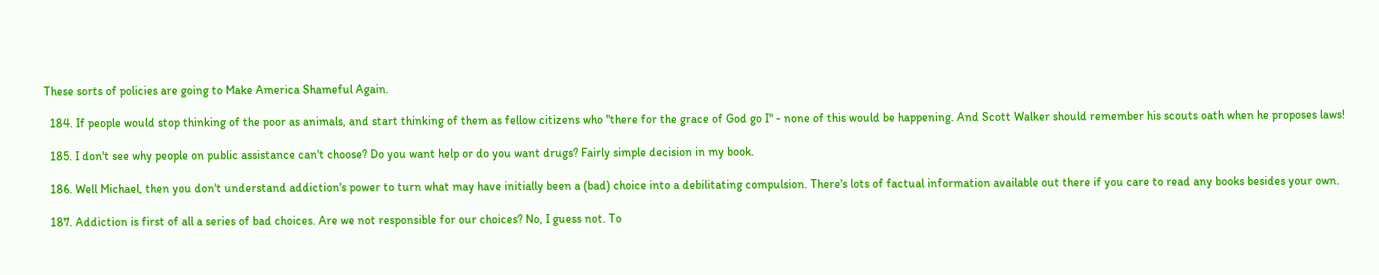These sorts of policies are going to Make America Shameful Again.

  184. If people would stop thinking of the poor as animals, and start thinking of them as fellow citizens who "there for the grace of God go I" - none of this would be happening. And Scott Walker should remember his scouts oath when he proposes laws!

  185. I don't see why people on public assistance can't choose? Do you want help or do you want drugs? Fairly simple decision in my book.

  186. Well Michael, then you don't understand addiction's power to turn what may have initially been a (bad) choice into a debilitating compulsion. There's lots of factual information available out there if you care to read any books besides your own.

  187. Addiction is first of all a series of bad choices. Are we not responsible for our choices? No, I guess not. To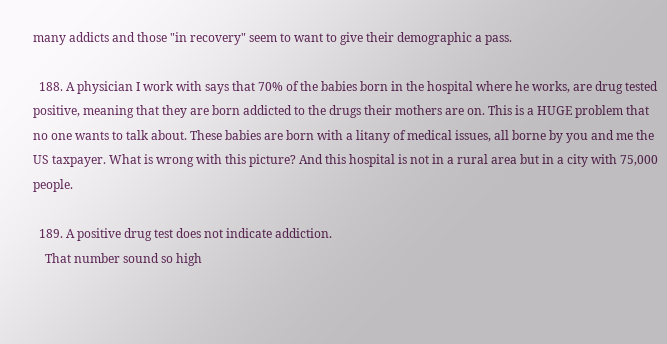many addicts and those "in recovery" seem to want to give their demographic a pass.

  188. A physician I work with says that 70% of the babies born in the hospital where he works, are drug tested positive, meaning that they are born addicted to the drugs their mothers are on. This is a HUGE problem that no one wants to talk about. These babies are born with a litany of medical issues, all borne by you and me the US taxpayer. What is wrong with this picture? And this hospital is not in a rural area but in a city with 75,000 people.

  189. A positive drug test does not indicate addiction.
    That number sound so high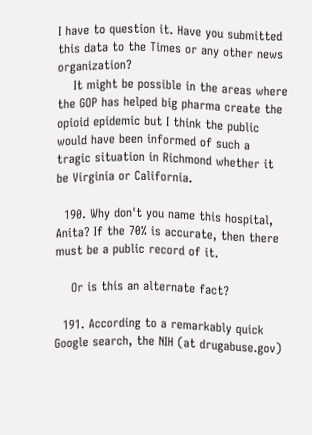I have to question it. Have you submitted this data to the Times or any other news organization?
    It might be possible in the areas where the GOP has helped big pharma create the opioid epidemic but I think the public would have been informed of such a tragic situation in Richmond whether it be Virginia or California.

  190. Why don't you name this hospital, Anita? If the 70% is accurate, then there must be a public record of it.

    Or is this an alternate fact?

  191. According to a remarkably quick Google search, the NIH (at drugabuse.gov)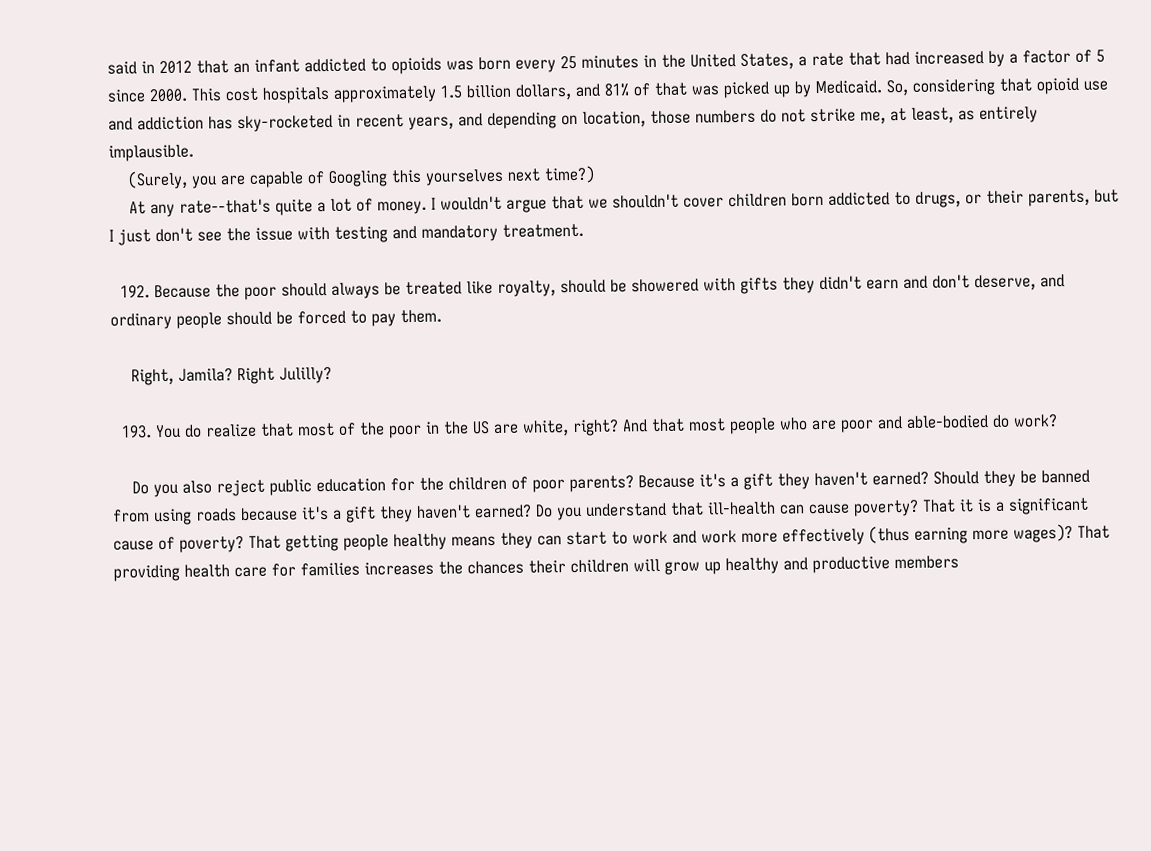said in 2012 that an infant addicted to opioids was born every 25 minutes in the United States, a rate that had increased by a factor of 5 since 2000. This cost hospitals approximately 1.5 billion dollars, and 81% of that was picked up by Medicaid. So, considering that opioid use and addiction has sky-rocketed in recent years, and depending on location, those numbers do not strike me, at least, as entirely implausible.
    (Surely, you are capable of Googling this yourselves next time?)
    At any rate--that's quite a lot of money. I wouldn't argue that we shouldn't cover children born addicted to drugs, or their parents, but I just don't see the issue with testing and mandatory treatment.

  192. Because the poor should always be treated like royalty, should be showered with gifts they didn't earn and don't deserve, and ordinary people should be forced to pay them.

    Right, Jamila? Right Julilly?

  193. You do realize that most of the poor in the US are white, right? And that most people who are poor and able-bodied do work?

    Do you also reject public education for the children of poor parents? Because it's a gift they haven't earned? Should they be banned from using roads because it's a gift they haven't earned? Do you understand that ill-health can cause poverty? That it is a significant cause of poverty? That getting people healthy means they can start to work and work more effectively (thus earning more wages)? That providing health care for families increases the chances their children will grow up healthy and productive members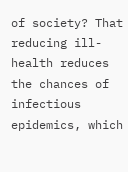of society? That reducing ill-health reduces the chances of infectious epidemics, which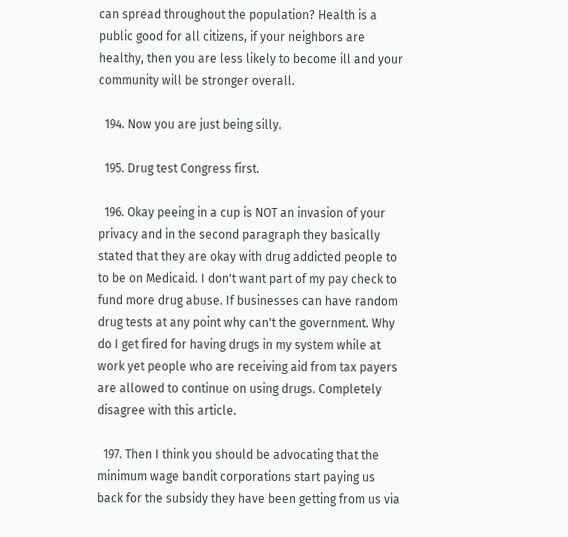can spread throughout the population? Health is a public good for all citizens, if your neighbors are healthy, then you are less likely to become ill and your community will be stronger overall.

  194. Now you are just being silly.

  195. Drug test Congress first.

  196. Okay peeing in a cup is NOT an invasion of your privacy and in the second paragraph they basically stated that they are okay with drug addicted people to to be on Medicaid. I don't want part of my pay check to fund more drug abuse. If businesses can have random drug tests at any point why can't the government. Why do I get fired for having drugs in my system while at work yet people who are receiving aid from tax payers are allowed to continue on using drugs. Completely disagree with this article.

  197. Then I think you should be advocating that the minimum wage bandit corporations start paying us back for the subsidy they have been getting from us via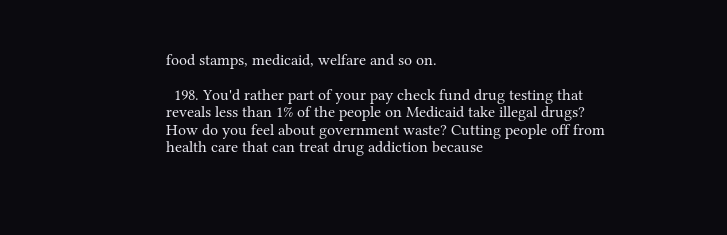food stamps, medicaid, welfare and so on.

  198. You'd rather part of your pay check fund drug testing that reveals less than 1% of the people on Medicaid take illegal drugs? How do you feel about government waste? Cutting people off from health care that can treat drug addiction because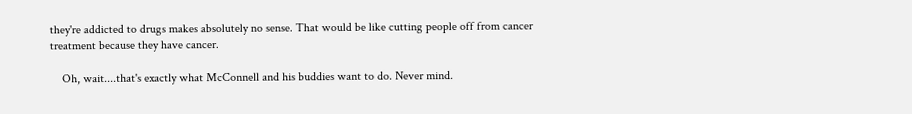they're addicted to drugs makes absolutely no sense. That would be like cutting people off from cancer treatment because they have cancer.

    Oh, wait....that's exactly what McConnell and his buddies want to do. Never mind.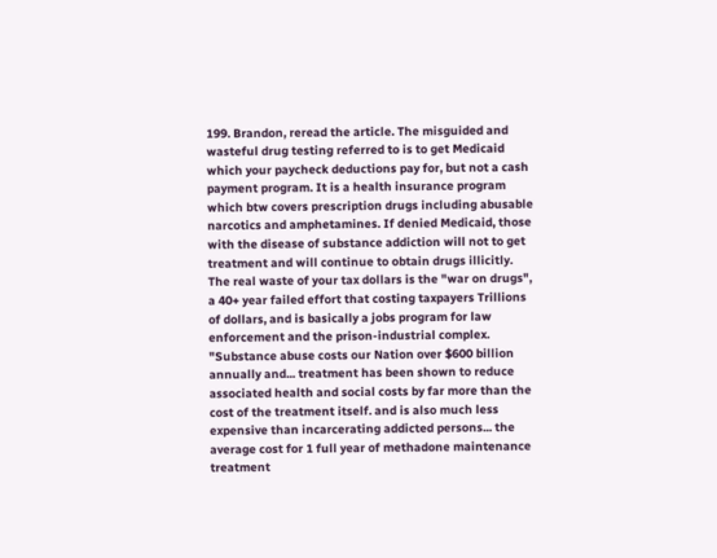199. Brandon, reread the article. The misguided and wasteful drug testing referred to is to get Medicaid which your paycheck deductions pay for, but not a cash payment program. It is a health insurance program which btw covers prescription drugs including abusable narcotics and amphetamines. If denied Medicaid, those with the disease of substance addiction will not to get treatment and will continue to obtain drugs illicitly. The real waste of your tax dollars is the "war on drugs", a 40+ year failed effort that costing taxpayers Trillions of dollars, and is basically a jobs program for law enforcement and the prison-industrial complex. "Substance abuse costs our Nation over $600 billion annually and... treatment has been shown to reduce associated health and social costs by far more than the cost of the treatment itself. and is also much less expensive than incarcerating addicted persons... the average cost for 1 full year of methadone maintenance treatment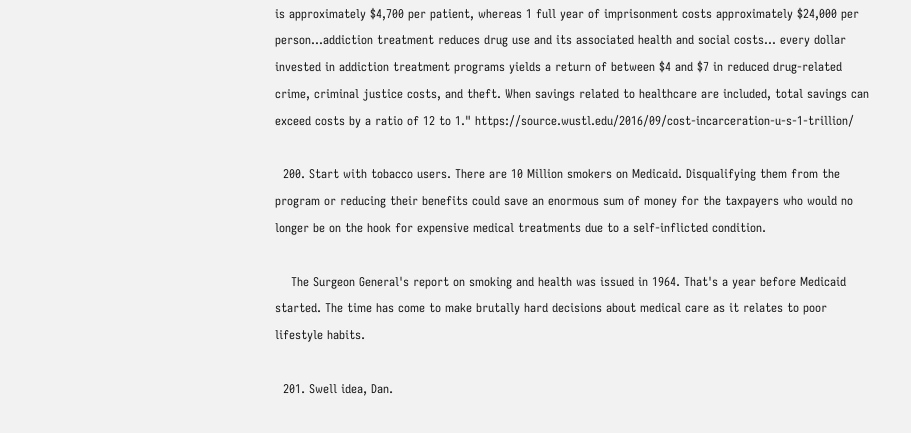is approximately $4,700 per patient, whereas 1 full year of imprisonment costs approximately $24,000 per person...addiction treatment reduces drug use and its associated health and social costs... every dollar invested in addiction treatment programs yields a return of between $4 and $7 in reduced drug-related crime, criminal justice costs, and theft. When savings related to healthcare are included, total savings can exceed costs by a ratio of 12 to 1." https://source.wustl.edu/2016/09/cost-incarceration-u-s-1-trillion/

  200. Start with tobacco users. There are 10 Million smokers on Medicaid. Disqualifying them from the program or reducing their benefits could save an enormous sum of money for the taxpayers who would no longer be on the hook for expensive medical treatments due to a self-inflicted condition.

    The Surgeon General's report on smoking and health was issued in 1964. That's a year before Medicaid started. The time has come to make brutally hard decisions about medical care as it relates to poor lifestyle habits.

  201. Swell idea, Dan.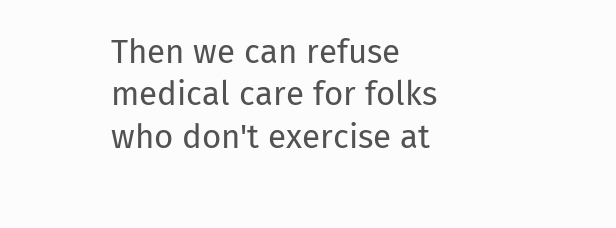Then we can refuse medical care for folks who don't exercise at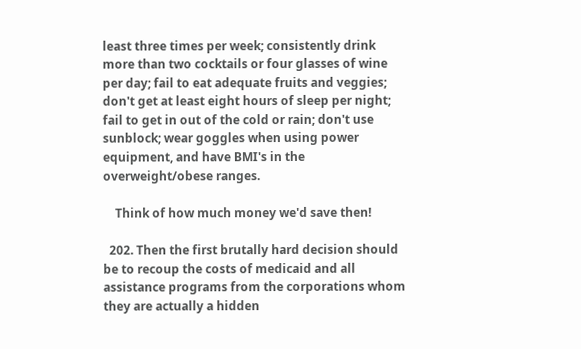least three times per week; consistently drink more than two cocktails or four glasses of wine per day; fail to eat adequate fruits and veggies; don't get at least eight hours of sleep per night; fail to get in out of the cold or rain; don't use sunblock; wear goggles when using power equipment, and have BMI's in the overweight/obese ranges.

    Think of how much money we'd save then!

  202. Then the first brutally hard decision should be to recoup the costs of medicaid and all assistance programs from the corporations whom they are actually a hidden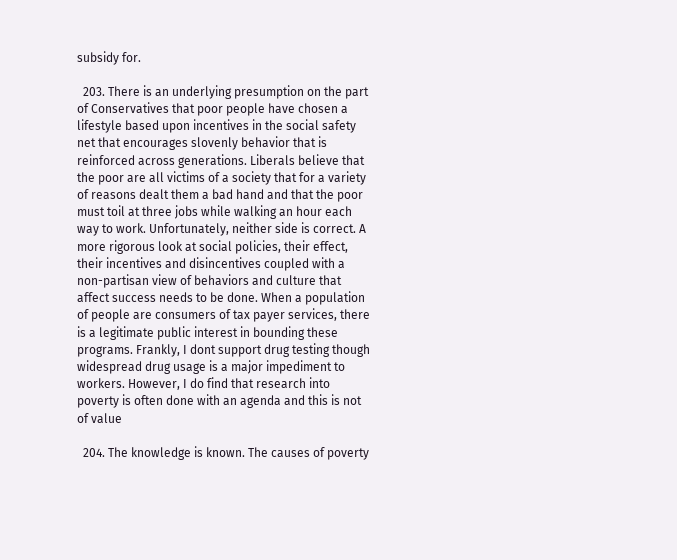subsidy for.

  203. There is an underlying presumption on the part of Conservatives that poor people have chosen a lifestyle based upon incentives in the social safety net that encourages slovenly behavior that is reinforced across generations. Liberals believe that the poor are all victims of a society that for a variety of reasons dealt them a bad hand and that the poor must toil at three jobs while walking an hour each way to work. Unfortunately, neither side is correct. A more rigorous look at social policies, their effect, their incentives and disincentives coupled with a non-partisan view of behaviors and culture that affect success needs to be done. When a population of people are consumers of tax payer services, there is a legitimate public interest in bounding these programs. Frankly, I dont support drug testing though widespread drug usage is a major impediment to workers. However, I do find that research into poverty is often done with an agenda and this is not of value

  204. The knowledge is known. The causes of poverty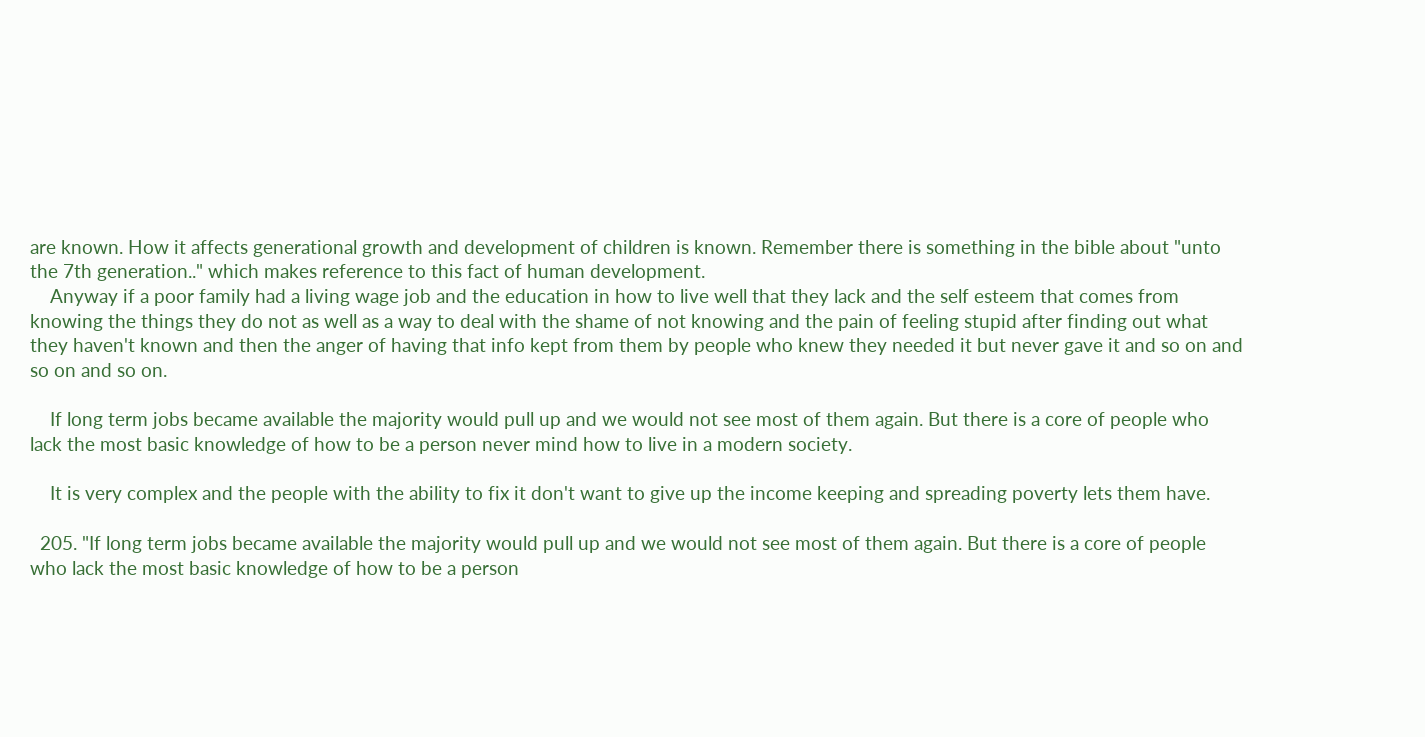are known. How it affects generational growth and development of children is known. Remember there is something in the bible about "unto the 7th generation.." which makes reference to this fact of human development.
    Anyway if a poor family had a living wage job and the education in how to live well that they lack and the self esteem that comes from knowing the things they do not as well as a way to deal with the shame of not knowing and the pain of feeling stupid after finding out what they haven't known and then the anger of having that info kept from them by people who knew they needed it but never gave it and so on and so on and so on.

    If long term jobs became available the majority would pull up and we would not see most of them again. But there is a core of people who lack the most basic knowledge of how to be a person never mind how to live in a modern society.

    It is very complex and the people with the ability to fix it don't want to give up the income keeping and spreading poverty lets them have.

  205. "If long term jobs became available the majority would pull up and we would not see most of them again. But there is a core of people who lack the most basic knowledge of how to be a person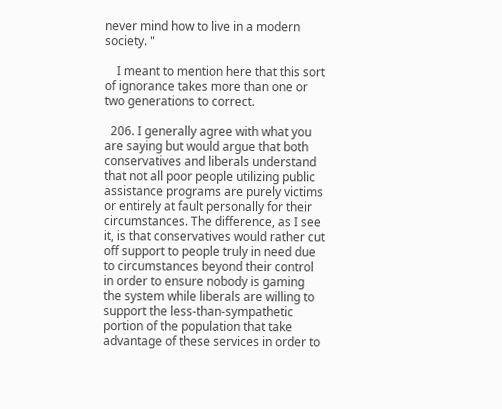never mind how to live in a modern society. "

    I meant to mention here that this sort of ignorance takes more than one or two generations to correct.

  206. I generally agree with what you are saying but would argue that both conservatives and liberals understand that not all poor people utilizing public assistance programs are purely victims or entirely at fault personally for their circumstances. The difference, as I see it, is that conservatives would rather cut off support to people truly in need due to circumstances beyond their control in order to ensure nobody is gaming the system while liberals are willing to support the less-than-sympathetic portion of the population that take advantage of these services in order to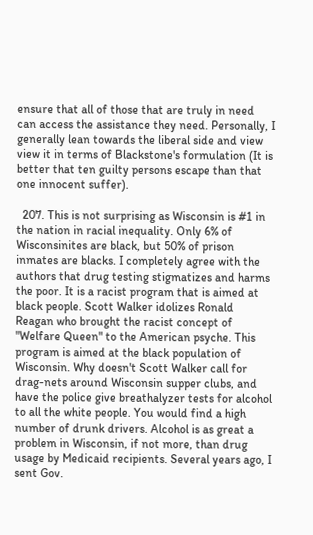ensure that all of those that are truly in need can access the assistance they need. Personally, I generally lean towards the liberal side and view view it in terms of Blackstone's formulation (It is better that ten guilty persons escape than that one innocent suffer).

  207. This is not surprising as Wisconsin is #1 in the nation in racial inequality. Only 6% of Wisconsinites are black, but 50% of prison inmates are blacks. I completely agree with the authors that drug testing stigmatizes and harms the poor. It is a racist program that is aimed at black people. Scott Walker idolizes Ronald Reagan who brought the racist concept of "Welfare Queen" to the American psyche. This program is aimed at the black population of Wisconsin. Why doesn't Scott Walker call for drag-nets around Wisconsin supper clubs, and have the police give breathalyzer tests for alcohol to all the white people. You would find a high number of drunk drivers. Alcohol is as great a problem in Wisconsin, if not more, than drug usage by Medicaid recipients. Several years ago, I sent Gov.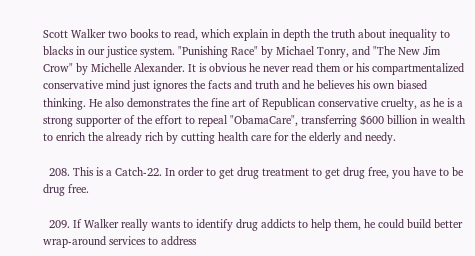Scott Walker two books to read, which explain in depth the truth about inequality to blacks in our justice system. "Punishing Race" by Michael Tonry, and "The New Jim Crow" by Michelle Alexander. It is obvious he never read them or his compartmentalized conservative mind just ignores the facts and truth and he believes his own biased thinking. He also demonstrates the fine art of Republican conservative cruelty, as he is a strong supporter of the effort to repeal "ObamaCare", transferring $600 billion in wealth to enrich the already rich by cutting health care for the elderly and needy.

  208. This is a Catch-22. In order to get drug treatment to get drug free, you have to be drug free.

  209. If Walker really wants to identify drug addicts to help them, he could build better wrap-around services to address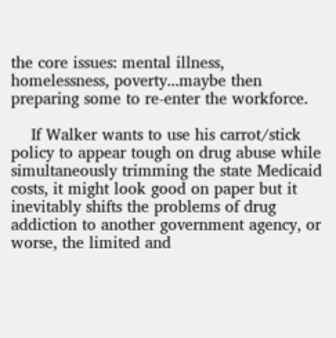the core issues: mental illness, homelessness, poverty...maybe then preparing some to re-enter the workforce.

    If Walker wants to use his carrot/stick policy to appear tough on drug abuse while simultaneously trimming the state Medicaid costs, it might look good on paper but it inevitably shifts the problems of drug addiction to another government agency, or worse, the limited and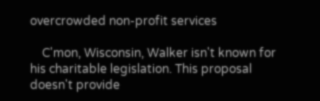overcrowded non-profit services

    C'mon, Wisconsin, Walker isn't known for his charitable legislation. This proposal doesn't provide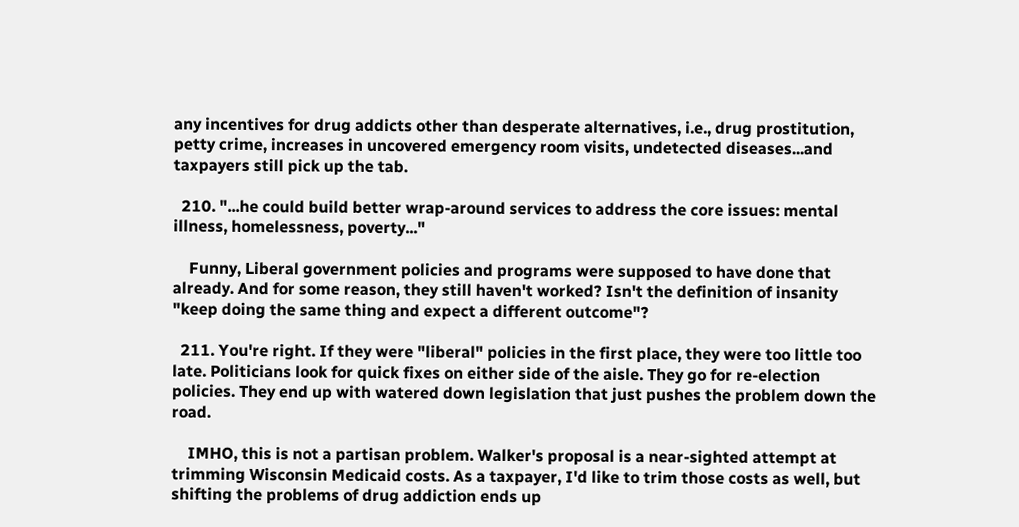any incentives for drug addicts other than desperate alternatives, i.e., drug prostitution, petty crime, increases in uncovered emergency room visits, undetected diseases...and taxpayers still pick up the tab.

  210. "...he could build better wrap-around services to address the core issues: mental illness, homelessness, poverty..."

    Funny, Liberal government policies and programs were supposed to have done that already. And for some reason, they still haven't worked? Isn't the definition of insanity "keep doing the same thing and expect a different outcome"?

  211. You're right. If they were "liberal" policies in the first place, they were too little too late. Politicians look for quick fixes on either side of the aisle. They go for re-election policies. They end up with watered down legislation that just pushes the problem down the road.

    IMHO, this is not a partisan problem. Walker's proposal is a near-sighted attempt at trimming Wisconsin Medicaid costs. As a taxpayer, I'd like to trim those costs as well, but shifting the problems of drug addiction ends up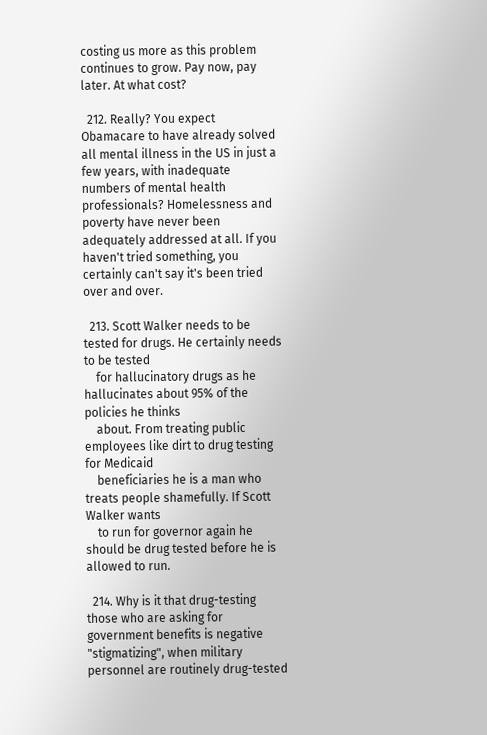costing us more as this problem continues to grow. Pay now, pay later. At what cost?

  212. Really? You expect Obamacare to have already solved all mental illness in the US in just a few years, with inadequate numbers of mental health professionals? Homelessness and poverty have never been adequately addressed at all. If you haven't tried something, you certainly can't say it's been tried over and over.

  213. Scott Walker needs to be tested for drugs. He certainly needs to be tested
    for hallucinatory drugs as he hallucinates about 95% of the policies he thinks
    about. From treating public employees like dirt to drug testing for Medicaid
    beneficiaries he is a man who treats people shamefully. If Scott Walker wants
    to run for governor again he should be drug tested before he is allowed to run.

  214. Why is it that drug-testing those who are asking for government benefits is negative "stigmatizing", when military personnel are routinely drug-tested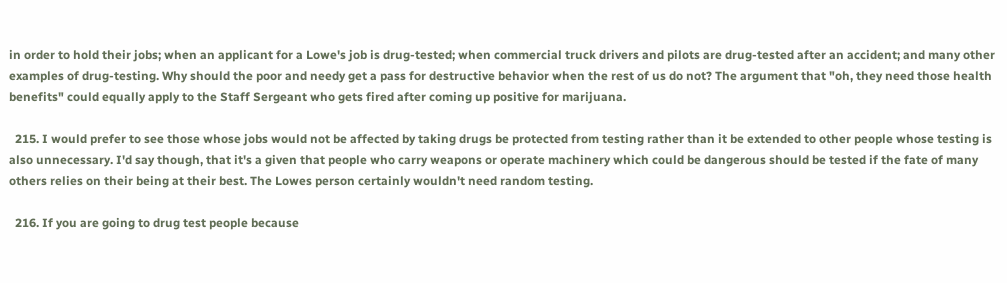in order to hold their jobs; when an applicant for a Lowe's job is drug-tested; when commercial truck drivers and pilots are drug-tested after an accident; and many other examples of drug-testing. Why should the poor and needy get a pass for destructive behavior when the rest of us do not? The argument that "oh, they need those health benefits" could equally apply to the Staff Sergeant who gets fired after coming up positive for marijuana.

  215. I would prefer to see those whose jobs would not be affected by taking drugs be protected from testing rather than it be extended to other people whose testing is also unnecessary. I'd say though, that it's a given that people who carry weapons or operate machinery which could be dangerous should be tested if the fate of many others relies on their being at their best. The Lowes person certainly wouldn't need random testing.

  216. If you are going to drug test people because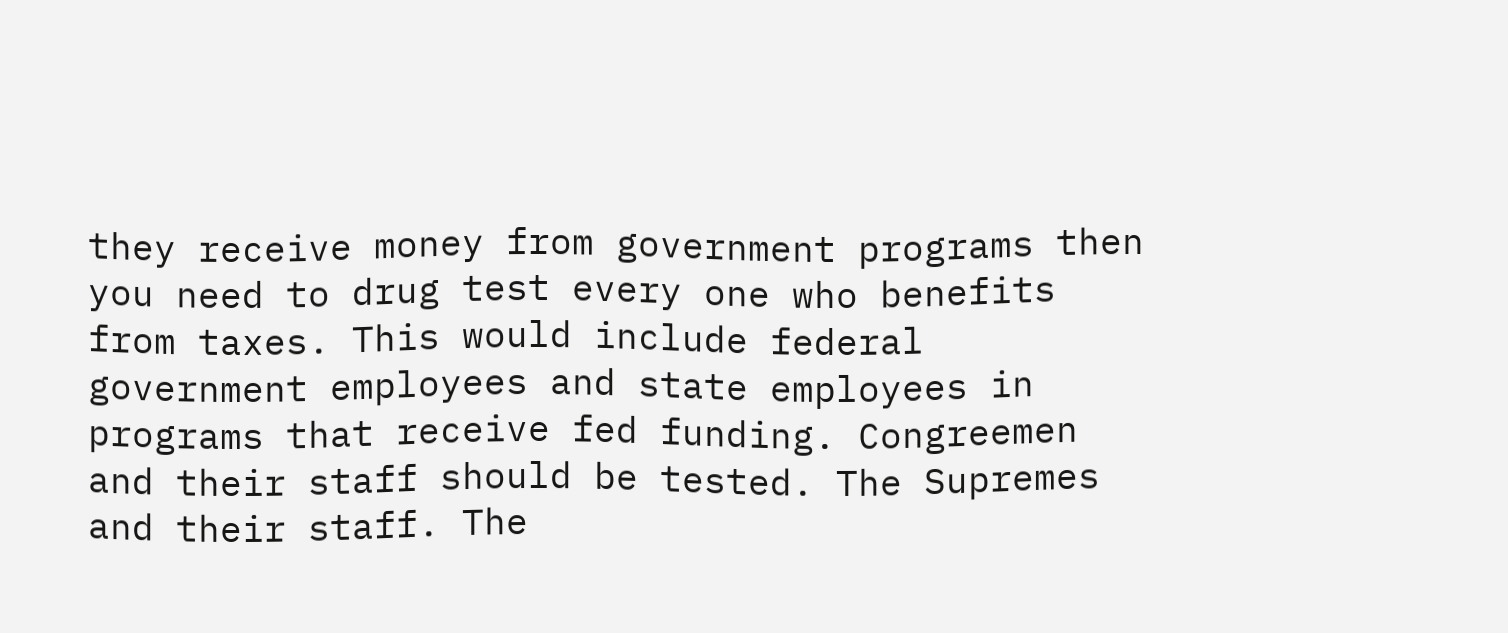they receive money from government programs then you need to drug test every one who benefits from taxes. This would include federal government employees and state employees in programs that receive fed funding. Congreemen and their staff should be tested. The Supremes and their staff. The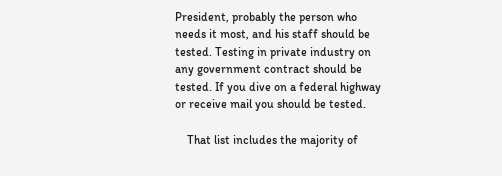President, probably the person who needs it most, and his staff should be tested. Testing in private industry on any government contract should be tested. If you dive on a federal highway or receive mail you should be tested.

    That list includes the majority of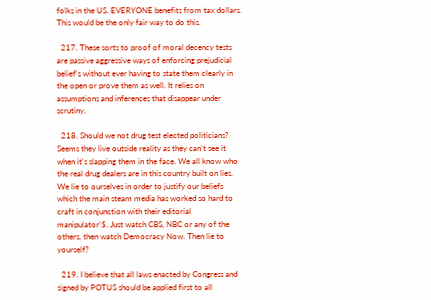folks in the US. EVERYONE benefits from tax dollars. This would be the only fair way to do this.

  217. These sorts to proof of moral decency tests are passive aggressive ways of enforcing prejudicial belief's without ever having to state them clearly in the open or prove them as well. It relies on assumptions and inferences that disappear under scrutiny.

  218. Should we not drug test elected politicians? Seems they live outside reality as they can't see it when it's slapping them in the face. We all know who the real drug dealers are in this country built on lies. We lie to ourselves in order to justify our beliefs which the main steam media has worked so hard to craft in conjunction with their editorial manipulator'$. Just watch CBS, NBC or any of the others, then watch Democracy Now. Then lie to yourself?

  219. I believe that all laws enacted by Congress and signed by POTUS should be applied first to all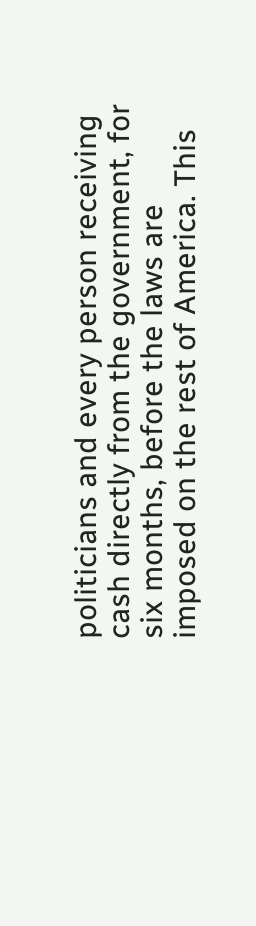politicians and every person receiving cash directly from the government, for six months, before the laws are imposed on the rest of America. This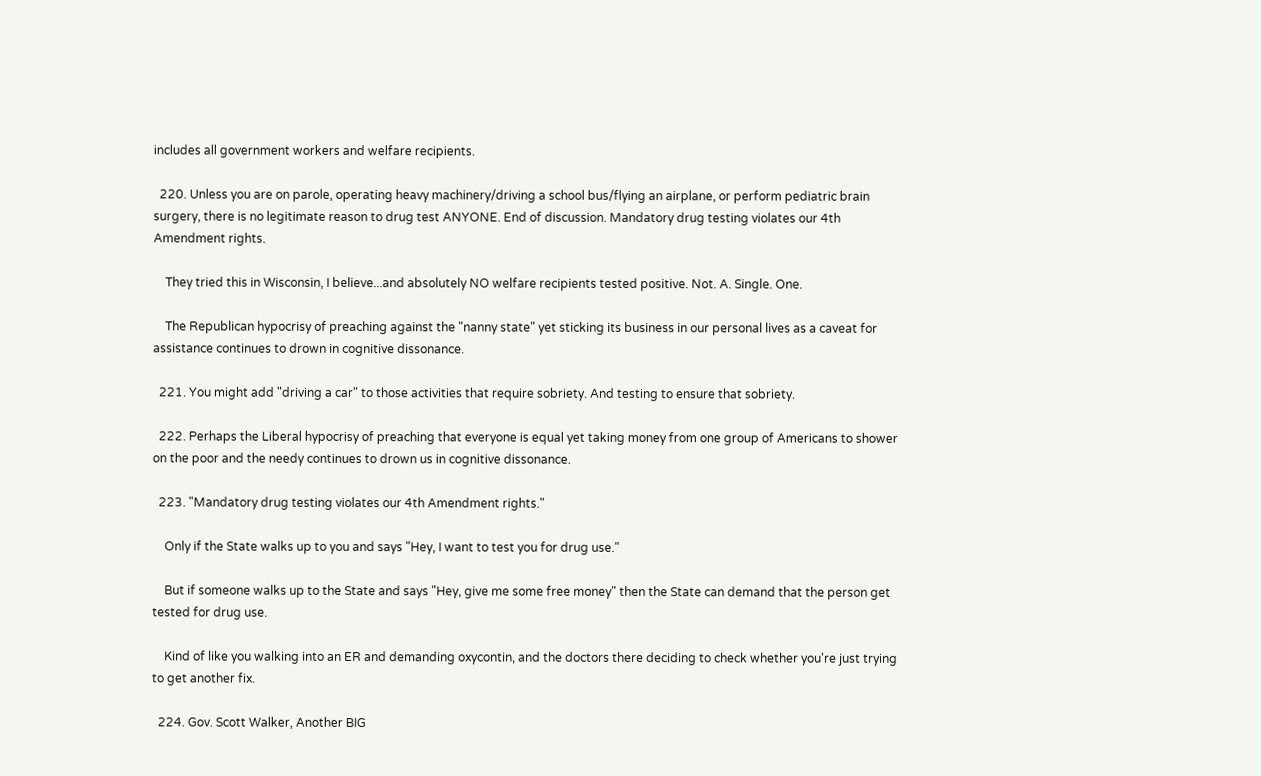includes all government workers and welfare recipients.

  220. Unless you are on parole, operating heavy machinery/driving a school bus/flying an airplane, or perform pediatric brain surgery, there is no legitimate reason to drug test ANYONE. End of discussion. Mandatory drug testing violates our 4th Amendment rights.

    They tried this in Wisconsin, I believe...and absolutely NO welfare recipients tested positive. Not. A. Single. One.

    The Republican hypocrisy of preaching against the "nanny state" yet sticking its business in our personal lives as a caveat for assistance continues to drown in cognitive dissonance.

  221. You might add "driving a car" to those activities that require sobriety. And testing to ensure that sobriety.

  222. Perhaps the Liberal hypocrisy of preaching that everyone is equal yet taking money from one group of Americans to shower on the poor and the needy continues to drown us in cognitive dissonance.

  223. "Mandatory drug testing violates our 4th Amendment rights."

    Only if the State walks up to you and says "Hey, I want to test you for drug use."

    But if someone walks up to the State and says "Hey, give me some free money" then the State can demand that the person get tested for drug use.

    Kind of like you walking into an ER and demanding oxycontin, and the doctors there deciding to check whether you're just trying to get another fix.

  224. Gov. Scott Walker, Another BIG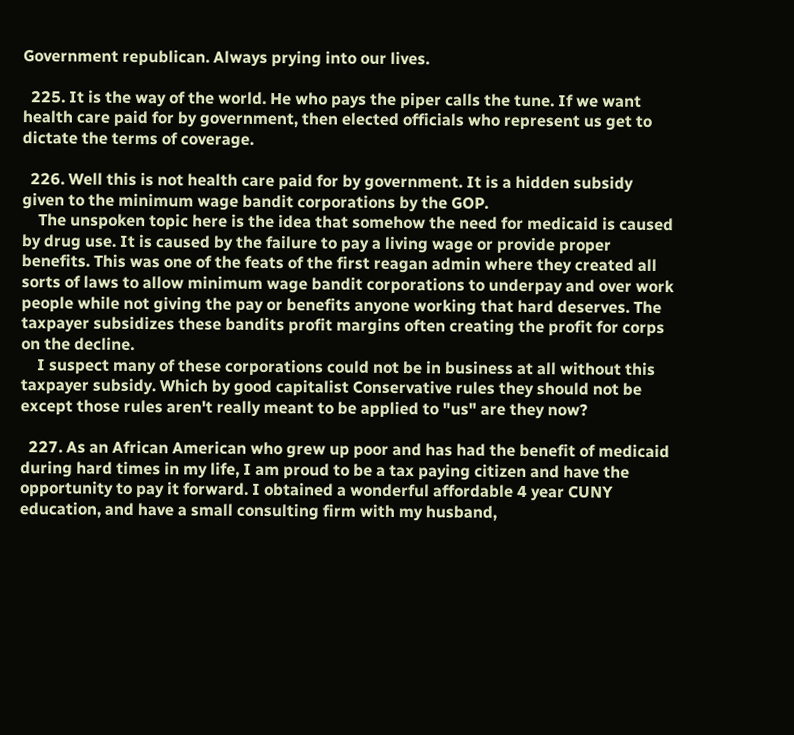Government republican. Always prying into our lives.

  225. It is the way of the world. He who pays the piper calls the tune. If we want health care paid for by government, then elected officials who represent us get to dictate the terms of coverage.

  226. Well this is not health care paid for by government. It is a hidden subsidy given to the minimum wage bandit corporations by the GOP.
    The unspoken topic here is the idea that somehow the need for medicaid is caused by drug use. It is caused by the failure to pay a living wage or provide proper benefits. This was one of the feats of the first reagan admin where they created all sorts of laws to allow minimum wage bandit corporations to underpay and over work people while not giving the pay or benefits anyone working that hard deserves. The taxpayer subsidizes these bandits profit margins often creating the profit for corps on the decline.
    I suspect many of these corporations could not be in business at all without this taxpayer subsidy. Which by good capitalist Conservative rules they should not be except those rules aren't really meant to be applied to "us" are they now?

  227. As an African American who grew up poor and has had the benefit of medicaid during hard times in my life, I am proud to be a tax paying citizen and have the opportunity to pay it forward. I obtained a wonderful affordable 4 year CUNY education, and have a small consulting firm with my husband,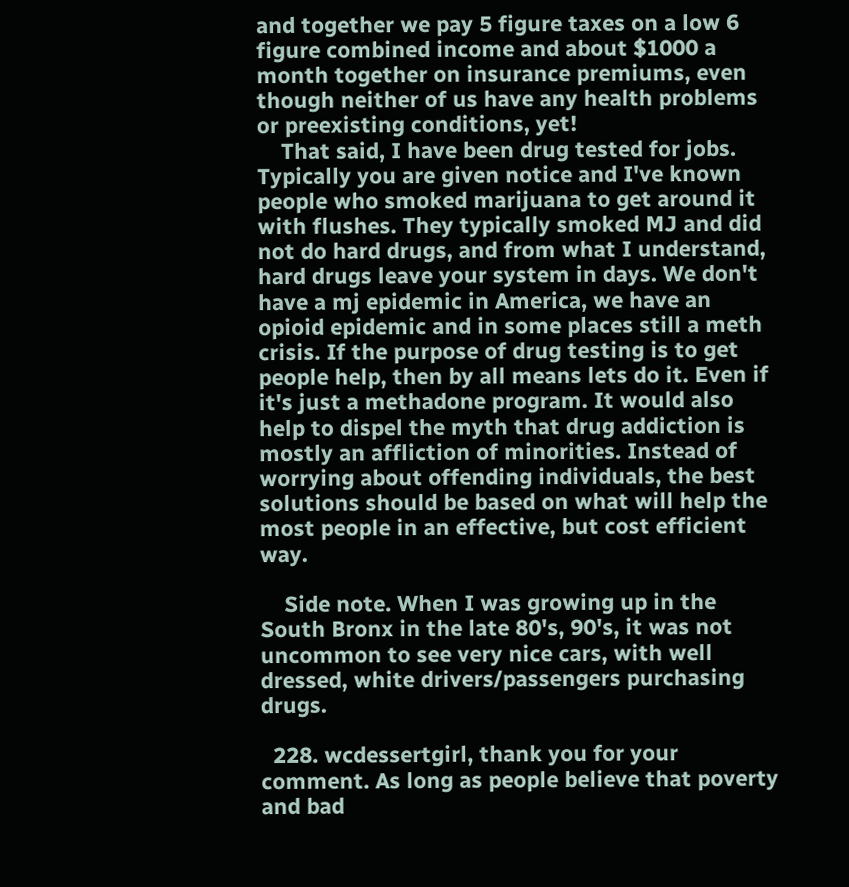and together we pay 5 figure taxes on a low 6 figure combined income and about $1000 a month together on insurance premiums, even though neither of us have any health problems or preexisting conditions, yet!
    That said, I have been drug tested for jobs. Typically you are given notice and I've known people who smoked marijuana to get around it with flushes. They typically smoked MJ and did not do hard drugs, and from what I understand, hard drugs leave your system in days. We don't have a mj epidemic in America, we have an opioid epidemic and in some places still a meth crisis. If the purpose of drug testing is to get people help, then by all means lets do it. Even if it's just a methadone program. It would also help to dispel the myth that drug addiction is mostly an affliction of minorities. Instead of worrying about offending individuals, the best solutions should be based on what will help the most people in an effective, but cost efficient way.

    Side note. When I was growing up in the South Bronx in the late 80's, 90's, it was not uncommon to see very nice cars, with well dressed, white drivers/passengers purchasing drugs.

  228. wcdessertgirl, thank you for your comment. As long as people believe that poverty and bad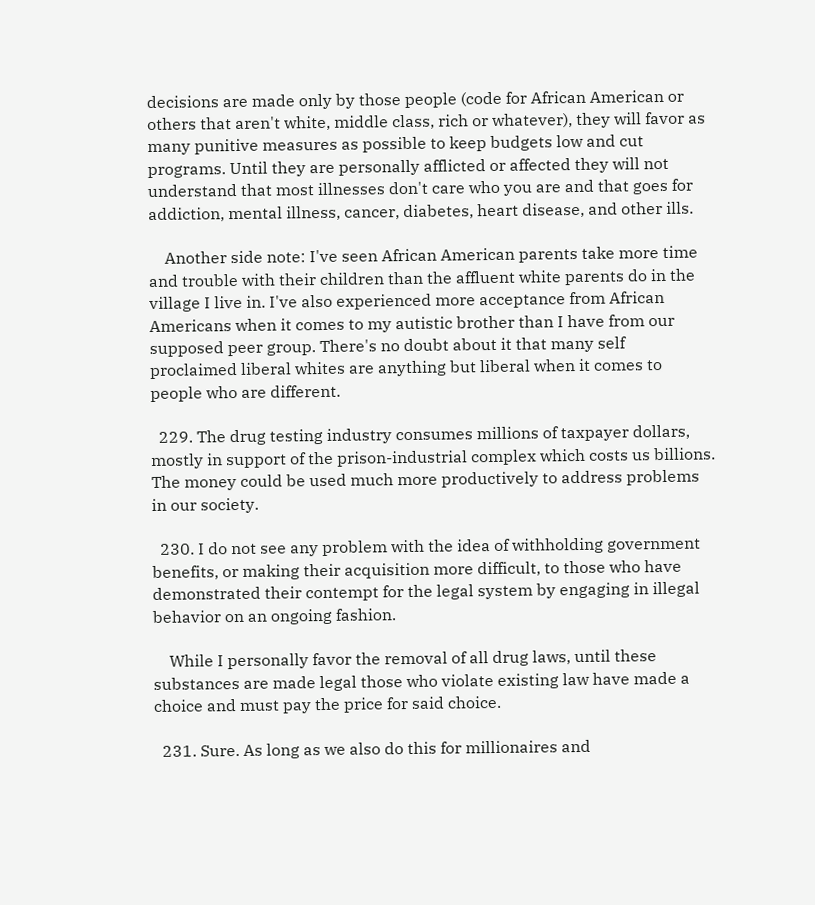decisions are made only by those people (code for African American or others that aren't white, middle class, rich or whatever), they will favor as many punitive measures as possible to keep budgets low and cut programs. Until they are personally afflicted or affected they will not understand that most illnesses don't care who you are and that goes for addiction, mental illness, cancer, diabetes, heart disease, and other ills.

    Another side note: I've seen African American parents take more time and trouble with their children than the affluent white parents do in the village I live in. I've also experienced more acceptance from African Americans when it comes to my autistic brother than I have from our supposed peer group. There's no doubt about it that many self proclaimed liberal whites are anything but liberal when it comes to people who are different.

  229. The drug testing industry consumes millions of taxpayer dollars, mostly in support of the prison-industrial complex which costs us billions. The money could be used much more productively to address problems in our society.

  230. I do not see any problem with the idea of withholding government benefits, or making their acquisition more difficult, to those who have demonstrated their contempt for the legal system by engaging in illegal behavior on an ongoing fashion.

    While I personally favor the removal of all drug laws, until these substances are made legal those who violate existing law have made a choice and must pay the price for said choice.

  231. Sure. As long as we also do this for millionaires and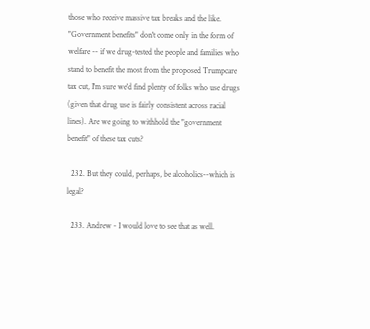those who receive massive tax breaks and the like. "Government benefits" don't come only in the form of welfare -- if we drug-tested the people and families who stand to benefit the most from the proposed Trumpcare tax cut, I'm sure we'd find plenty of folks who use drugs (given that drug use is fairly consistent across racial lines). Are we going to withhold the "government benefit" of these tax cuts?

  232. But they could, perhaps, be alcoholics--which is legal?

  233. Andrew - I would love to see that as well.